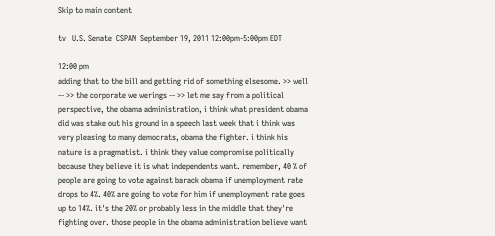Skip to main content

tv   U.S. Senate  CSPAN  September 19, 2011 12:00pm-5:00pm EDT

12:00 pm
adding that to the bill and getting rid of something elsesome. >> well -- >> the corporate we werings -- >> let me say from a political perspective, the obama administration, i think what president obama did was stake out his ground in a speech last week that i think was very pleasing to many democrats, obama the fighter. i think his nature is a pragmatist. i think they value compromise politically because they believe it is what independents want. remember, 40 % of people are going to vote against barack obama if unemployment rate drops to 4%. 40% are going to vote for him if unemployment rate goes up to 14%. it's the 20% or probably less in the middle that they're fighting over. those people in the obama administration believe want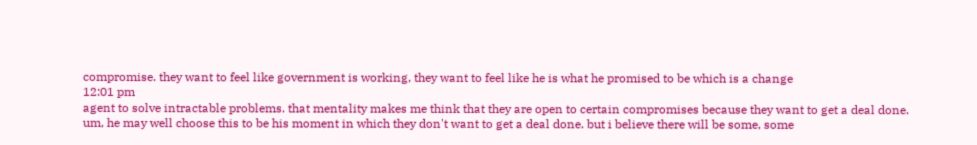compromise. they want to feel like government is working, they want to feel like he is what he promised to be which is a change
12:01 pm
agent to solve intractable problems. that mentality makes me think that they are open to certain compromises because they want to get a deal done. um, he may well choose this to be his moment in which they don't want to get a deal done. but i believe there will be some, some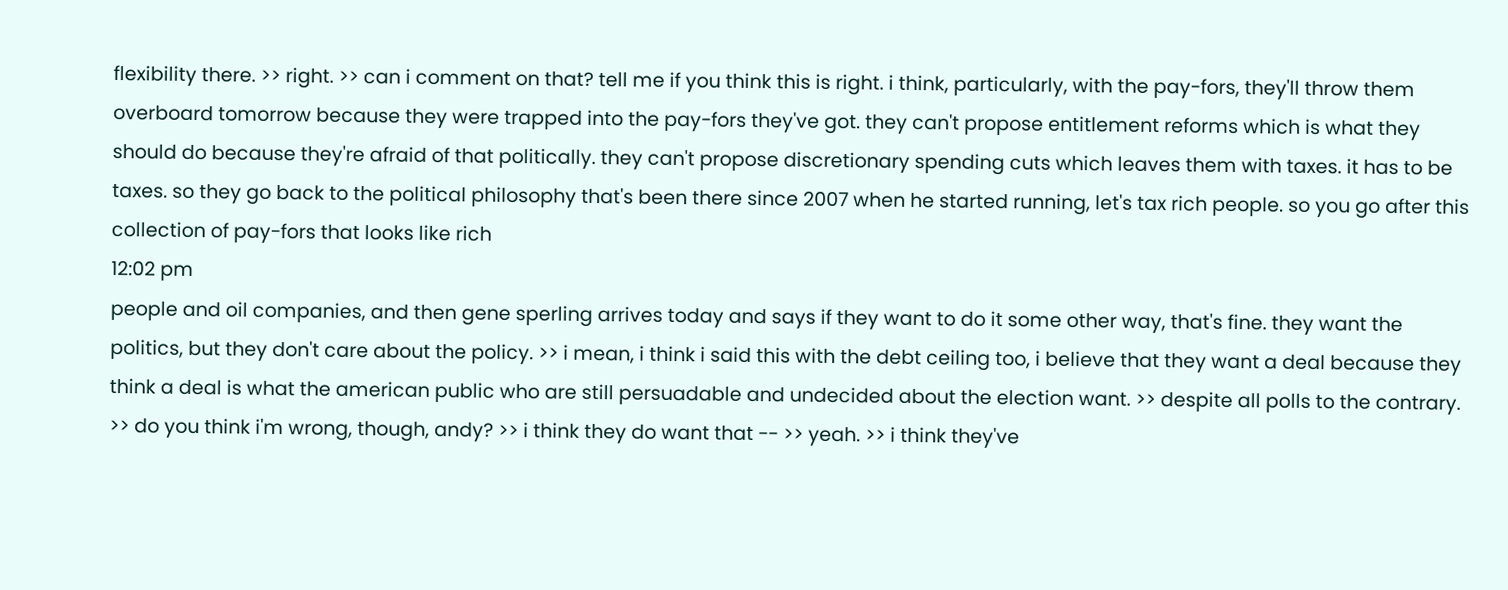flexibility there. >> right. >> can i comment on that? tell me if you think this is right. i think, particularly, with the pay-fors, they'll throw them overboard tomorrow because they were trapped into the pay-fors they've got. they can't propose entitlement reforms which is what they should do because they're afraid of that politically. they can't propose discretionary spending cuts which leaves them with taxes. it has to be taxes. so they go back to the political philosophy that's been there since 2007 when he started running, let's tax rich people. so you go after this collection of pay-fors that looks like rich
12:02 pm
people and oil companies, and then gene sperling arrives today and says if they want to do it some other way, that's fine. they want the politics, but they don't care about the policy. >> i mean, i think i said this with the debt ceiling too, i believe that they want a deal because they think a deal is what the american public who are still persuadable and undecided about the election want. >> despite all polls to the contrary. >> do you think i'm wrong, though, andy? >> i think they do want that -- >> yeah. >> i think they've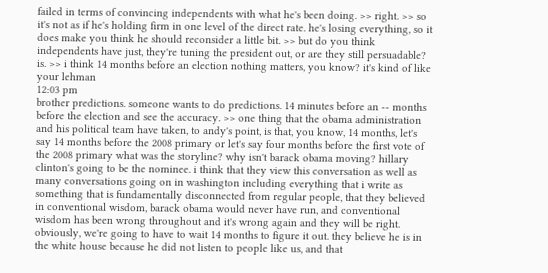failed in terms of convincing independents with what he's been doing. >> right. >> so it's not as if he's holding firm in one level of the direct rate. he's losing everything, so it does make you think he should reconsider a little bit. >> but do you think independents have just, they're tuning the president out, or are they still persuadable? is. >> i think 14 months before an election nothing matters, you know? it's kind of like your lehman
12:03 pm
brother predictions. someone wants to do predictions. 14 minutes before an -- months before the election and see the accuracy. >> one thing that the obama administration and his political team have taken, to andy's point, is that, you know, 14 months, let's say 14 months before the 2008 primary or let's say four months before the first vote of the 2008 primary what was the storyline? why isn't barack obama moving? hillary clinton's going to be the nominee. i think that they view this conversation as well as many conversations going on in washington including everything that i write as something that is fundamentally disconnected from regular people, that they believed in conventional wisdom, barack obama would never have run, and conventional wisdom has been wrong throughout and it's wrong again and they will be right. obviously, we're going to have to wait 14 months to figure it out. they believe he is in the white house because he did not listen to people like us, and that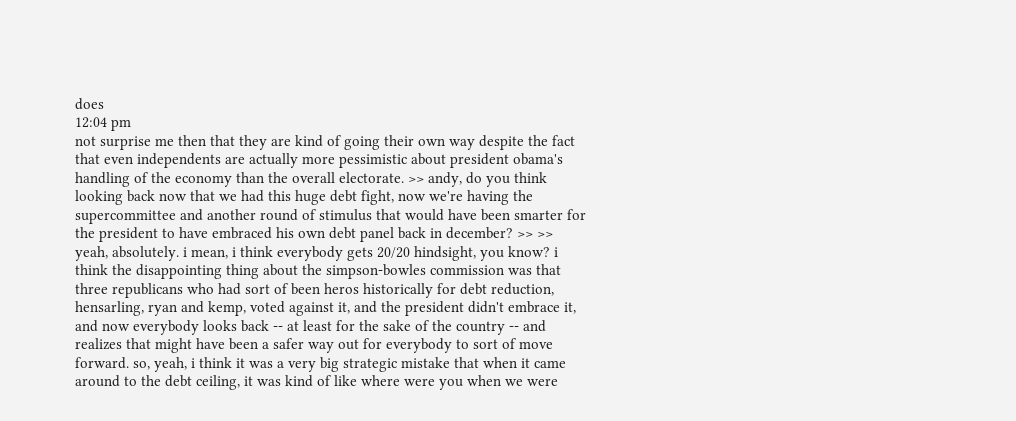does
12:04 pm
not surprise me then that they are kind of going their own way despite the fact that even independents are actually more pessimistic about president obama's handling of the economy than the overall electorate. >> andy, do you think looking back now that we had this huge debt fight, now we're having the supercommittee and another round of stimulus that would have been smarter for the president to have embraced his own debt panel back in december? >> >> yeah, absolutely. i mean, i think everybody gets 20/20 hindsight, you know? i think the disappointing thing about the simpson-bowles commission was that three republicans who had sort of been heros historically for debt reduction, hensarling, ryan and kemp, voted against it, and the president didn't embrace it, and now everybody looks back -- at least for the sake of the country -- and realizes that might have been a safer way out for everybody to sort of move forward. so, yeah, i think it was a very big strategic mistake that when it came around to the debt ceiling, it was kind of like where were you when we were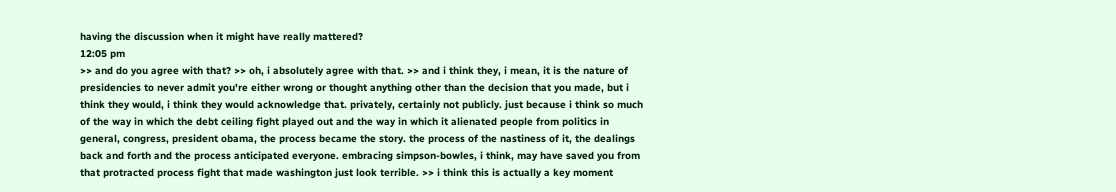having the discussion when it might have really mattered?
12:05 pm
>> and do you agree with that? >> oh, i absolutely agree with that. >> and i think they, i mean, it is the nature of presidencies to never admit you're either wrong or thought anything other than the decision that you made, but i think they would, i think they would acknowledge that. privately, certainly not publicly. just because i think so much of the way in which the debt ceiling fight played out and the way in which it alienated people from politics in general, congress, president obama, the process became the story. the process of the nastiness of it, the dealings back and forth and the process anticipated everyone. embracing simpson-bowles, i think, may have saved you from that protracted process fight that made washington just look terrible. >> i think this is actually a key moment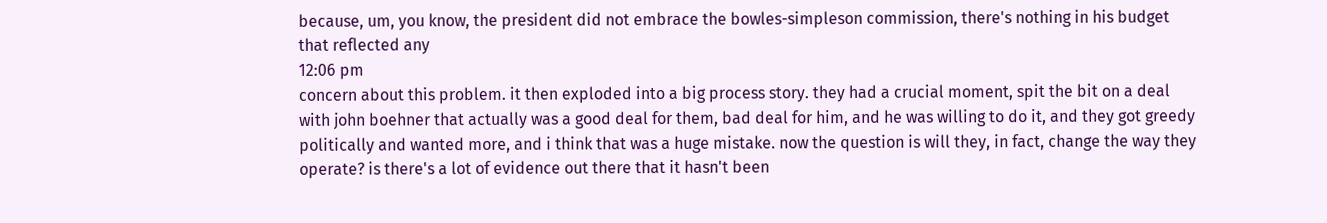because, um, you know, the president did not embrace the bowles-simpleson commission, there's nothing in his budget that reflected any
12:06 pm
concern about this problem. it then exploded into a big process story. they had a crucial moment, spit the bit on a deal with john boehner that actually was a good deal for them, bad deal for him, and he was willing to do it, and they got greedy politically and wanted more, and i think that was a huge mistake. now the question is will they, in fact, change the way they operate? is there's a lot of evidence out there that it hasn't been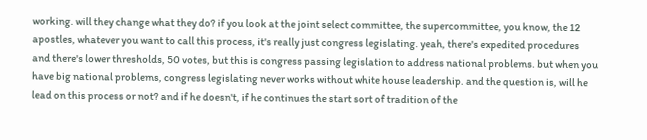working. will they change what they do? if you look at the joint select committee, the supercommittee, you know, the 12 apostles, whatever you want to call this process, it's really just congress legislating. yeah, there's expedited procedures and there's lower thresholds, 50 votes, but this is congress passing legislation to address national problems. but when you have big national problems, congress legislating never works without white house leadership. and the question is, will he lead on this process or not? and if he doesn't, if he continues the start sort of tradition of the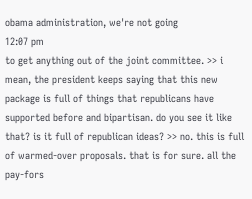obama administration, we're not going
12:07 pm
to get anything out of the joint committee. >> i mean, the president keeps saying that this new package is full of things that republicans have supported before and bipartisan. do you see it like that? is it full of republican ideas? >> no. this is full of warmed-over proposals. that is for sure. all the pay-fors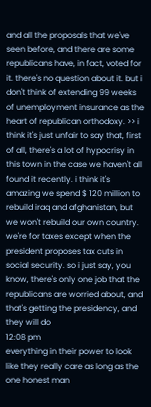and all the proposals that we've seen before, and there are some republicans have, in fact, voted for it. there's no question about it. but i don't think of extending 99 weeks of unemployment insurance as the heart of republican orthodoxy. >> i think it's just unfair to say that, first of all, there's a lot of hypocrisy in this town in the case we haven't all found it recently. i think it's amazing we spend $ 120 million to rebuild iraq and afghanistan, but we won't rebuild our own country. we're for taxes except when the president proposes tax cuts in social security. so i just say, you know, there's only one job that the republicans are worried about, and that's getting the presidency, and they will do
12:08 pm
everything in their power to look like they really care as long as the one honest man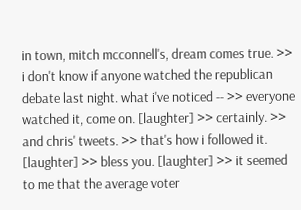in town, mitch mcconnell's, dream comes true. >> i don't know if anyone watched the republican debate last night. what i've noticed -- >> everyone watched it, come on. [laughter] >> certainly. >> and chris' tweets. >> that's how i followed it. [laughter] >> bless you. [laughter] >> it seemed to me that the average voter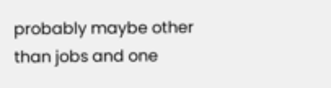probably maybe other than jobs and one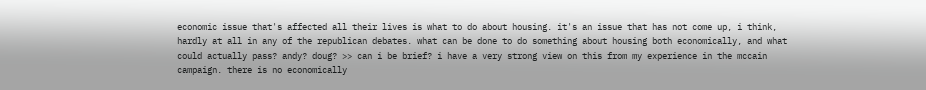economic issue that's affected all their lives is what to do about housing. it's an issue that has not come up, i think, hardly at all in any of the republican debates. what can be done to do something about housing both economically, and what could actually pass? andy? doug? >> can i be brief? i have a very strong view on this from my experience in the mccain campaign. there is no economically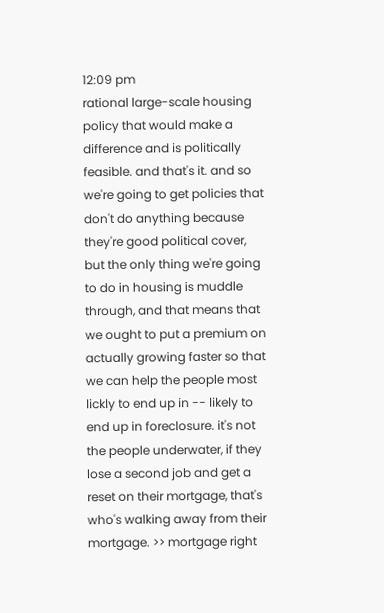12:09 pm
rational large-scale housing policy that would make a difference and is politically feasible. and that's it. and so we're going to get policies that don't do anything because they're good political cover, but the only thing we're going to do in housing is muddle through, and that means that we ought to put a premium on actually growing faster so that we can help the people most lickly to end up in -- likely to end up in foreclosure. it's not the people underwater, if they lose a second job and get a reset on their mortgage, that's who's walking away from their mortgage. >> mortgage right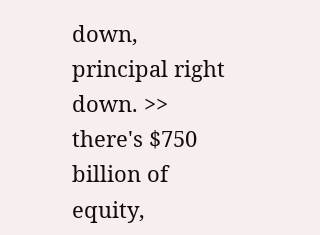down, principal right down. >> there's $750 billion of equity,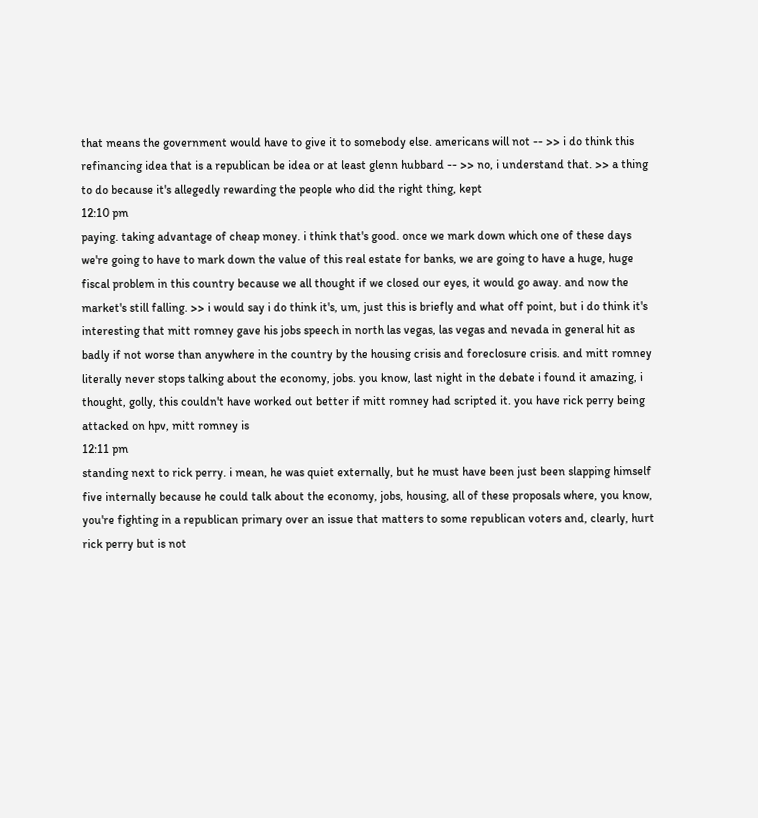that means the government would have to give it to somebody else. americans will not -- >> i do think this refinancing idea that is a republican be idea or at least glenn hubbard -- >> no, i understand that. >> a thing to do because it's allegedly rewarding the people who did the right thing, kept
12:10 pm
paying. taking advantage of cheap money. i think that's good. once we mark down which one of these days we're going to have to mark down the value of this real estate for banks, we are going to have a huge, huge fiscal problem in this country because we all thought if we closed our eyes, it would go away. and now the market's still falling. >> i would say i do think it's, um, just this is briefly and what off point, but i do think it's interesting that mitt romney gave his jobs speech in north las vegas, las vegas and nevada in general hit as badly if not worse than anywhere in the country by the housing crisis and foreclosure crisis. and mitt romney literally never stops talking about the economy, jobs. you know, last night in the debate i found it amazing, i thought, golly, this couldn't have worked out better if mitt romney had scripted it. you have rick perry being attacked on hpv, mitt romney is
12:11 pm
standing next to rick perry. i mean, he was quiet externally, but he must have been just been slapping himself five internally because he could talk about the economy, jobs, housing, all of these proposals where, you know, you're fighting in a republican primary over an issue that matters to some republican voters and, clearly, hurt rick perry but is not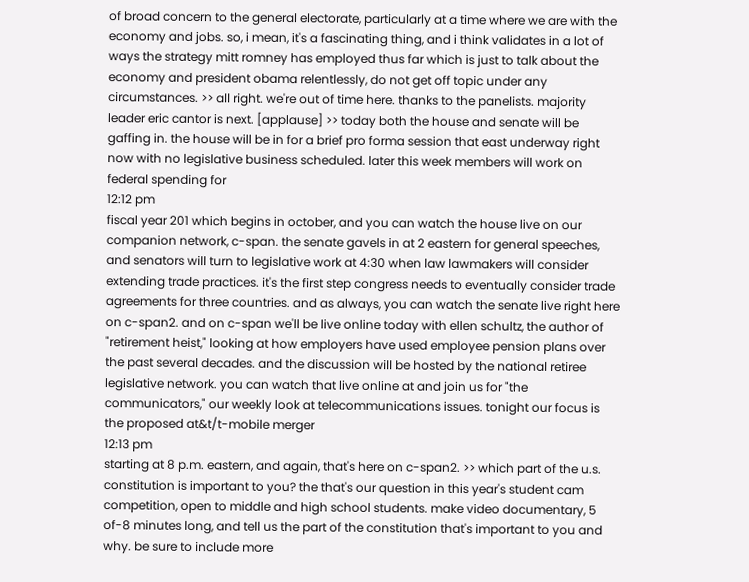of broad concern to the general electorate, particularly at a time where we are with the economy and jobs. so, i mean, it's a fascinating thing, and i think validates in a lot of ways the strategy mitt romney has employed thus far which is just to talk about the economy and president obama relentlessly, do not get off topic under any circumstances. >> all right. we're out of time here. thanks to the panelists. majority leader eric cantor is next. [applause] >> today both the house and senate will be gaffing in. the house will be in for a brief pro forma session that east underway right now with no legislative business scheduled. later this week members will work on federal spending for
12:12 pm
fiscal year 201 which begins in october, and you can watch the house live on our companion network, c-span. the senate gavels in at 2 eastern for general speeches, and senators will turn to legislative work at 4:30 when law lawmakers will consider extending trade practices. it's the first step congress needs to eventually consider trade agreements for three countries. and as always, you can watch the senate live right here on c-span2. and on c-span we'll be live online today with ellen schultz, the author of "retirement heist," looking at how employers have used employee pension plans over the past several decades. and the discussion will be hosted by the national retiree legislative network. you can watch that live online at and join us for "the communicators," our weekly look at telecommunications issues. tonight our focus is the proposed at&t/t-mobile merger
12:13 pm
starting at 8 p.m. eastern, and again, that's here on c-span2. >> which part of the u.s. constitution is important to you? the that's our question in this year's student cam competition, open to middle and high school students. make video documentary, 5 of-8 minutes long, and tell us the part of the constitution that's important to you and why. be sure to include more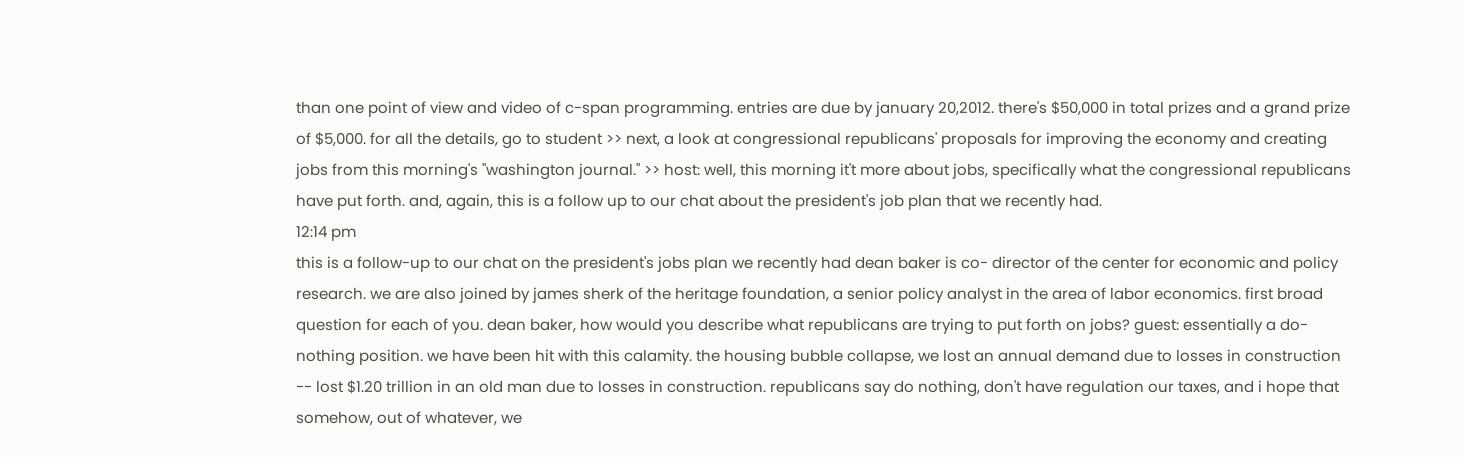than one point of view and video of c-span programming. entries are due by january 20,2012. there's $50,000 in total prizes and a grand prize of $5,000. for all the details, go to student >> next, a look at congressional republicans' proposals for improving the economy and creating jobs from this morning's "washington journal." >> host: well, this morning it't more about jobs, specifically what the congressional republicans have put forth. and, again, this is a follow up to our chat about the president's job plan that we recently had.
12:14 pm
this is a follow-up to our chat on the president's jobs plan we recently had dean baker is co- director of the center for economic and policy research. we are also joined by james sherk of the heritage foundation, a senior policy analyst in the area of labor economics. first broad question for each of you. dean baker, how would you describe what republicans are trying to put forth on jobs? guest: essentially a do-nothing position. we have been hit with this calamity. the housing bubble collapse, we lost an annual demand due to losses in construction -- lost $1.20 trillion in an old man due to losses in construction. republicans say do nothing, don't have regulation our taxes, and i hope that somehow, out of whatever, we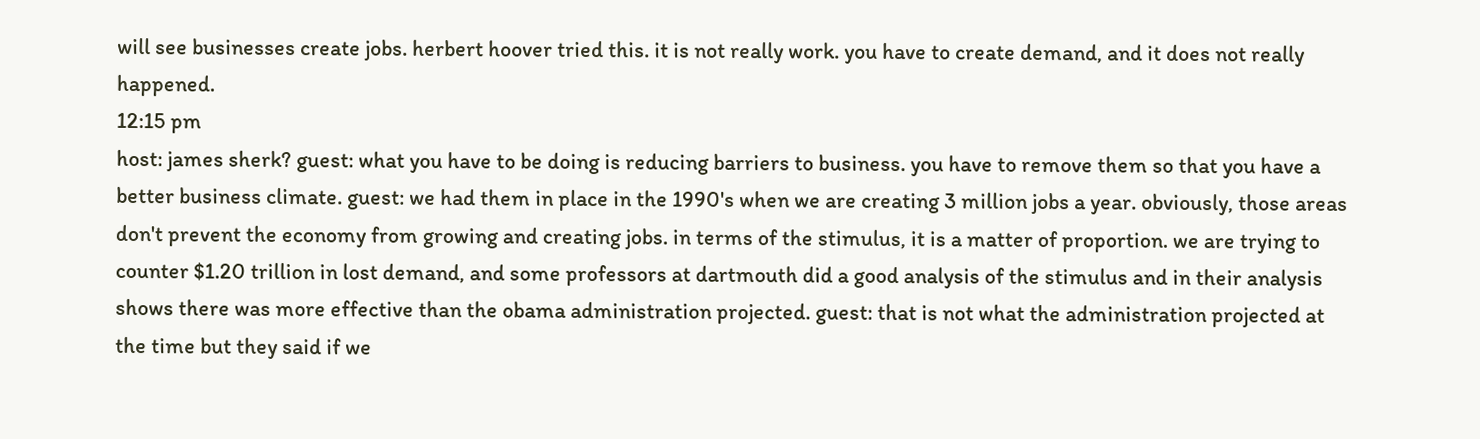will see businesses create jobs. herbert hoover tried this. it is not really work. you have to create demand, and it does not really happened.
12:15 pm
host: james sherk? guest: what you have to be doing is reducing barriers to business. you have to remove them so that you have a better business climate. guest: we had them in place in the 1990's when we are creating 3 million jobs a year. obviously, those areas don't prevent the economy from growing and creating jobs. in terms of the stimulus, it is a matter of proportion. we are trying to counter $1.20 trillion in lost demand, and some professors at dartmouth did a good analysis of the stimulus and in their analysis shows there was more effective than the obama administration projected. guest: that is not what the administration projected at the time but they said if we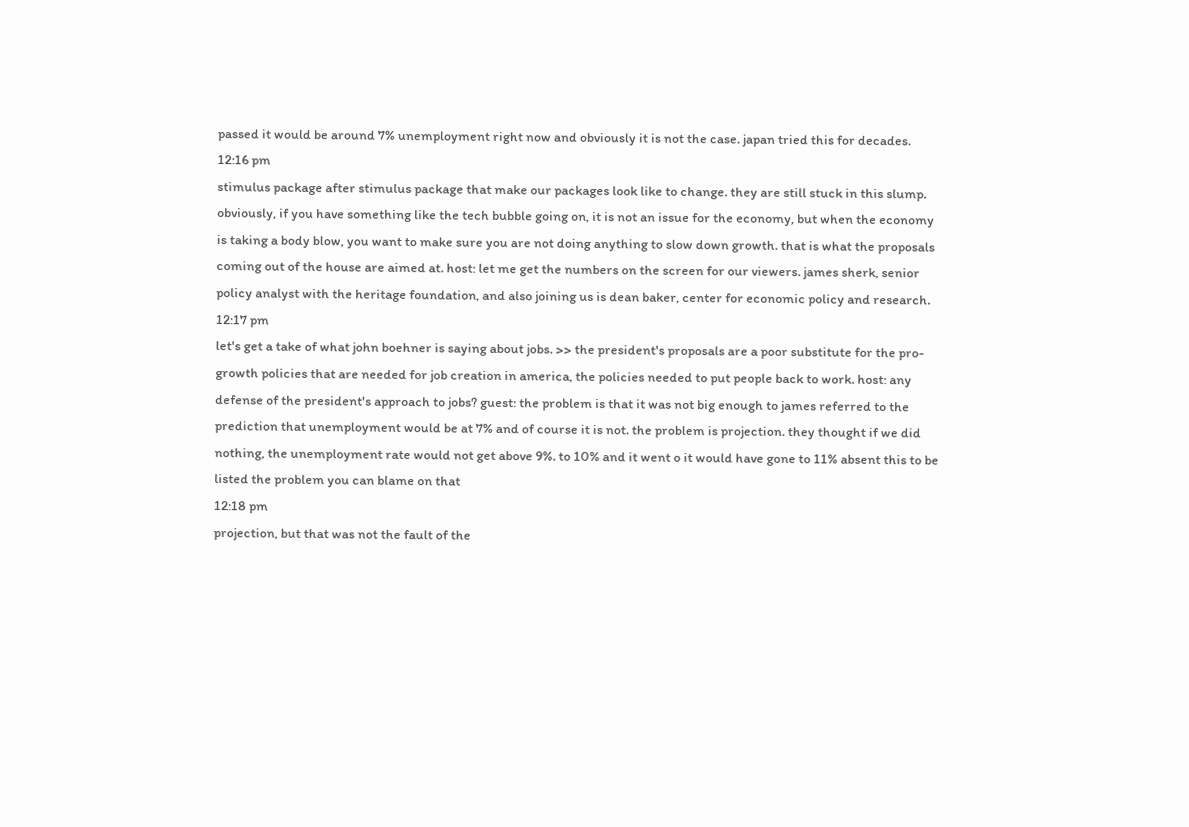passed it would be around 7% unemployment right now and obviously it is not the case. japan tried this for decades.
12:16 pm
stimulus package after stimulus package that make our packages look like to change. they are still stuck in this slump. obviously, if you have something like the tech bubble going on, it is not an issue for the economy, but when the economy is taking a body blow, you want to make sure you are not doing anything to slow down growth. that is what the proposals coming out of the house are aimed at. host: let me get the numbers on the screen for our viewers. james sherk, senior policy analyst with the heritage foundation, and also joining us is dean baker, center for economic policy and research.
12:17 pm
let's get a take of what john boehner is saying about jobs. >> the president's proposals are a poor substitute for the pro- growth policies that are needed for job creation in america, the policies needed to put people back to work. host: any defense of the president's approach to jobs? guest: the problem is that it was not big enough to james referred to the prediction that unemployment would be at 7% and of course it is not. the problem is projection. they thought if we did nothing, the unemployment rate would not get above 9%. to 10% and it went o it would have gone to 11% absent this to be listed the problem you can blame on that
12:18 pm
projection, but that was not the fault of the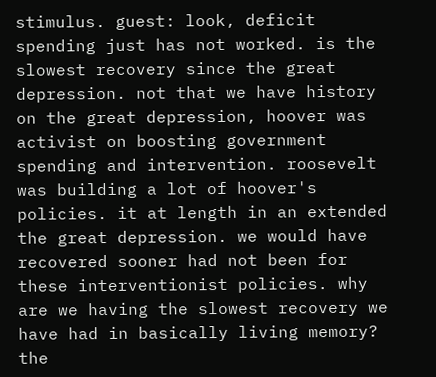stimulus. guest: look, deficit spending just has not worked. is the slowest recovery since the great depression. not that we have history on the great depression, hoover was activist on boosting government spending and intervention. roosevelt was building a lot of hoover's policies. it at length in an extended the great depression. we would have recovered sooner had not been for these interventionist policies. why are we having the slowest recovery we have had in basically living memory? the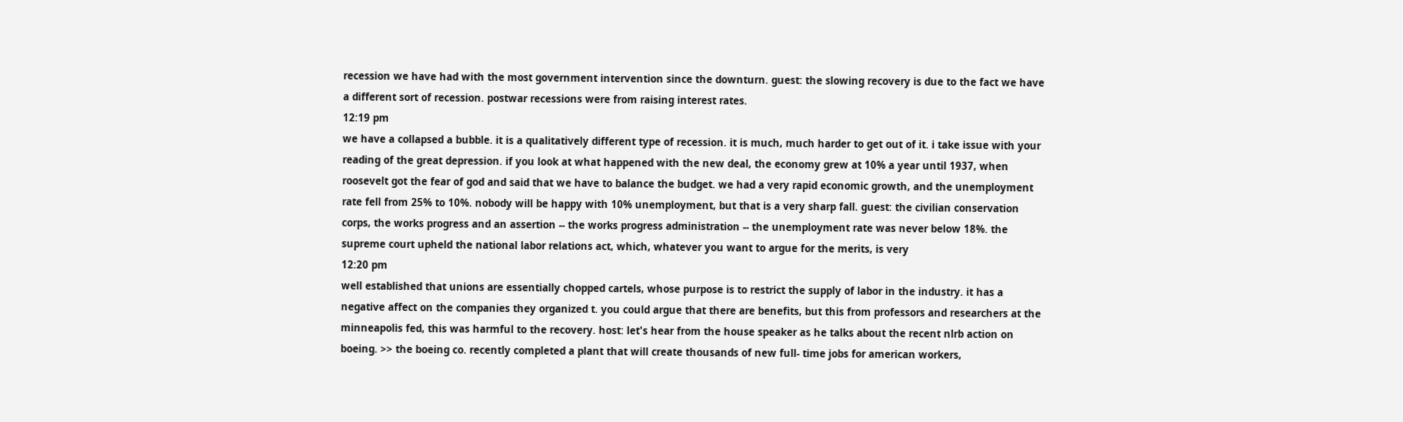recession we have had with the most government intervention since the downturn. guest: the slowing recovery is due to the fact we have a different sort of recession. postwar recessions were from raising interest rates.
12:19 pm
we have a collapsed a bubble. it is a qualitatively different type of recession. it is much, much harder to get out of it. i take issue with your reading of the great depression. if you look at what happened with the new deal, the economy grew at 10% a year until 1937, when roosevelt got the fear of god and said that we have to balance the budget. we had a very rapid economic growth, and the unemployment rate fell from 25% to 10%. nobody will be happy with 10% unemployment, but that is a very sharp fall. guest: the civilian conservation corps, the works progress and an assertion -- the works progress administration -- the unemployment rate was never below 18%. the supreme court upheld the national labor relations act, which, whatever you want to argue for the merits, is very
12:20 pm
well established that unions are essentially chopped cartels, whose purpose is to restrict the supply of labor in the industry. it has a negative affect on the companies they organized t. you could argue that there are benefits, but this from professors and researchers at the minneapolis fed, this was harmful to the recovery. host: let's hear from the house speaker as he talks about the recent nlrb action on boeing. >> the boeing co. recently completed a plant that will create thousands of new full- time jobs for american workers,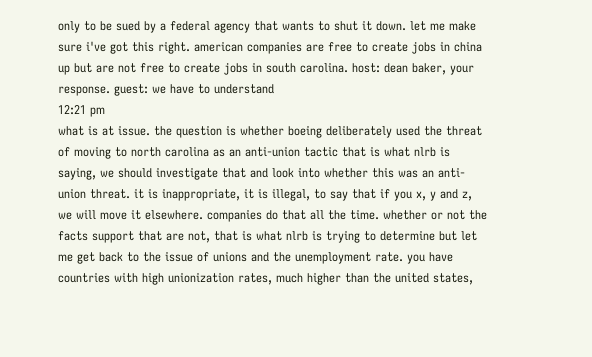only to be sued by a federal agency that wants to shut it down. let me make sure i've got this right. american companies are free to create jobs in china up but are not free to create jobs in south carolina. host: dean baker, your response. guest: we have to understand
12:21 pm
what is at issue. the question is whether boeing deliberately used the threat of moving to north carolina as an anti-union tactic that is what nlrb is saying, we should investigate that and look into whether this was an anti-union threat. it is inappropriate, it is illegal, to say that if you x, y and z, we will move it elsewhere. companies do that all the time. whether or not the facts support that are not, that is what nlrb is trying to determine but let me get back to the issue of unions and the unemployment rate. you have countries with high unionization rates, much higher than the united states,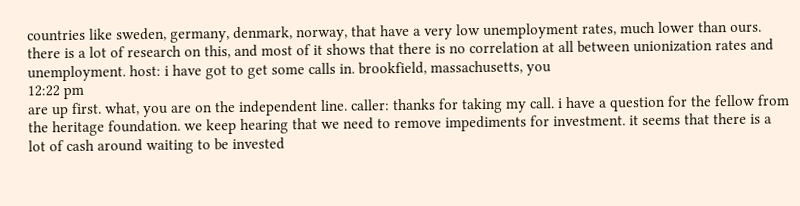countries like sweden, germany, denmark, norway, that have a very low unemployment rates, much lower than ours. there is a lot of research on this, and most of it shows that there is no correlation at all between unionization rates and unemployment. host: i have got to get some calls in. brookfield, massachusetts, you
12:22 pm
are up first. what, you are on the independent line. caller: thanks for taking my call. i have a question for the fellow from the heritage foundation. we keep hearing that we need to remove impediments for investment. it seems that there is a lot of cash around waiting to be invested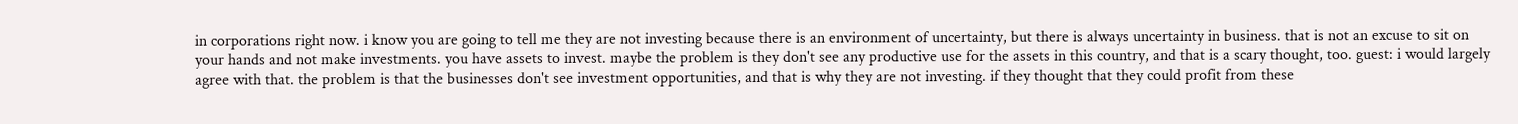in corporations right now. i know you are going to tell me they are not investing because there is an environment of uncertainty, but there is always uncertainty in business. that is not an excuse to sit on your hands and not make investments. you have assets to invest. maybe the problem is they don't see any productive use for the assets in this country, and that is a scary thought, too. guest: i would largely agree with that. the problem is that the businesses don't see investment opportunities, and that is why they are not investing. if they thought that they could profit from these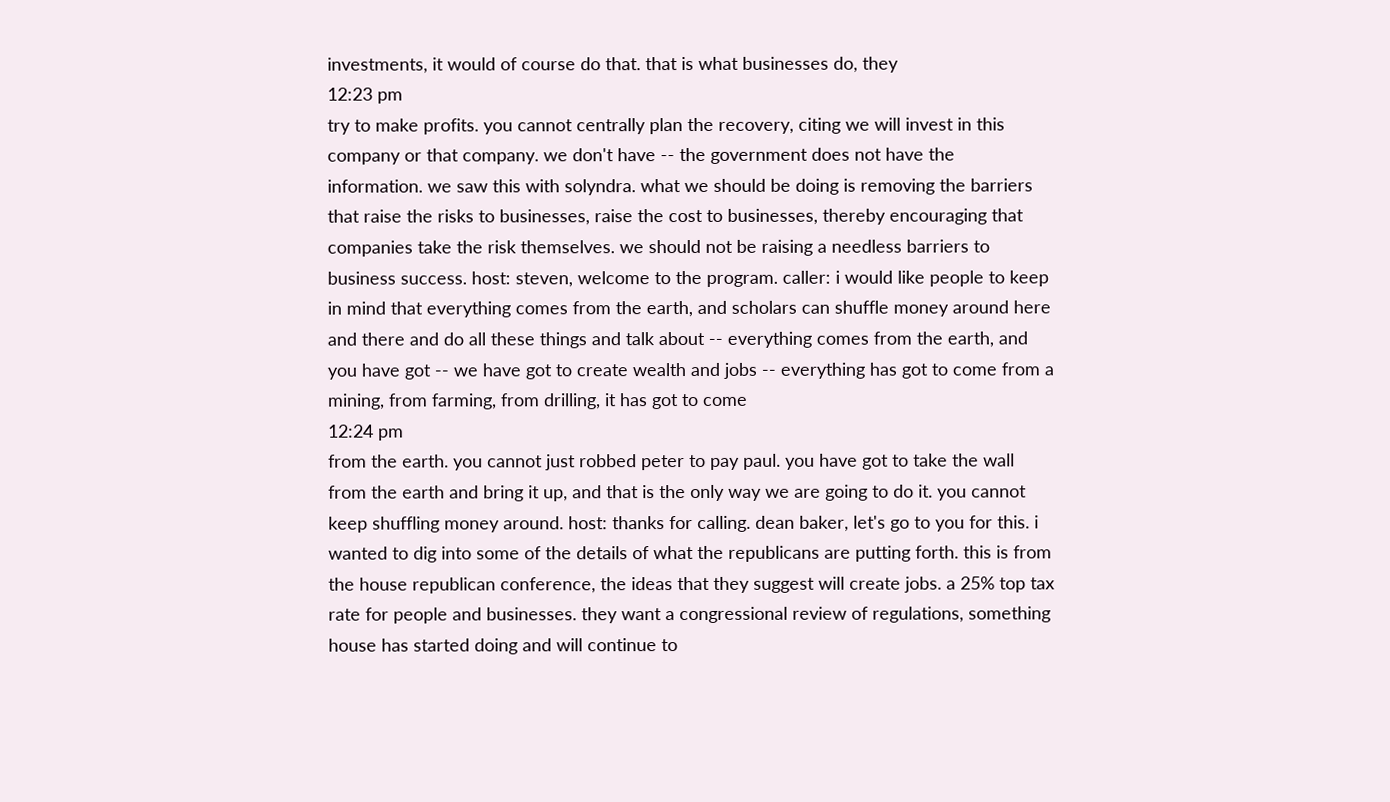investments, it would of course do that. that is what businesses do, they
12:23 pm
try to make profits. you cannot centrally plan the recovery, citing we will invest in this company or that company. we don't have -- the government does not have the information. we saw this with solyndra. what we should be doing is removing the barriers that raise the risks to businesses, raise the cost to businesses, thereby encouraging that companies take the risk themselves. we should not be raising a needless barriers to business success. host: steven, welcome to the program. caller: i would like people to keep in mind that everything comes from the earth, and scholars can shuffle money around here and there and do all these things and talk about -- everything comes from the earth, and you have got -- we have got to create wealth and jobs -- everything has got to come from a mining, from farming, from drilling, it has got to come
12:24 pm
from the earth. you cannot just robbed peter to pay paul. you have got to take the wall from the earth and bring it up, and that is the only way we are going to do it. you cannot keep shuffling money around. host: thanks for calling. dean baker, let's go to you for this. i wanted to dig into some of the details of what the republicans are putting forth. this is from the house republican conference, the ideas that they suggest will create jobs. a 25% top tax rate for people and businesses. they want a congressional review of regulations, something house has started doing and will continue to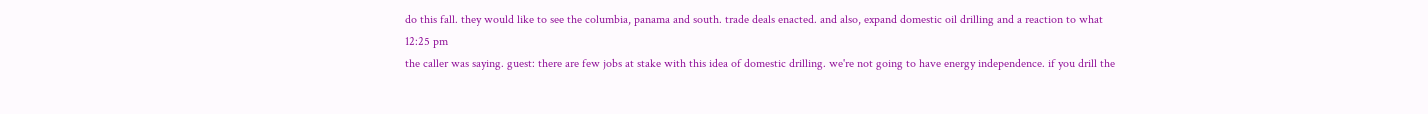do this fall. they would like to see the columbia, panama and south. trade deals enacted. and also, expand domestic oil drilling and a reaction to what
12:25 pm
the caller was saying. guest: there are few jobs at stake with this idea of domestic drilling. we're not going to have energy independence. if you drill the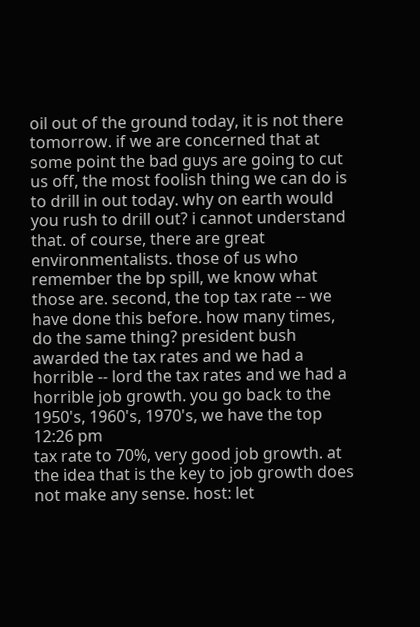oil out of the ground today, it is not there tomorrow. if we are concerned that at some point the bad guys are going to cut us off, the most foolish thing we can do is to drill in out today. why on earth would you rush to drill out? i cannot understand that. of course, there are great environmentalists. those of us who remember the bp spill, we know what those are. second, the top tax rate -- we have done this before. how many times, do the same thing? president bush awarded the tax rates and we had a horrible -- lord the tax rates and we had a horrible job growth. you go back to the 1950's, 1960's, 1970's, we have the top
12:26 pm
tax rate to 70%, very good job growth. at the idea that is the key to job growth does not make any sense. host: let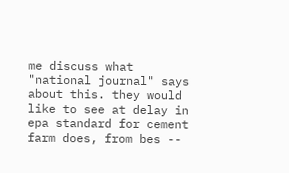me discuss what "national journal" says about this. they would like to see at delay in epa standard for cement farm does, from bes --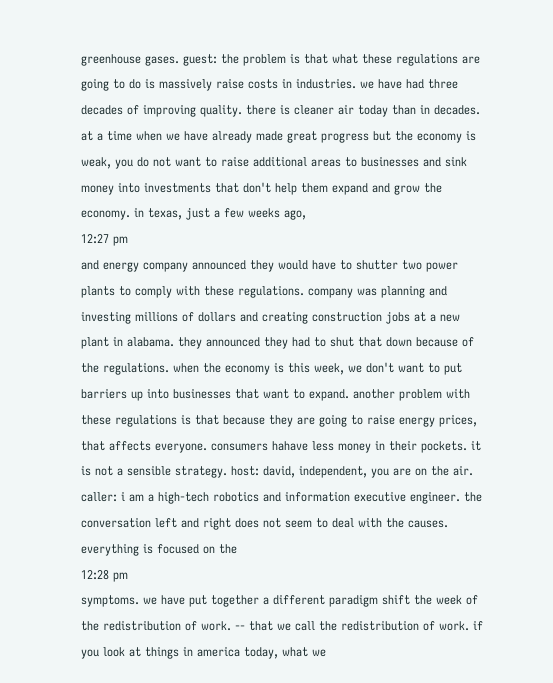greenhouse gases. guest: the problem is that what these regulations are going to do is massively raise costs in industries. we have had three decades of improving quality. there is cleaner air today than in decades. at a time when we have already made great progress but the economy is weak, you do not want to raise additional areas to businesses and sink money into investments that don't help them expand and grow the economy. in texas, just a few weeks ago,
12:27 pm
and energy company announced they would have to shutter two power plants to comply with these regulations. company was planning and investing millions of dollars and creating construction jobs at a new plant in alabama. they announced they had to shut that down because of the regulations. when the economy is this week, we don't want to put barriers up into businesses that want to expand. another problem with these regulations is that because they are going to raise energy prices, that affects everyone. consumers hahave less money in their pockets. it is not a sensible strategy. host: david, independent, you are on the air. caller: i am a high-tech robotics and information executive engineer. the conversation left and right does not seem to deal with the causes. everything is focused on the
12:28 pm
symptoms. we have put together a different paradigm shift the week of the redistribution of work. -- that we call the redistribution of work. if you look at things in america today, what we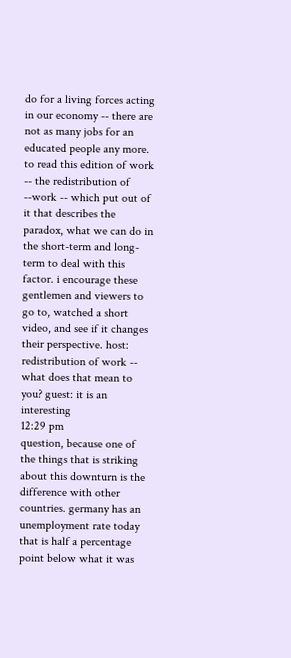do for a living forces acting in our economy -- there are not as many jobs for an educated people any more. to read this edition of work -- the redistribution of --work -- which put out of it that describes the paradox, what we can do in the short-term and long-term to deal with this factor. i encourage these gentlemen and viewers to go to, watched a short video, and see if it changes their perspective. host: redistribution of work -- what does that mean to you? guest: it is an interesting
12:29 pm
question, because one of the things that is striking about this downturn is the difference with other countries. germany has an unemployment rate today that is half a percentage point below what it was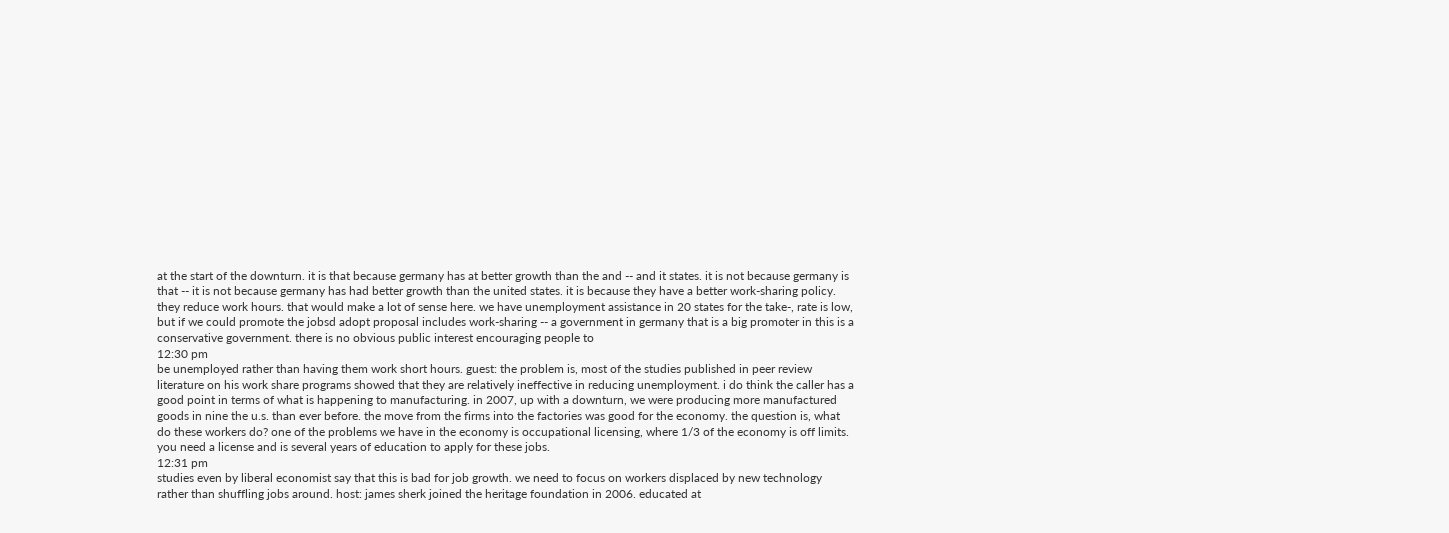at the start of the downturn. it is that because germany has at better growth than the and -- and it states. it is not because germany is that -- it is not because germany has had better growth than the united states. it is because they have a better work-sharing policy. they reduce work hours. that would make a lot of sense here. we have unemployment assistance in 20 states for the take-, rate is low, but if we could promote the jobsd adopt proposal includes work-sharing -- a government in germany that is a big promoter in this is a conservative government. there is no obvious public interest encouraging people to
12:30 pm
be unemployed rather than having them work short hours. guest: the problem is, most of the studies published in peer review literature on his work share programs showed that they are relatively ineffective in reducing unemployment. i do think the caller has a good point in terms of what is happening to manufacturing. in 2007, up with a downturn, we were producing more manufactured goods in nine the u.s. than ever before. the move from the firms into the factories was good for the economy. the question is, what do these workers do? one of the problems we have in the economy is occupational licensing, where 1/3 of the economy is off limits. you need a license and is several years of education to apply for these jobs.
12:31 pm
studies even by liberal economist say that this is bad for job growth. we need to focus on workers displaced by new technology rather than shuffling jobs around. host: james sherk joined the heritage foundation in 2006. educated at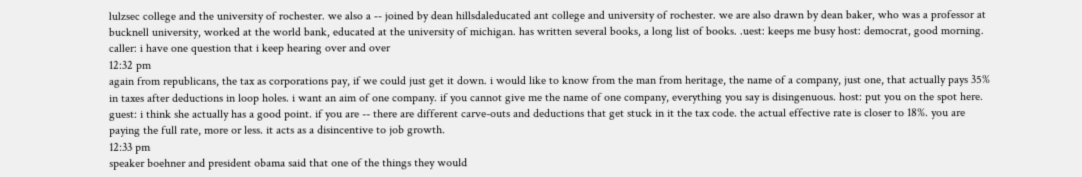lulzsec college and the university of rochester. we also a -- joined by dean hillsdaleducated ant college and university of rochester. we are also drawn by dean baker, who was a professor at bucknell university, worked at the world bank, educated at the university of michigan. has written several books, a long list of books. .uest: keeps me busy host: democrat, good morning. caller: i have one question that i keep hearing over and over
12:32 pm
again from republicans, the tax as corporations pay, if we could just get it down. i would like to know from the man from heritage, the name of a company, just one, that actually pays 35% in taxes after deductions in loop holes. i want an aim of one company. if you cannot give me the name of one company, everything you say is disingenuous. host: put you on the spot here. guest: i think she actually has a good point. if you are -- there are different carve-outs and deductions that get stuck in it the tax code. the actual effective rate is closer to 18%. you are paying the full rate, more or less. it acts as a disincentive to job growth.
12:33 pm
speaker boehner and president obama said that one of the things they would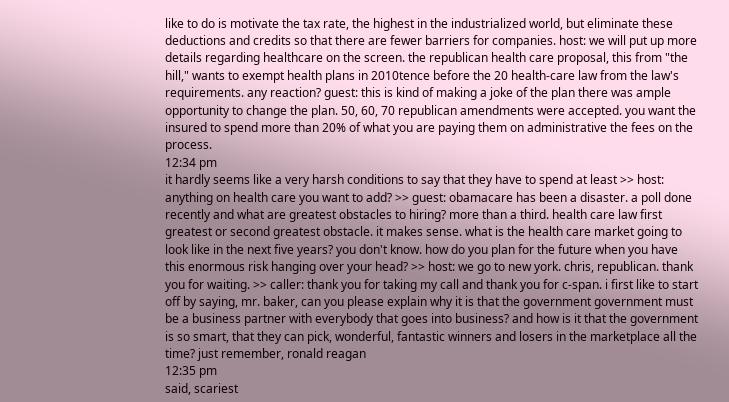like to do is motivate the tax rate, the highest in the industrialized world, but eliminate these deductions and credits so that there are fewer barriers for companies. host: we will put up more details regarding healthcare on the screen. the republican health care proposal, this from "the hill," wants to exempt health plans in 2010tence before the 20 health-care law from the law's requirements. any reaction? guest: this is kind of making a joke of the plan there was ample opportunity to change the plan. 50, 60, 70 republican amendments were accepted. you want the insured to spend more than 20% of what you are paying them on administrative the fees on the process.
12:34 pm
it hardly seems like a very harsh conditions to say that they have to spend at least >> host: anything on health care you want to add? >> guest: obamacare has been a disaster. a poll done recently and what are greatest obstacles to hiring? more than a third. health care law first greatest or second greatest obstacle. it makes sense. what is the health care market going to look like in the next five years? you don't know. how do you plan for the future when you have this enormous risk hanging over your head? >> host: we go to new york. chris, republican. thank you for waiting. >> caller: thank you for taking my call and thank you for c-span. i first like to start off by saying, mr. baker, can you please explain why it is that the government government must be a business partner with everybody that goes into business? and how is it that the government is so smart, that they can pick, wonderful, fantastic winners and losers in the marketplace all the time? just remember, ronald reagan
12:35 pm
said, scariest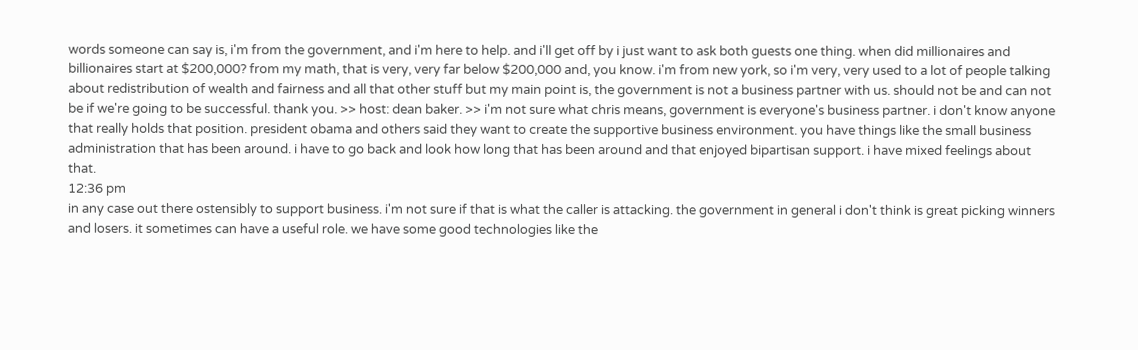words someone can say is, i'm from the government, and i'm here to help. and i'll get off by i just want to ask both guests one thing. when did millionaires and billionaires start at $200,000? from my math, that is very, very far below $200,000 and, you know. i'm from new york, so i'm very, very used to a lot of people talking about redistribution of wealth and fairness and all that other stuff but my main point is, the government is not a business partner with us. should not be and can not be if we're going to be successful. thank you. >> host: dean baker. >> i'm not sure what chris means, government is everyone's business partner. i don't know anyone that really holds that position. president obama and others said they want to create the supportive business environment. you have things like the small business administration that has been around. i have to go back and look how long that has been around and that enjoyed bipartisan support. i have mixed feelings about that.
12:36 pm
in any case out there ostensibly to support business. i'm not sure if that is what the caller is attacking. the government in general i don't think is great picking winners and losers. it sometimes can have a useful role. we have some good technologies like the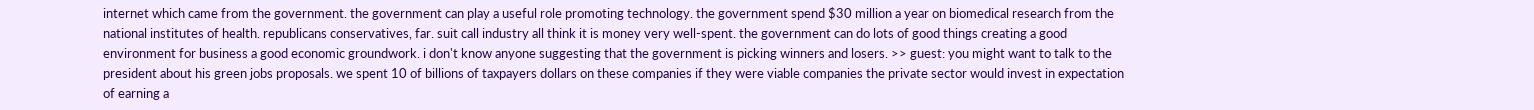internet which came from the government. the government can play a useful role promoting technology. the government spend $30 million a year on biomedical research from the national institutes of health. republicans conservatives, far. suit call industry all think it is money very well-spent. the government can do lots of good things creating a good environment for business a good economic groundwork. i don't know anyone suggesting that the government is picking winners and losers. >> guest: you might want to talk to the president about his green jobs proposals. we spent 10 of billions of taxpayers dollars on these companies if they were viable companies the private sector would invest in expectation of earning a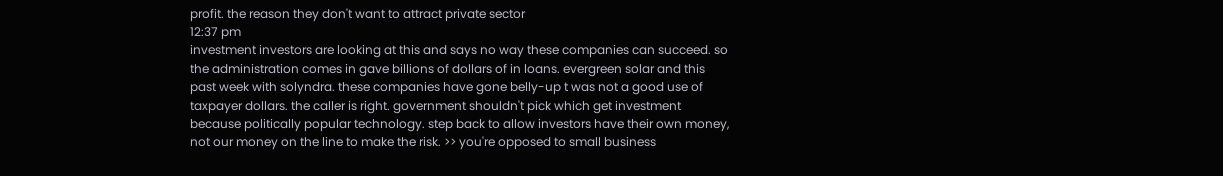profit. the reason they don't want to attract private sector
12:37 pm
investment investors are looking at this and says no way these companies can succeed. so the administration comes in gave billions of dollars of in loans. evergreen solar and this past week with solyndra. these companies have gone belly-up t was not a good use of taxpayer dollars. the caller is right. government shouldn't pick which get investment because politically popular technology. step back to allow investors have their own money, not our money on the line to make the risk. >> you're opposed to small business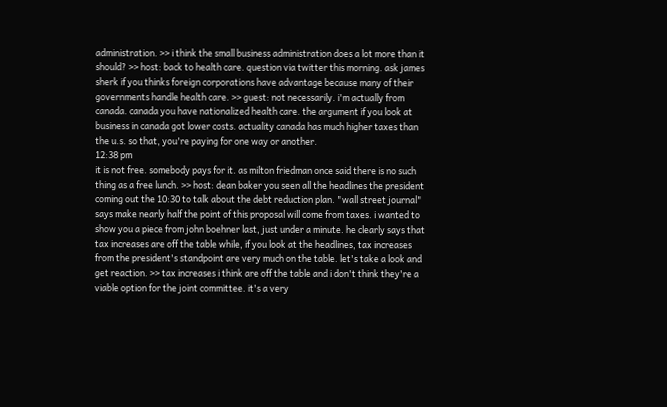administration. >> i think the small business administration does a lot more than it should? >> host: back to health care. question via twitter this morning. ask james sherk if you thinks foreign corporations have advantage because many of their governments handle health care. >> guest: not necessarily. i'm actually from canada. canada you have nationalized health care. the argument if you look at business in canada got lower costs. actuality canada has much higher taxes than the u.s. so that, you're paying for one way or another.
12:38 pm
it is not free. somebody pays for it. as milton friedman once said there is no such thing as a free lunch. >> host: dean baker you seen all the headlines the president coming out the 10:30 to talk about the debt reduction plan. "wall street journal" says make nearly half the point of this proposal will come from taxes. i wanted to show you a piece from john boehner last, just under a minute. he clearly says that tax increases are off the table while, if you look at the headlines, tax increases from the president's standpoint are very much on the table. let's take a look and get reaction. >> tax increases i think are off the table and i don't think they're a viable option for the joint committee. it's a very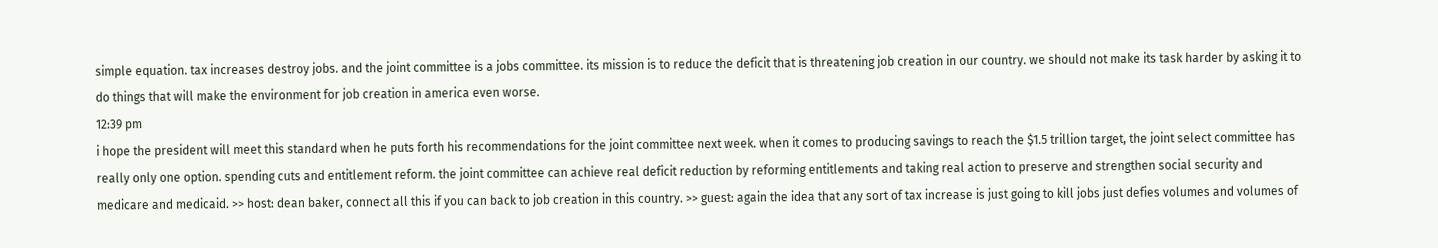simple equation. tax increases destroy jobs. and the joint committee is a jobs committee. its mission is to reduce the deficit that is threatening job creation in our country. we should not make its task harder by asking it to do things that will make the environment for job creation in america even worse.
12:39 pm
i hope the president will meet this standard when he puts forth his recommendations for the joint committee next week. when it comes to producing savings to reach the $1.5 trillion target, the joint select committee has really only one option. spending cuts and entitlement reform. the joint committee can achieve real deficit reduction by reforming entitlements and taking real action to preserve and strengthen social security and medicare and medicaid. >> host: dean baker, connect all this if you can back to job creation in this country. >> guest: again the idea that any sort of tax increase is just going to kill jobs just defies volumes and volumes of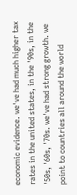economic evidence. we've had much higher tax rates in the united states, in the '90s, in the '50s, '60s, '70s. we've had strong growth. we point to countries all around the world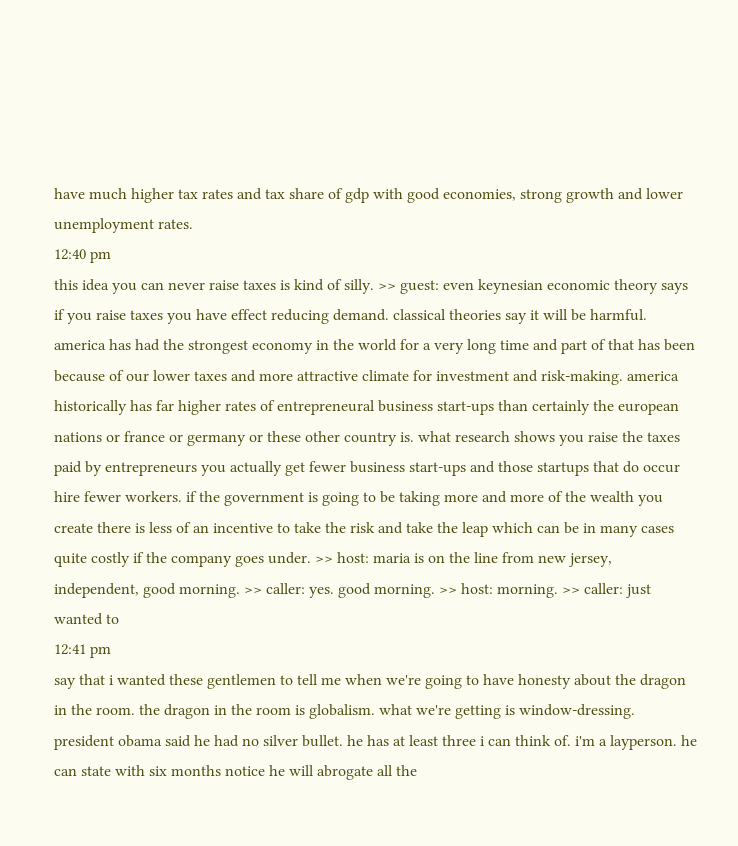have much higher tax rates and tax share of gdp with good economies, strong growth and lower unemployment rates.
12:40 pm
this idea you can never raise taxes is kind of silly. >> guest: even keynesian economic theory says if you raise taxes you have effect reducing demand. classical theories say it will be harmful. america has had the strongest economy in the world for a very long time and part of that has been because of our lower taxes and more attractive climate for investment and risk-making. america historically has far higher rates of entrepreneural business start-ups than certainly the european nations or france or germany or these other country is. what research shows you raise the taxes paid by entrepreneurs you actually get fewer business start-ups and those startups that do occur hire fewer workers. if the government is going to be taking more and more of the wealth you create there is less of an incentive to take the risk and take the leap which can be in many cases quite costly if the company goes under. >> host: maria is on the line from new jersey, independent, good morning. >> caller: yes. good morning. >> host: morning. >> caller: just wanted to
12:41 pm
say that i wanted these gentlemen to tell me when we're going to have honesty about the dragon in the room. the dragon in the room is globalism. what we're getting is window-dressing. president obama said he had no silver bullet. he has at least three i can think of. i'm a layperson. he can state with six months notice he will abrogate all the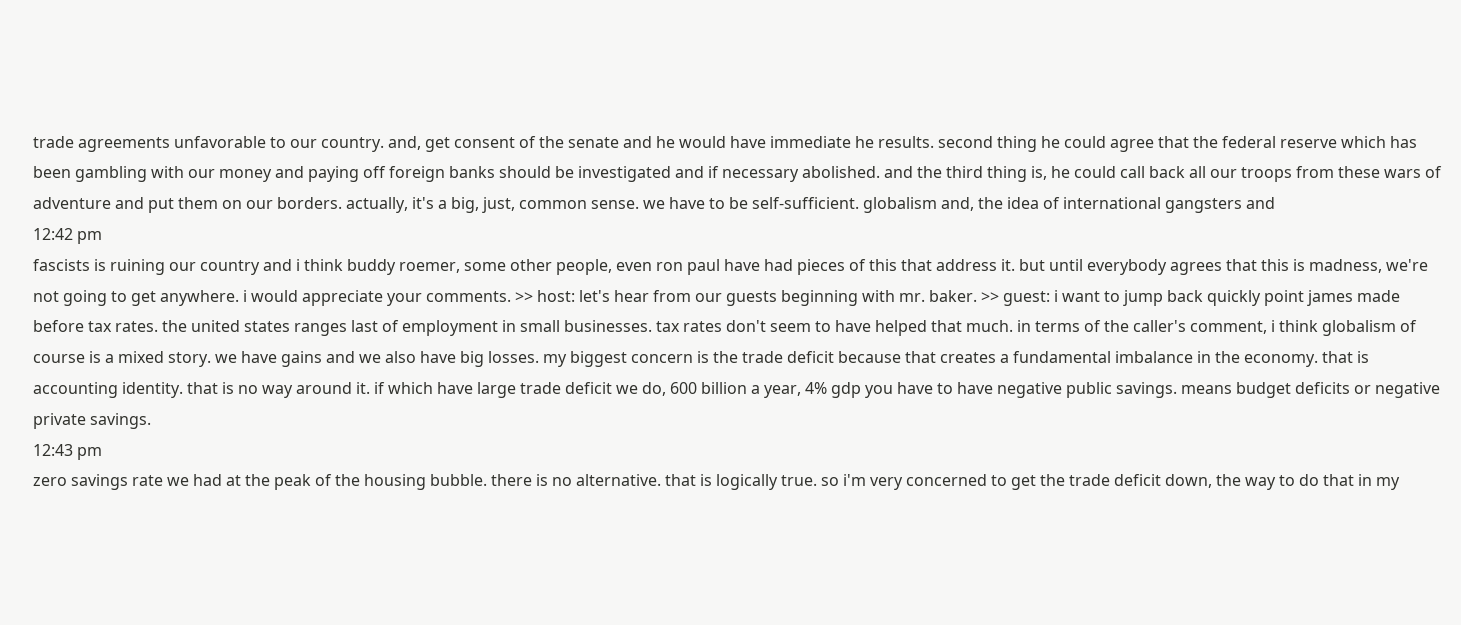trade agreements unfavorable to our country. and, get consent of the senate and he would have immediate he results. second thing he could agree that the federal reserve which has been gambling with our money and paying off foreign banks should be investigated and if necessary abolished. and the third thing is, he could call back all our troops from these wars of adventure and put them on our borders. actually, it's a big, just, common sense. we have to be self-sufficient. globalism and, the idea of international gangsters and
12:42 pm
fascists is ruining our country and i think buddy roemer, some other people, even ron paul have had pieces of this that address it. but until everybody agrees that this is madness, we're not going to get anywhere. i would appreciate your comments. >> host: let's hear from our guests beginning with mr. baker. >> guest: i want to jump back quickly point james made before tax rates. the united states ranges last of employment in small businesses. tax rates don't seem to have helped that much. in terms of the caller's comment, i think globalism of course is a mixed story. we have gains and we also have big losses. my biggest concern is the trade deficit because that creates a fundamental imbalance in the economy. that is accounting identity. that is no way around it. if which have large trade deficit we do, 600 billion a year, 4% gdp you have to have negative public savings. means budget deficits or negative private savings.
12:43 pm
zero savings rate we had at the peak of the housing bubble. there is no alternative. that is logically true. so i'm very concerned to get the trade deficit down, the way to do that in my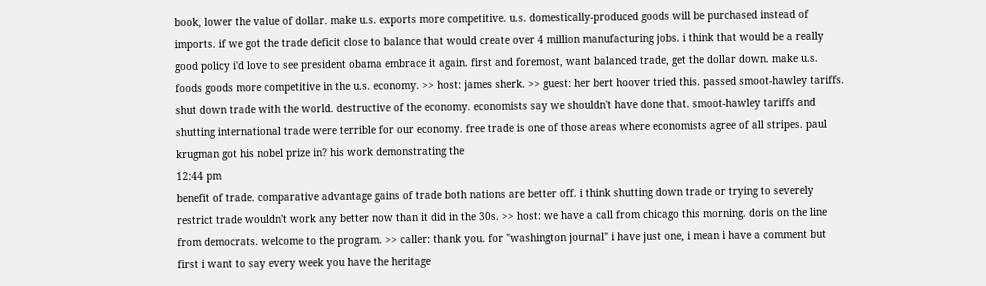book, lower the value of dollar. make u.s. exports more competitive. u.s. domestically-produced goods will be purchased instead of imports. if we got the trade deficit close to balance that would create over 4 million manufacturing jobs. i think that would be a really good policy i'd love to see president obama embrace it again. first and foremost, want balanced trade, get the dollar down. make u.s. foods goods more competitive in the u.s. economy. >> host: james sherk. >> guest: her bert hoover tried this. passed smoot-hawley tariffs. shut down trade with the world. destructive of the economy. economists say we shouldn't have done that. smoot-hawley tariffs and shutting international trade were terrible for our economy. free trade is one of those areas where economists agree of all stripes. paul krugman got his nobel prize in? his work demonstrating the
12:44 pm
benefit of trade. comparative advantage gains of trade both nations are better off. i think shutting down trade or trying to severely restrict trade wouldn't work any better now than it did in the 30s. >> host: we have a call from chicago this morning. doris on the line from democrats. welcome to the program. >> caller: thank you. for "washington journal" i have just one, i mean i have a comment but first i want to say every week you have the heritage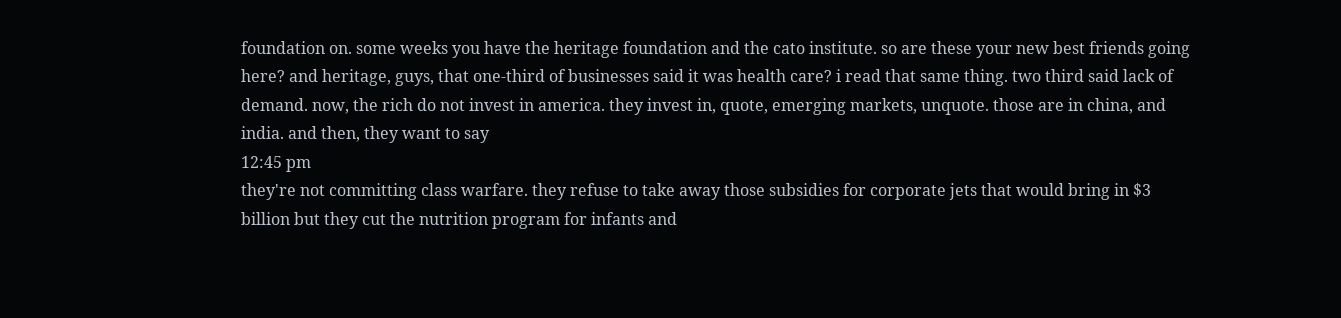foundation on. some weeks you have the heritage foundation and the cato institute. so are these your new best friends going here? and heritage, guys, that one-third of businesses said it was health care? i read that same thing. two third said lack of demand. now, the rich do not invest in america. they invest in, quote, emerging markets, unquote. those are in china, and india. and then, they want to say
12:45 pm
they're not committing class warfare. they refuse to take away those subsidies for corporate jets that would bring in $3 billion but they cut the nutrition program for infants and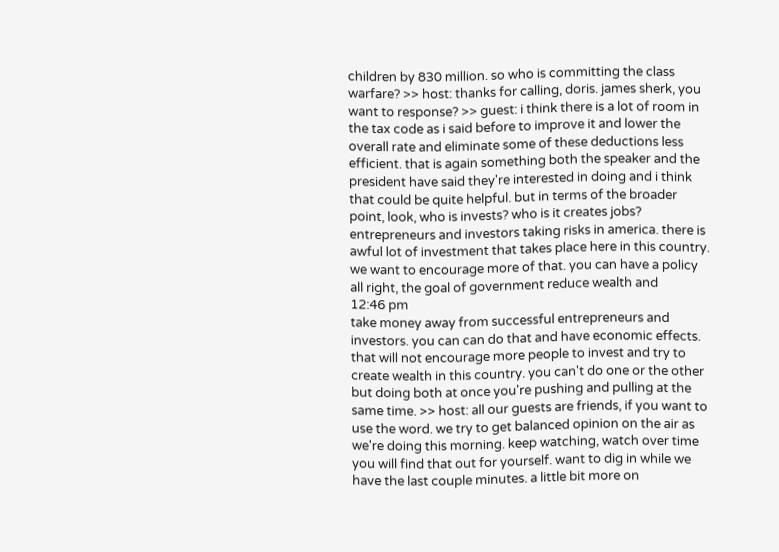children by 830 million. so who is committing the class warfare? >> host: thanks for calling, doris. james sherk, you want to response? >> guest: i think there is a lot of room in the tax code as i said before to improve it and lower the overall rate and eliminate some of these deductions less efficient. that is again something both the speaker and the president have said they're interested in doing and i think that could be quite helpful. but in terms of the broader point, look, who is invests? who is it creates jobs? entrepreneurs and investors taking risks in america. there is awful lot of investment that takes place here in this country. we want to encourage more of that. you can have a policy all right, the goal of government reduce wealth and
12:46 pm
take money away from successful entrepreneurs and investors. you can can do that and have economic effects. that will not encourage more people to invest and try to create wealth in this country. you can't do one or the other but doing both at once you're pushing and pulling at the same time. >> host: all our guests are friends, if you want to use the word. we try to get balanced opinion on the air as we're doing this morning. keep watching, watch over time you will find that out for yourself. want to dig in while we have the last couple minutes. a little bit more on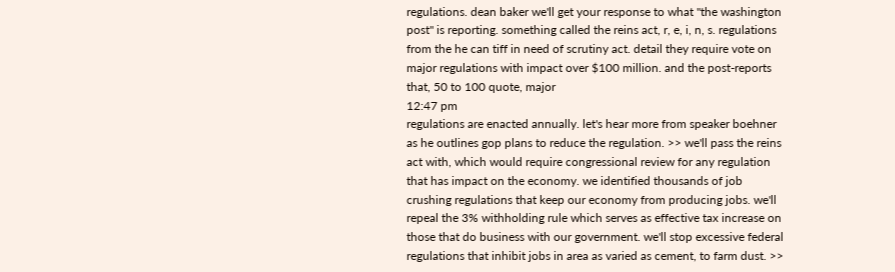regulations. dean baker we'll get your response to what "the washington post" is reporting. something called the reins act, r, e, i, n, s. regulations from the he can tiff in need of scrutiny act. detail they require vote on major regulations with impact over $100 million. and the post-reports that, 50 to 100 quote, major
12:47 pm
regulations are enacted annually. let's hear more from speaker boehner as he outlines gop plans to reduce the regulation. >> we'll pass the reins act with, which would require congressional review for any regulation that has impact on the economy. we identified thousands of job crushing regulations that keep our economy from producing jobs. we'll repeal the 3% withholding rule which serves as effective tax increase on those that do business with our government. we'll stop excessive federal regulations that inhibit jobs in area as varied as cement, to farm dust. >>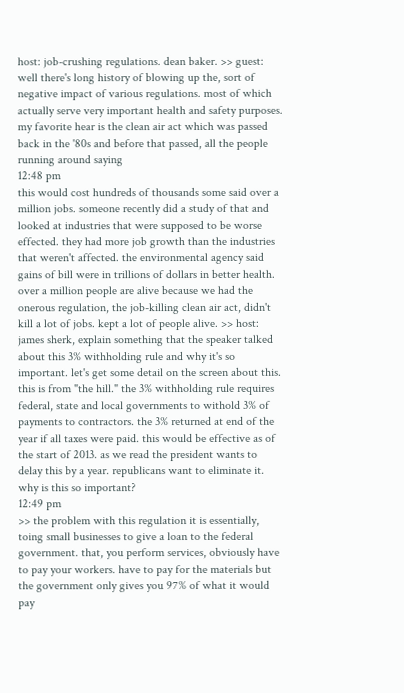host: job-crushing regulations. dean baker. >> guest: well there's long history of blowing up the, sort of negative impact of various regulations. most of which actually serve very important health and safety purposes. my favorite hear is the clean air act which was passed back in the '80s and before that passed, all the people running around saying
12:48 pm
this would cost hundreds of thousands some said over a million jobs. someone recently did a study of that and looked at industries that were supposed to be worse effected. they had more job growth than the industries that weren't affected. the environmental agency said gains of bill were in trillions of dollars in better health. over a million people are alive because we had the onerous regulation, the job-killing clean air act, didn't kill a lot of jobs. kept a lot of people alive. >> host: james sherk, explain something that the speaker talked about this 3% withholding rule and why it's so important. let's get some detail on the screen about this. this is from "the hill." the 3% withholding rule requires federal, state and local governments to withold 3% of payments to contractors. the 3% returned at end of the year if all taxes were paid. this would be effective as of the start of 2013. as we read the president wants to delay this by a year. republicans want to eliminate it. why is this so important?
12:49 pm
>> the problem with this regulation it is essentially, toing small businesses to give a loan to the federal government. that, you perform services, obviously have to pay your workers. have to pay for the materials but the government only gives you 97% of what it would pay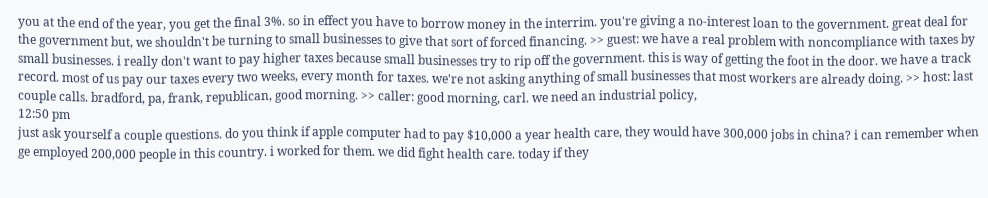you at the end of the year, you get the final 3%. so in effect you have to borrow money in the interrim. you're giving a no-interest loan to the government. great deal for the government but, we shouldn't be turning to small businesses to give that sort of forced financing. >> guest: we have a real problem with noncompliance with taxes by small businesses. i really don't want to pay higher taxes because small businesses try to rip off the government. this is way of getting the foot in the door. we have a track record. most of us pay our taxes every two weeks, every month for taxes. we're not asking anything of small businesses that most workers are already doing. >> host: last couple calls. bradford, pa, frank, republican, good morning. >> caller: good morning, carl. we need an industrial policy,
12:50 pm
just ask yourself a couple questions. do you think if apple computer had to pay $10,000 a year health care, they would have 300,000 jobs in china? i can remember when ge employed 200,000 people in this country. i worked for them. we did fight health care. today if they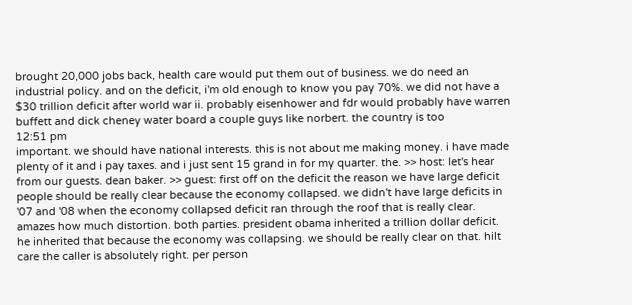brought 20,000 jobs back, health care would put them out of business. we do need an industrial policy. and on the deficit, i'm old enough to know you pay 70%. we did not have a $30 trillion deficit after world war ii. probably eisenhower and fdr would probably have warren buffett and dick cheney water board a couple guys like norbert. the country is too
12:51 pm
important. we should have national interests. this is not about me making money. i have made plenty of it and i pay taxes. and i just sent 15 grand in for my quarter. the. >> host: let's hear from our guests. dean baker. >> guest: first off on the deficit the reason we have large deficit people should be really clear because the economy collapsed. we didn't have large deficits in '07 and '08 when the economy collapsed deficit ran through the roof that is really clear. amazes how much distortion. both parties. president obama inherited a trillion dollar deficit. he inherited that because the economy was collapsing. we should be really clear on that. hilt care the caller is absolutely right. per person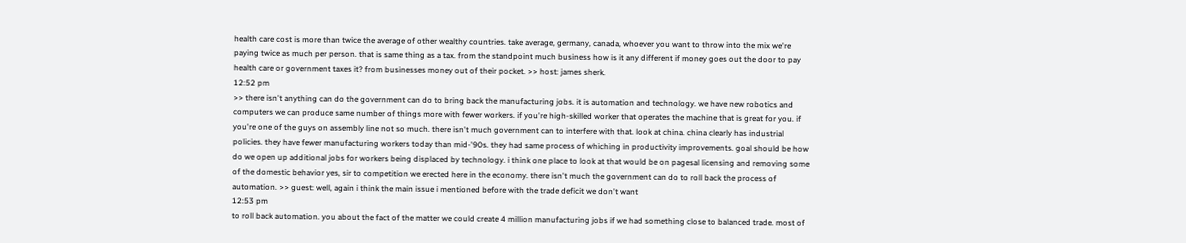health care cost is more than twice the average of other wealthy countries. take average, germany, canada, whoever you want to throw into the mix we're paying twice as much per person. that is same thing as a tax. from the standpoint much business how is it any different if money goes out the door to pay health care or government taxes it? from businesses money out of their pocket. >> host: james sherk.
12:52 pm
>> there isn't anything can do the government can do to bring back the manufacturing jobs. it is automation and technology. we have new robotics and computers we can produce same number of things more with fewer workers. if you're high-skilled worker that operates the machine that is great for you. if you're one of the guys on assembly line not so much. there isn't much government can to interfere with that. look at china. china clearly has industrial policies. they have fewer manufacturing workers today than mid-'90s. they had same process of whiching in productivity improvements. goal should be how do we open up additional jobs for workers being displaced by technology. i think one place to look at that would be on pagesal licensing and removing some of the domestic behavior yes, sir to competition we erected here in the economy. there isn't much the government can do to roll back the process of automation. >> guest: well, again i think the main issue i mentioned before with the trade deficit we don't want
12:53 pm
to roll back automation. you about the fact of the matter we could create 4 million manufacturing jobs if we had something close to balanced trade. most of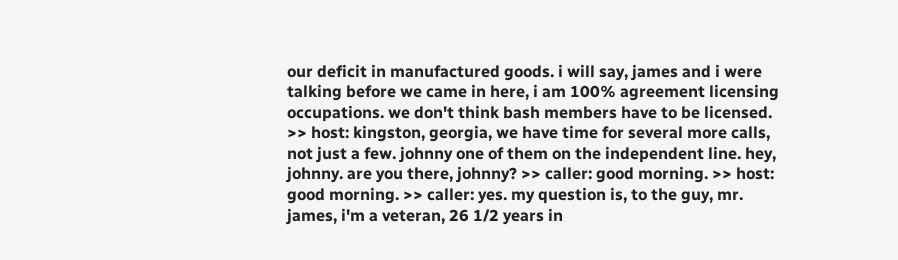our deficit in manufactured goods. i will say, james and i were talking before we came in here, i am 100% agreement licensing occupations. we don't think bash members have to be licensed. >> host: kingston, georgia, we have time for several more calls, not just a few. johnny one of them on the independent line. hey, johnny. are you there, johnny? >> caller: good morning. >> host: good morning. >> caller: yes. my question is, to the guy, mr. james, i'm a veteran, 26 1/2 years in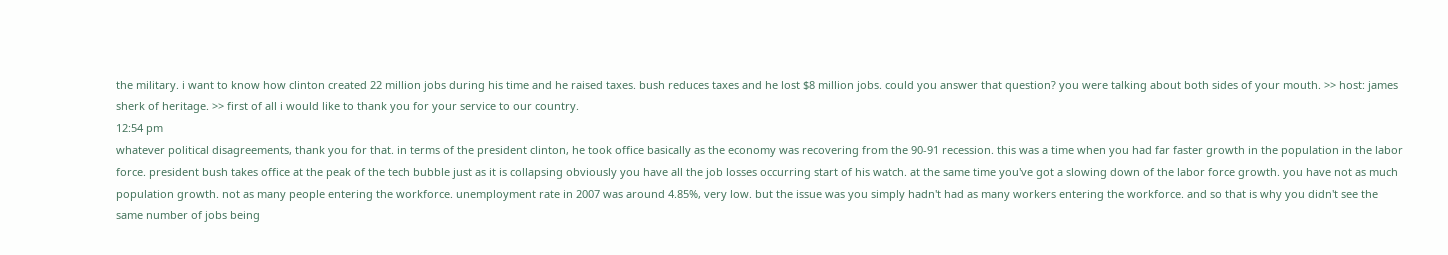the military. i want to know how clinton created 22 million jobs during his time and he raised taxes. bush reduces taxes and he lost $8 million jobs. could you answer that question? you were talking about both sides of your mouth. >> host: james sherk of heritage. >> first of all i would like to thank you for your service to our country.
12:54 pm
whatever political disagreements, thank you for that. in terms of the president clinton, he took office basically as the economy was recovering from the 90-91 recession. this was a time when you had far faster growth in the population in the labor force. president bush takes office at the peak of the tech bubble just as it is collapsing obviously you have all the job losses occurring start of his watch. at the same time you've got a slowing down of the labor force growth. you have not as much population growth. not as many people entering the workforce. unemployment rate in 2007 was around 4.85%, very low. but the issue was you simply hadn't had as many workers entering the workforce. and so that is why you didn't see the same number of jobs being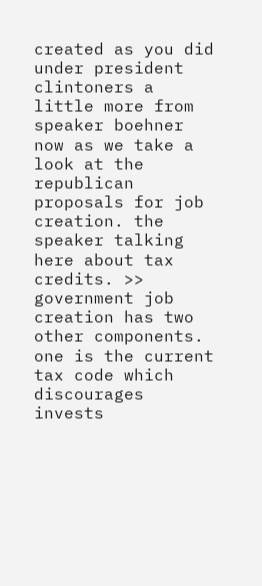created as you did under president clintoners a little more from speaker boehner now as we take a look at the republican proposals for job creation. the speaker talking here about tax credits. >> government job creation has two other components. one is the current tax code which discourages invests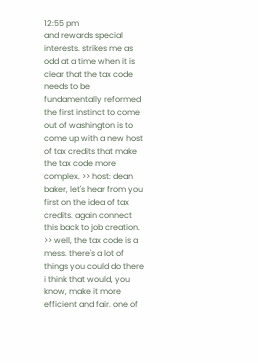12:55 pm
and rewards special interests. strikes me as odd at a time when it is clear that the tax code needs to be fundamentally reformed the first instinct to come out of washington is to come up with a new host of tax credits that make the tax code more complex. >> host: dean baker, let's hear from you first on the idea of tax credits. again connect this back to job creation. >> well, the tax code is a mess. there's a lot of things you could do there i think that would, you know, make it more efficient and fair. one of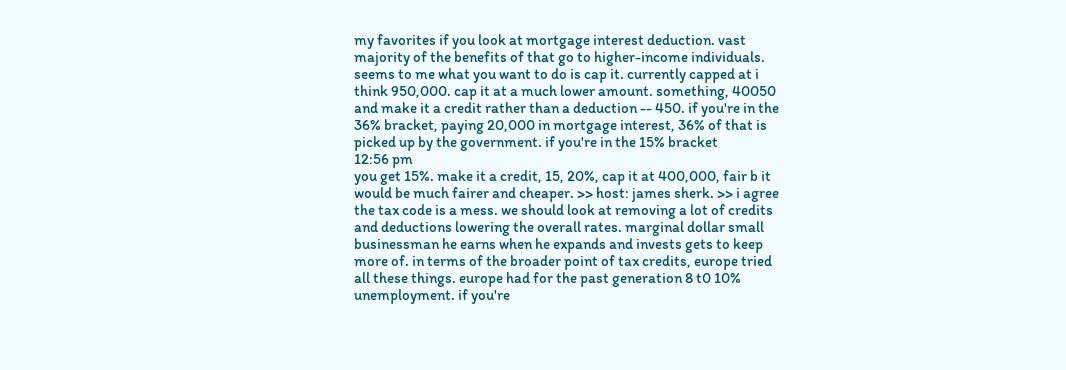my favorites if you look at mortgage interest deduction. vast majority of the benefits of that go to higher-income individuals. seems to me what you want to do is cap it. currently capped at i think 950,000. cap it at a much lower amount. something, 40050 and make it a credit rather than a deduction -- 450. if you're in the 36% bracket, paying 20,000 in mortgage interest, 36% of that is picked up by the government. if you're in the 15% bracket
12:56 pm
you get 15%. make it a credit, 15, 20%, cap it at 400,000, fair b it would be much fairer and cheaper. >> host: james sherk. >> i agree the tax code is a mess. we should look at removing a lot of credits and deductions lowering the overall rates. marginal dollar small businessman he earns when he expands and invests gets to keep more of. in terms of the broader point of tax credits, europe tried all these things. europe had for the past generation 8 t0 10% unemployment. if you're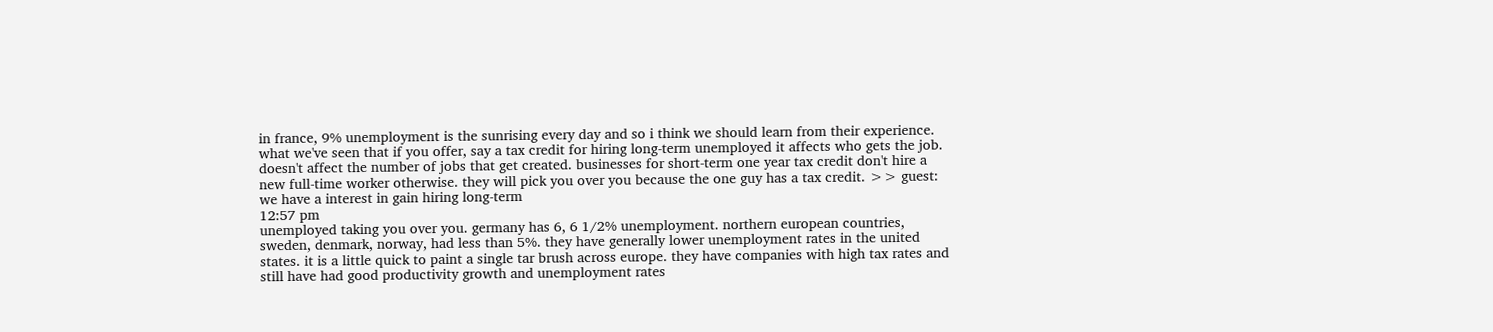in france, 9% unemployment is the sunrising every day and so i think we should learn from their experience. what we've seen that if you offer, say a tax credit for hiring long-term unemployed it affects who gets the job. doesn't affect the number of jobs that get created. businesses for short-term one year tax credit don't hire a new full-time worker otherwise. they will pick you over you because the one guy has a tax credit. >> guest: we have a interest in gain hiring long-term
12:57 pm
unemployed taking you over you. germany has 6, 6 1/2% unemployment. northern european countries, sweden, denmark, norway, had less than 5%. they have generally lower unemployment rates in the united states. it is a little quick to paint a single tar brush across europe. they have companies with high tax rates and still have had good productivity growth and unemployment rates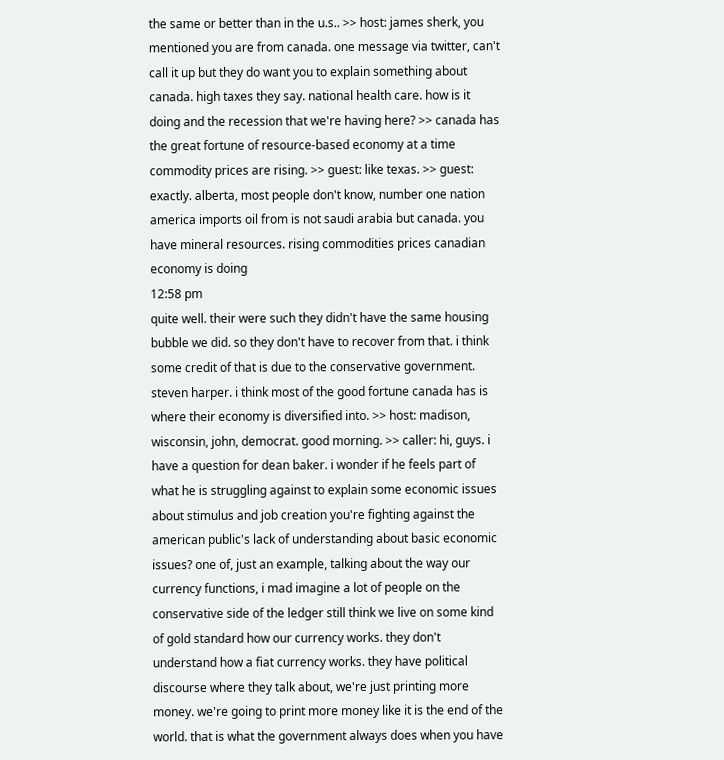the same or better than in the u.s.. >> host: james sherk, you mentioned you are from canada. one message via twitter, can't call it up but they do want you to explain something about canada. high taxes they say. national health care. how is it doing and the recession that we're having here? >> canada has the great fortune of resource-based economy at a time commodity prices are rising. >> guest: like texas. >> guest: exactly. alberta, most people don't know, number one nation america imports oil from is not saudi arabia but canada. you have mineral resources. rising commodities prices canadian economy is doing
12:58 pm
quite well. their were such they didn't have the same housing bubble we did. so they don't have to recover from that. i think some credit of that is due to the conservative government. steven harper. i think most of the good fortune canada has is where their economy is diversified into. >> host: madison, wisconsin, john, democrat. good morning. >> caller: hi, guys. i have a question for dean baker. i wonder if he feels part of what he is struggling against to explain some economic issues about stimulus and job creation you're fighting against the american public's lack of understanding about basic economic issues? one of, just an example, talking about the way our currency functions, i mad imagine a lot of people on the conservative side of the ledger still think we live on some kind of gold standard how our currency works. they don't understand how a fiat currency works. they have political discourse where they talk about, we're just printing more money. we're going to print more money like it is the end of the world. that is what the government always does when you have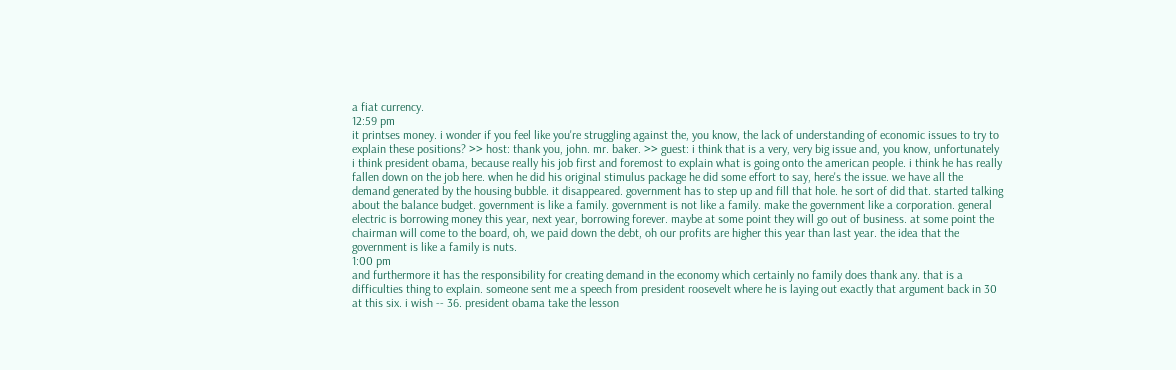a fiat currency.
12:59 pm
it printses money. i wonder if you feel like you're struggling against the, you know, the lack of understanding of economic issues to try to explain these positions? >> host: thank you, john. mr. baker. >> guest: i think that is a very, very big issue and, you know, unfortunately i think president obama, because really his job first and foremost to explain what is going onto the american people. i think he has really fallen down on the job here. when he did his original stimulus package he did some effort to say, here's the issue. we have all the demand generated by the housing bubble. it disappeared. government has to step up and fill that hole. he sort of did that. started talking about the balance budget. government is like a family. government is not like a family. make the government like a corporation. general electric is borrowing money this year, next year, borrowing forever. maybe at some point they will go out of business. at some point the chairman will come to the board, oh, we paid down the debt, oh our profits are higher this year than last year. the idea that the government is like a family is nuts.
1:00 pm
and furthermore it has the responsibility for creating demand in the economy which certainly no family does thank any. that is a difficulties thing to explain. someone sent me a speech from president roosevelt where he is laying out exactly that argument back in 30 at this six. i wish -- 36. president obama take the lesson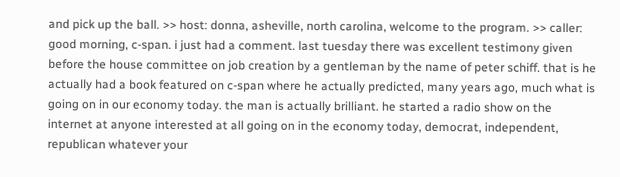and pick up the ball. >> host: donna, asheville, north carolina, welcome to the program. >> caller: good morning, c-span. i just had a comment. last tuesday there was excellent testimony given before the house committee on job creation by a gentleman by the name of peter schiff. that is he actually had a book featured on c-span where he actually predicted, many years ago, much what is going on in our economy today. the man is actually brilliant. he started a radio show on the internet at anyone interested at all going on in the economy today, democrat, independent, republican whatever your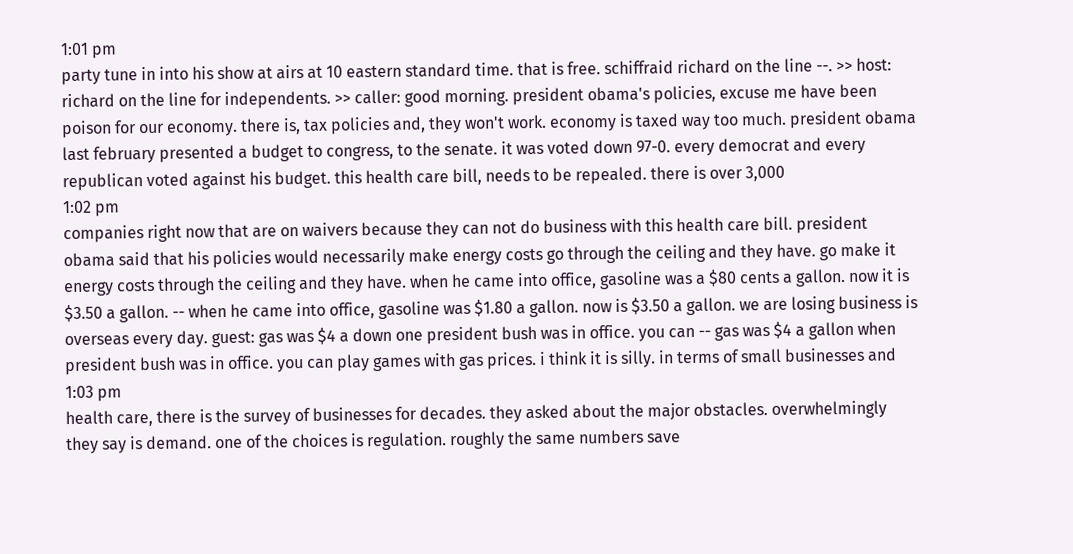1:01 pm
party tune in into his show at airs at 10 eastern standard time. that is free. schiffraid richard on the line --. >> host: richard on the line for independents. >> caller: good morning. president obama's policies, excuse me have been poison for our economy. there is, tax policies and, they won't work. economy is taxed way too much. president obama last february presented a budget to congress, to the senate. it was voted down 97-0. every democrat and every republican voted against his budget. this health care bill, needs to be repealed. there is over 3,000
1:02 pm
companies right now that are on waivers because they can not do business with this health care bill. president obama said that his policies would necessarily make energy costs go through the ceiling and they have. go make it energy costs through the ceiling and they have. when he came into office, gasoline was a $80 cents a gallon. now it is $3.50 a gallon. -- when he came into office, gasoline was $1.80 a gallon. now is $3.50 a gallon. we are losing business is overseas every day. guest: gas was $4 a down one president bush was in office. you can -- gas was $4 a gallon when president bush was in office. you can play games with gas prices. i think it is silly. in terms of small businesses and
1:03 pm
health care, there is the survey of businesses for decades. they asked about the major obstacles. overwhelmingly they say is demand. one of the choices is regulation. roughly the same numbers save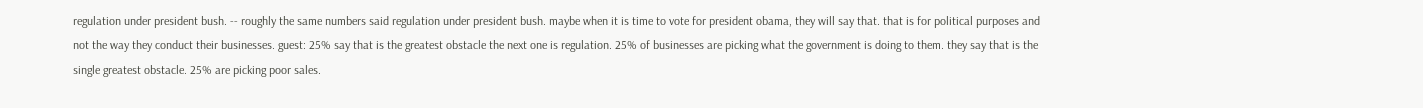regulation under president bush. -- roughly the same numbers said regulation under president bush. maybe when it is time to vote for president obama, they will say that. that is for political purposes and not the way they conduct their businesses. guest: 25% say that is the greatest obstacle the next one is regulation. 25% of businesses are picking what the government is doing to them. they say that is the single greatest obstacle. 25% are picking poor sales.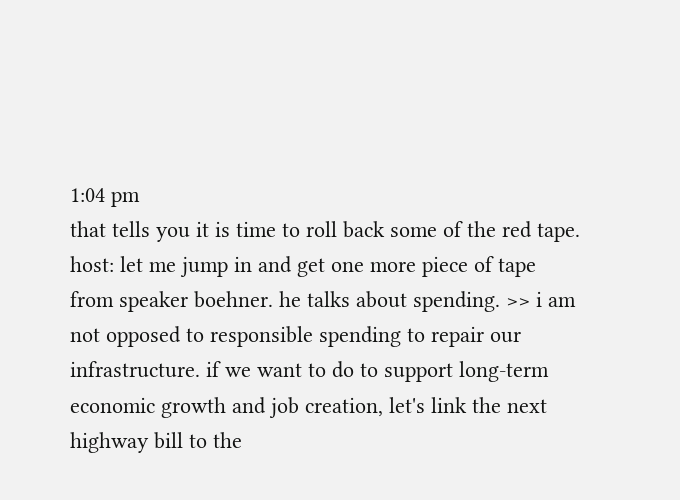1:04 pm
that tells you it is time to roll back some of the red tape. host: let me jump in and get one more piece of tape from speaker boehner. he talks about spending. >> i am not opposed to responsible spending to repair our infrastructure. if we want to do to support long-term economic growth and job creation, let's link the next highway bill to the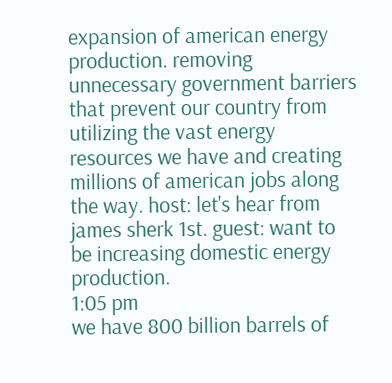expansion of american energy production. removing unnecessary government barriers that prevent our country from utilizing the vast energy resources we have and creating millions of american jobs along the way. host: let's hear from james sherk 1st. guest: want to be increasing domestic energy production.
1:05 pm
we have 800 billion barrels of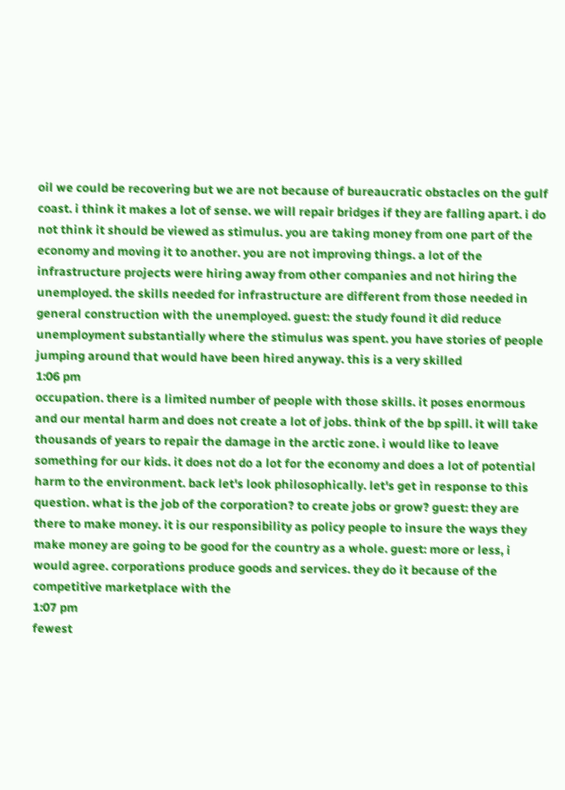oil we could be recovering but we are not because of bureaucratic obstacles on the gulf coast. i think it makes a lot of sense. we will repair bridges if they are falling apart. i do not think it should be viewed as stimulus. you are taking money from one part of the economy and moving it to another. you are not improving things. a lot of the infrastructure projects were hiring away from other companies and not hiring the unemployed. the skills needed for infrastructure are different from those needed in general construction with the unemployed. guest: the study found it did reduce unemployment substantially where the stimulus was spent. you have stories of people jumping around that would have been hired anyway. this is a very skilled
1:06 pm
occupation. there is a limited number of people with those skills. it poses enormous and our mental harm and does not create a lot of jobs. think of the bp spill. it will take thousands of years to repair the damage in the arctic zone. i would like to leave something for our kids. it does not do a lot for the economy and does a lot of potential harm to the environment. back let's look philosophically. let's get in response to this question. what is the job of the corporation? to create jobs or grow? guest: they are there to make money. it is our responsibility as policy people to insure the ways they make money are going to be good for the country as a whole. guest: more or less, i would agree. corporations produce goods and services. they do it because of the competitive marketplace with the
1:07 pm
fewest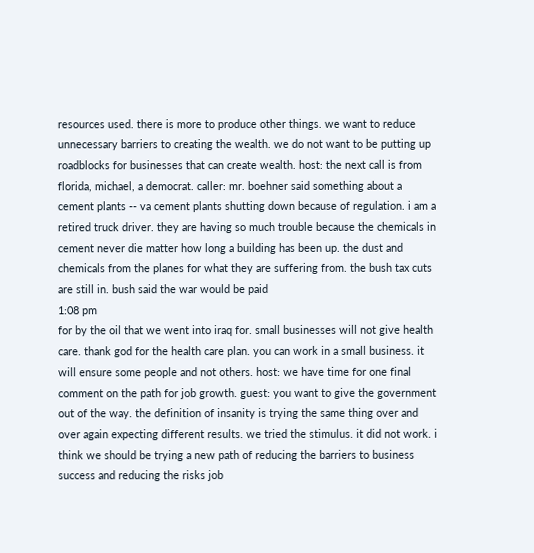resources used. there is more to produce other things. we want to reduce unnecessary barriers to creating the wealth. we do not want to be putting up roadblocks for businesses that can create wealth. host: the next call is from florida, michael, a democrat. caller: mr. boehner said something about a cement plants -- va cement plants shutting down because of regulation. i am a retired truck driver. they are having so much trouble because the chemicals in cement never die matter how long a building has been up. the dust and chemicals from the planes for what they are suffering from. the bush tax cuts are still in. bush said the war would be paid
1:08 pm
for by the oil that we went into iraq for. small businesses will not give health care. thank god for the health care plan. you can work in a small business. it will ensure some people and not others. host: we have time for one final comment on the path for job growth. guest: you want to give the government out of the way. the definition of insanity is trying the same thing over and over again expecting different results. we tried the stimulus. it did not work. i think we should be trying a new path of reducing the barriers to business success and reducing the risks job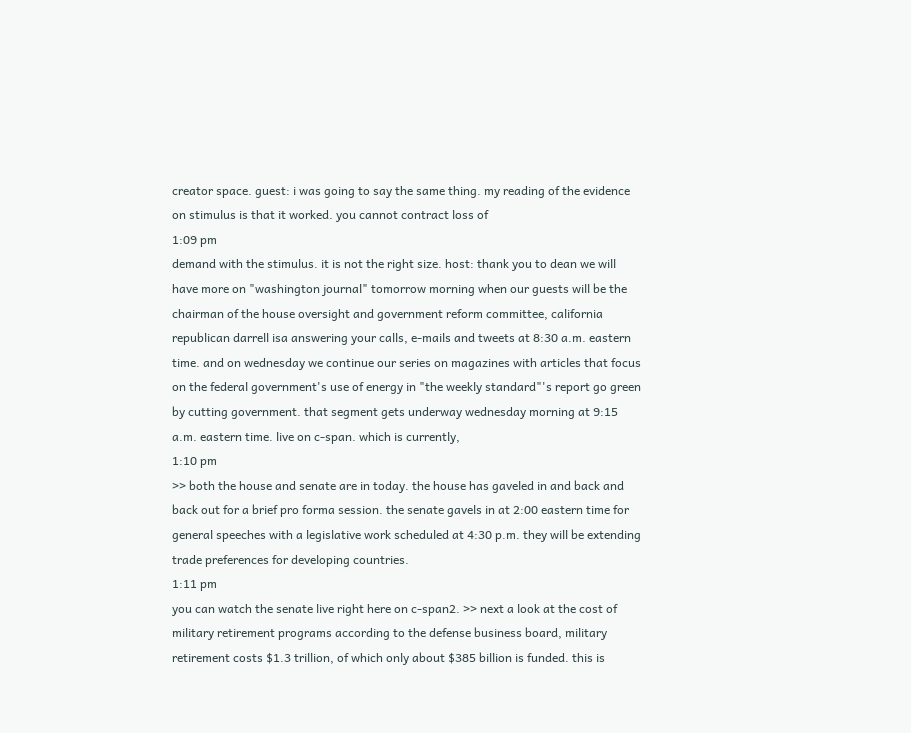creator space. guest: i was going to say the same thing. my reading of the evidence on stimulus is that it worked. you cannot contract loss of
1:09 pm
demand with the stimulus. it is not the right size. host: thank you to dean we will have more on "washington journal" tomorrow morning when our guests will be the chairman of the house oversight and government reform committee, california republican darrell isa answering your calls, e-mails and tweets at 8:30 a.m. eastern time. and on wednesday we continue our series on magazines with articles that focus on the federal government's use of energy in "the weekly standard"'s report go green by cutting government. that segment gets underway wednesday morning at 9:15 a.m. eastern time. live on c-span. which is currently,
1:10 pm
>> both the house and senate are in today. the house has gaveled in and back and back out for a brief pro forma session. the senate gavels in at 2:00 eastern time for general speeches with a legislative work scheduled at 4:30 p.m. they will be extending trade preferences for developing countries.
1:11 pm
you can watch the senate live right here on c-span2. >> next a look at the cost of military retirement programs according to the defense business board, military retirement costs $1.3 trillion, of which only about $385 billion is funded. this is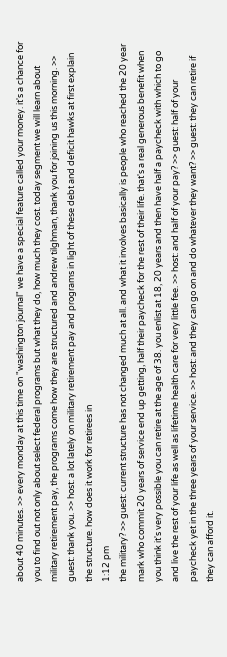about 40 minutes. >> every monday at this time on "washington journal" we have a special feature called your money. it's a chance for you to find out not only about select federal programs but what they do, how much they cost. today segment we will learn about military retirement pay, the programs come how they are structured and andrew tilghman, thank you for joining us this morning. >> guest: thank you. >> host: a lot lately on military retirement pay and programs in light of these debt and deficit hawks at first explain the structure. how does it work for retirees in
1:12 pm
the military? >> guest: current structure has not changed much at all. and what it involves basically is people who reached the 20 year mark who commit 20 years of service end up getting, half their paycheck for the rest of their life. that's a real generous benefit when you think it's very possible you can retire at the age of 38. you enlist at 18, 20 years and then have half a paycheck with which to go and live the rest of your life as well as lifetime health care for very little fee. >> host: and half of your pay? >> guest: half of your paycheck yet in the three years of your service. >> host: and they can go on and do whatever they want? >> guest: they can retire if they can afford it.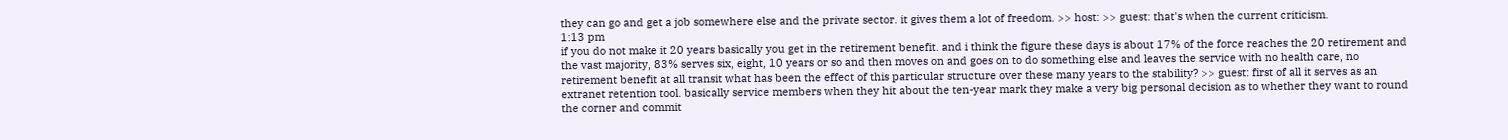they can go and get a job somewhere else and the private sector. it gives them a lot of freedom. >> host: >> guest: that's when the current criticism.
1:13 pm
if you do not make it 20 years basically you get in the retirement benefit. and i think the figure these days is about 17% of the force reaches the 20 retirement and the vast majority, 83% serves six, eight, 10 years or so and then moves on and goes on to do something else and leaves the service with no health care, no retirement benefit at all transit what has been the effect of this particular structure over these many years to the stability? >> guest: first of all it serves as an extranet retention tool. basically service members when they hit about the ten-year mark they make a very big personal decision as to whether they want to round the corner and commit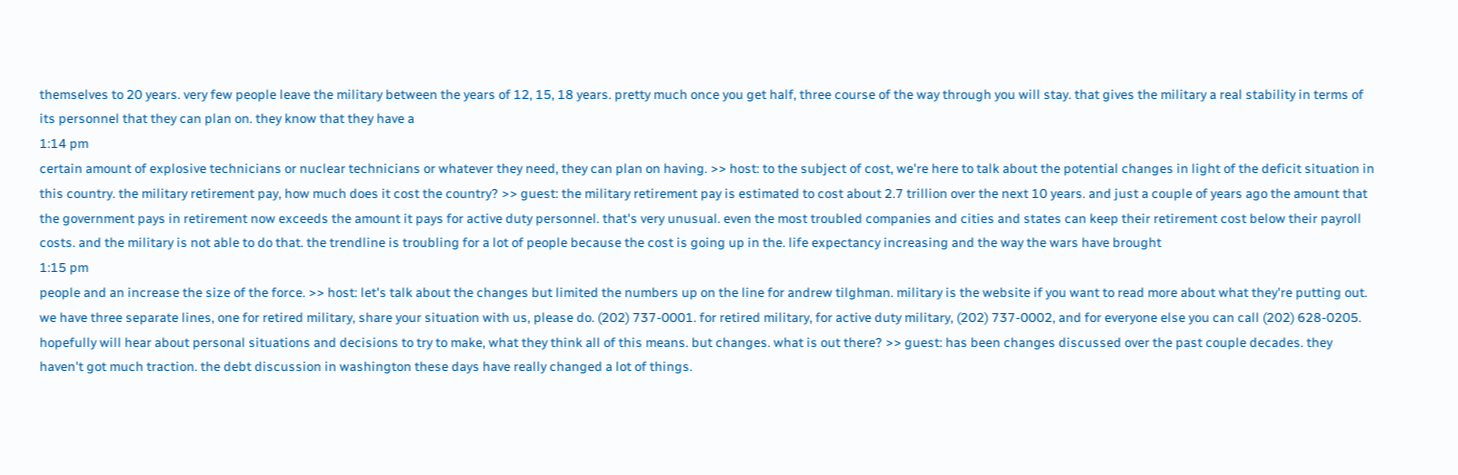themselves to 20 years. very few people leave the military between the years of 12, 15, 18 years. pretty much once you get half, three course of the way through you will stay. that gives the military a real stability in terms of its personnel that they can plan on. they know that they have a
1:14 pm
certain amount of explosive technicians or nuclear technicians or whatever they need, they can plan on having. >> host: to the subject of cost, we're here to talk about the potential changes in light of the deficit situation in this country. the military retirement pay, how much does it cost the country? >> guest: the military retirement pay is estimated to cost about 2.7 trillion over the next 10 years. and just a couple of years ago the amount that the government pays in retirement now exceeds the amount it pays for active duty personnel. that's very unusual. even the most troubled companies and cities and states can keep their retirement cost below their payroll costs. and the military is not able to do that. the trendline is troubling for a lot of people because the cost is going up in the. life expectancy increasing and the way the wars have brought
1:15 pm
people and an increase the size of the force. >> host: let's talk about the changes but limited the numbers up on the line for andrew tilghman. military is the website if you want to read more about what they're putting out. we have three separate lines, one for retired military, share your situation with us, please do. (202) 737-0001. for retired military, for active duty military, (202) 737-0002, and for everyone else you can call (202) 628-0205. hopefully will hear about personal situations and decisions to try to make, what they think all of this means. but changes. what is out there? >> guest: has been changes discussed over the past couple decades. they haven't got much traction. the debt discussion in washington these days have really changed a lot of things.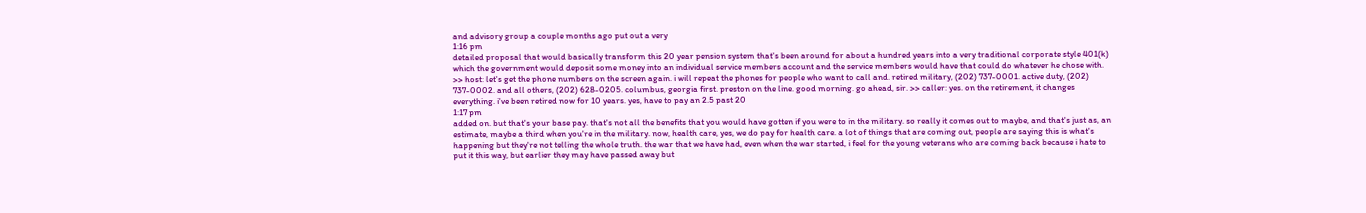and advisory group a couple months ago put out a very
1:16 pm
detailed proposal that would basically transform this 20 year pension system that's been around for about a hundred years into a very traditional corporate style 401(k) which the government would deposit some money into an individual service members account and the service members would have that could do whatever he chose with. >> host: let's get the phone numbers on the screen again. i will repeat the phones for people who want to call and. retired military, (202) 737-0001. active duty, (202) 737-0002. and all others, (202) 628-0205. columbus, georgia first. preston on the line. good morning. go ahead, sir. >> caller: yes. on the retirement, it changes everything. i've been retired now for 10 years. yes, have to pay an 2.5 past 20
1:17 pm
added on. but that's your base pay. that's not all the benefits that you would have gotten if you were to in the military. so really it comes out to maybe, and that's just as, an estimate, maybe a third when you're in the military. now, health care, yes, we do pay for health care. a lot of things that are coming out, people are saying this is what's happening but they're not telling the whole truth. the war that we have had, even when the war started, i feel for the young veterans who are coming back because i hate to put it this way, but earlier they may have passed away but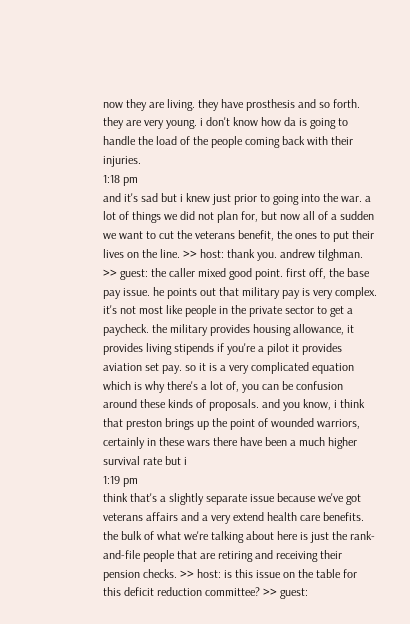now they are living. they have prosthesis and so forth. they are very young. i don't know how da is going to handle the load of the people coming back with their injuries.
1:18 pm
and it's sad but i knew just prior to going into the war. a lot of things we did not plan for, but now all of a sudden we want to cut the veterans benefit, the ones to put their lives on the line. >> host: thank you. andrew tilghman. >> guest: the caller mixed good point. first off, the base pay issue. he points out that military pay is very complex. it's not most like people in the private sector to get a paycheck. the military provides housing allowance, it provides living stipends if you're a pilot it provides aviation set pay. so it is a very complicated equation which is why there's a lot of, you can be confusion around these kinds of proposals. and you know, i think that preston brings up the point of wounded warriors, certainly in these wars there have been a much higher survival rate but i
1:19 pm
think that's a slightly separate issue because we've got veterans affairs and a very extend health care benefits. the bulk of what we're talking about here is just the rank-and-file people that are retiring and receiving their pension checks. >> host: is this issue on the table for this deficit reduction committee? >> guest: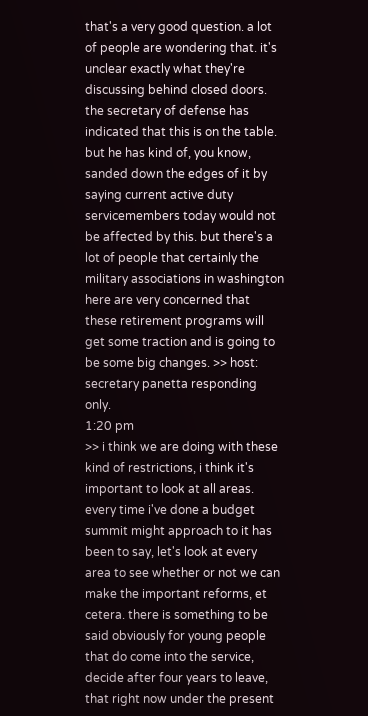that's a very good question. a lot of people are wondering that. it's unclear exactly what they're discussing behind closed doors. the secretary of defense has indicated that this is on the table. but he has kind of, you know, sanded down the edges of it by saying current active duty servicemembers today would not be affected by this. but there's a lot of people that certainly the military associations in washington here are very concerned that these retirement programs will get some traction and is going to be some big changes. >> host: secretary panetta responding only.
1:20 pm
>> i think we are doing with these kind of restrictions, i think it's important to look at all areas. every time i've done a budget summit might approach to it has been to say, let's look at every area to see whether or not we can make the important reforms, et cetera. there is something to be said obviously for young people that do come into the service, decide after four years to leave, that right now under the present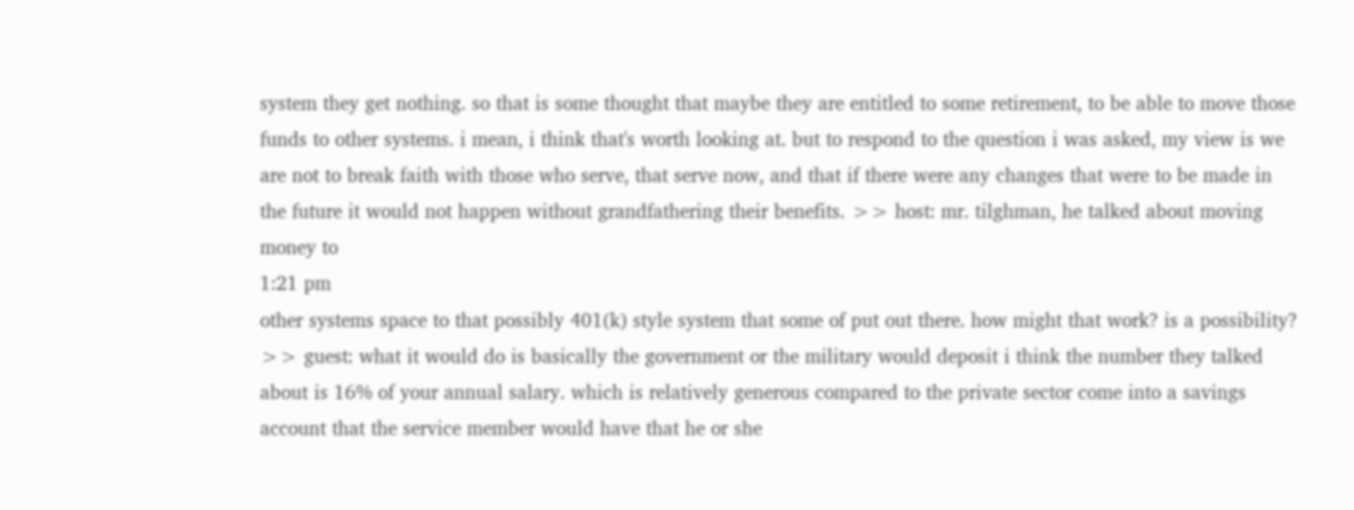system they get nothing. so that is some thought that maybe they are entitled to some retirement, to be able to move those funds to other systems. i mean, i think that's worth looking at. but to respond to the question i was asked, my view is we are not to break faith with those who serve, that serve now, and that if there were any changes that were to be made in the future it would not happen without grandfathering their benefits. >> host: mr. tilghman, he talked about moving money to
1:21 pm
other systems space to that possibly 401(k) style system that some of put out there. how might that work? is a possibility? >> guest: what it would do is basically the government or the military would deposit i think the number they talked about is 16% of your annual salary. which is relatively generous compared to the private sector come into a savings account that the service member would have that he or she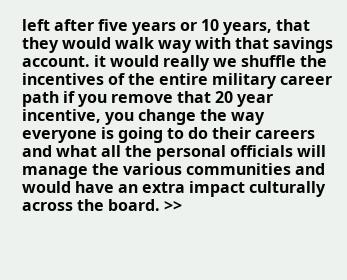left after five years or 10 years, that they would walk way with that savings account. it would really we shuffle the incentives of the entire military career path if you remove that 20 year incentive, you change the way everyone is going to do their careers and what all the personal officials will manage the various communities and would have an extra impact culturally across the board. >>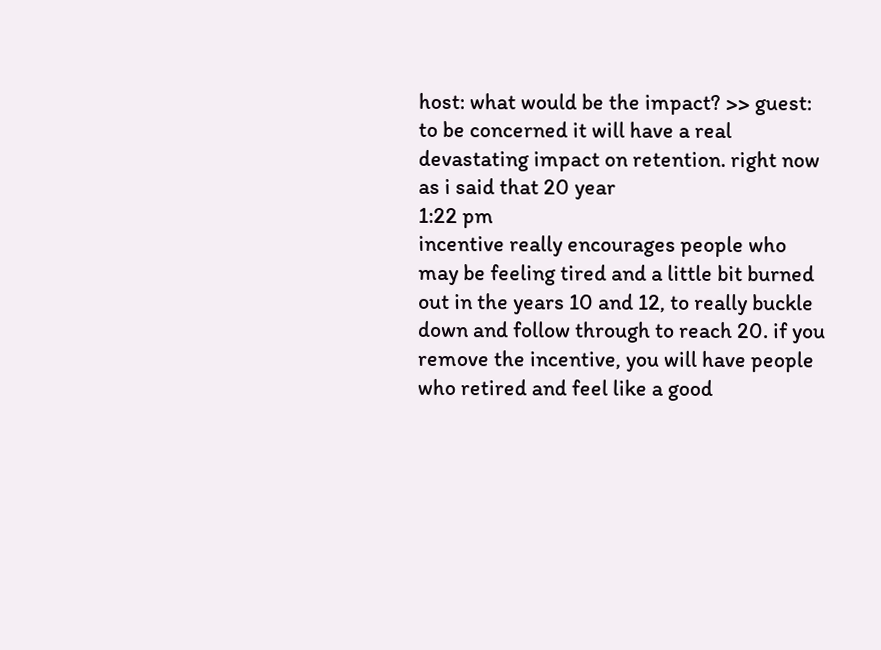host: what would be the impact? >> guest: to be concerned it will have a real devastating impact on retention. right now as i said that 20 year
1:22 pm
incentive really encourages people who may be feeling tired and a little bit burned out in the years 10 and 12, to really buckle down and follow through to reach 20. if you remove the incentive, you will have people who retired and feel like a good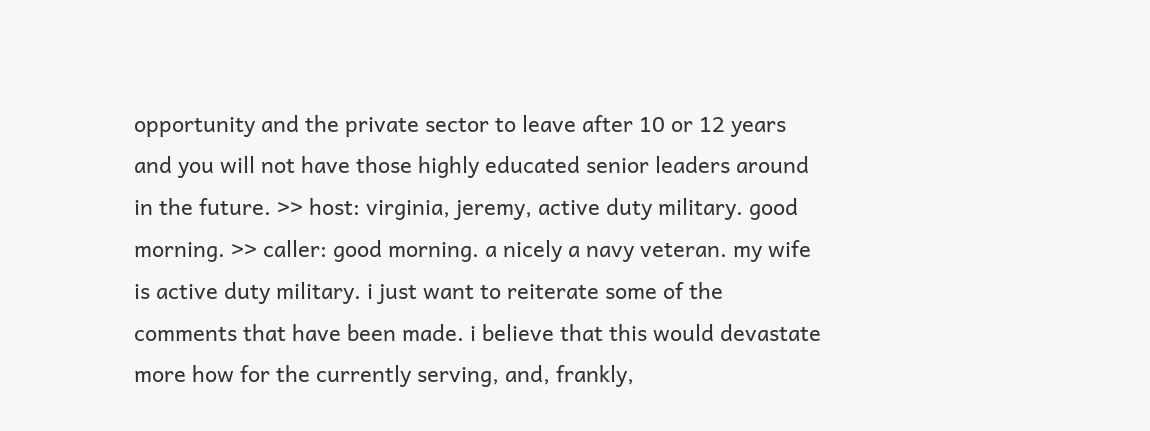opportunity and the private sector to leave after 10 or 12 years and you will not have those highly educated senior leaders around in the future. >> host: virginia, jeremy, active duty military. good morning. >> caller: good morning. a nicely a navy veteran. my wife is active duty military. i just want to reiterate some of the comments that have been made. i believe that this would devastate more how for the currently serving, and, frankly,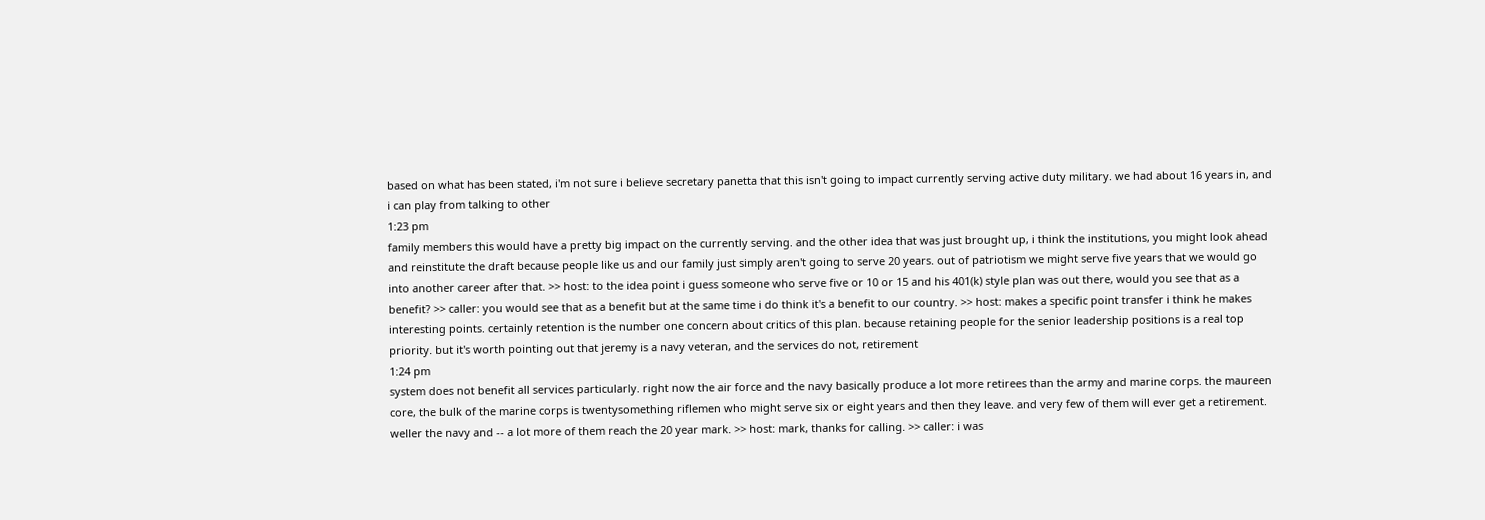based on what has been stated, i'm not sure i believe secretary panetta that this isn't going to impact currently serving active duty military. we had about 16 years in, and i can play from talking to other
1:23 pm
family members this would have a pretty big impact on the currently serving. and the other idea that was just brought up, i think the institutions, you might look ahead and reinstitute the draft because people like us and our family just simply aren't going to serve 20 years. out of patriotism we might serve five years that we would go into another career after that. >> host: to the idea point i guess someone who serve five or 10 or 15 and his 401(k) style plan was out there, would you see that as a benefit? >> caller: you would see that as a benefit but at the same time i do think it's a benefit to our country. >> host: makes a specific point transfer i think he makes interesting points. certainly retention is the number one concern about critics of this plan. because retaining people for the senior leadership positions is a real top priority. but it's worth pointing out that jeremy is a navy veteran, and the services do not, retirement
1:24 pm
system does not benefit all services particularly. right now the air force and the navy basically produce a lot more retirees than the army and marine corps. the maureen core, the bulk of the marine corps is twentysomething riflemen who might serve six or eight years and then they leave. and very few of them will ever get a retirement. weller the navy and -- a lot more of them reach the 20 year mark. >> host: mark, thanks for calling. >> caller: i was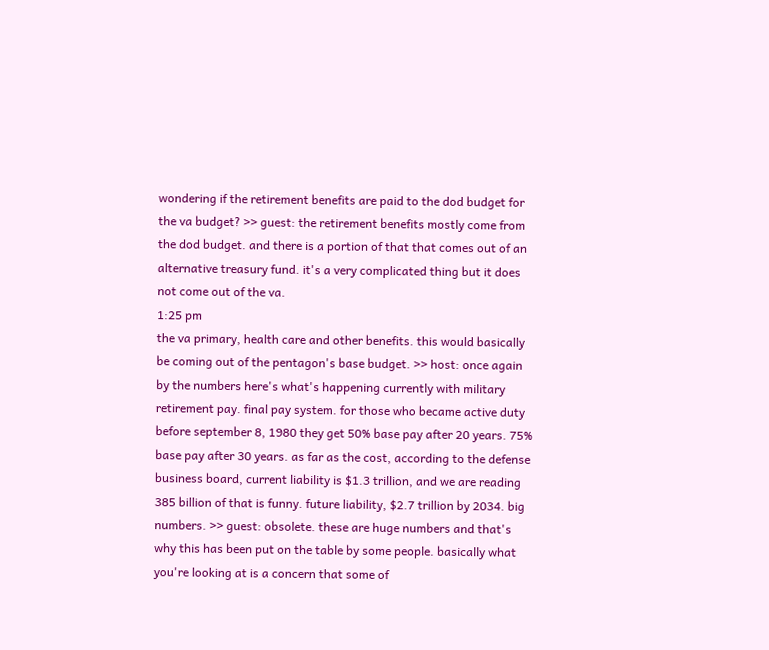wondering if the retirement benefits are paid to the dod budget for the va budget? >> guest: the retirement benefits mostly come from the dod budget. and there is a portion of that that comes out of an alternative treasury fund. it's a very complicated thing but it does not come out of the va.
1:25 pm
the va primary, health care and other benefits. this would basically be coming out of the pentagon's base budget. >> host: once again by the numbers here's what's happening currently with military retirement pay. final pay system. for those who became active duty before september 8, 1980 they get 50% base pay after 20 years. 75% base pay after 30 years. as far as the cost, according to the defense business board, current liability is $1.3 trillion, and we are reading 385 billion of that is funny. future liability, $2.7 trillion by 2034. big numbers. >> guest: obsolete. these are huge numbers and that's why this has been put on the table by some people. basically what you're looking at is a concern that some of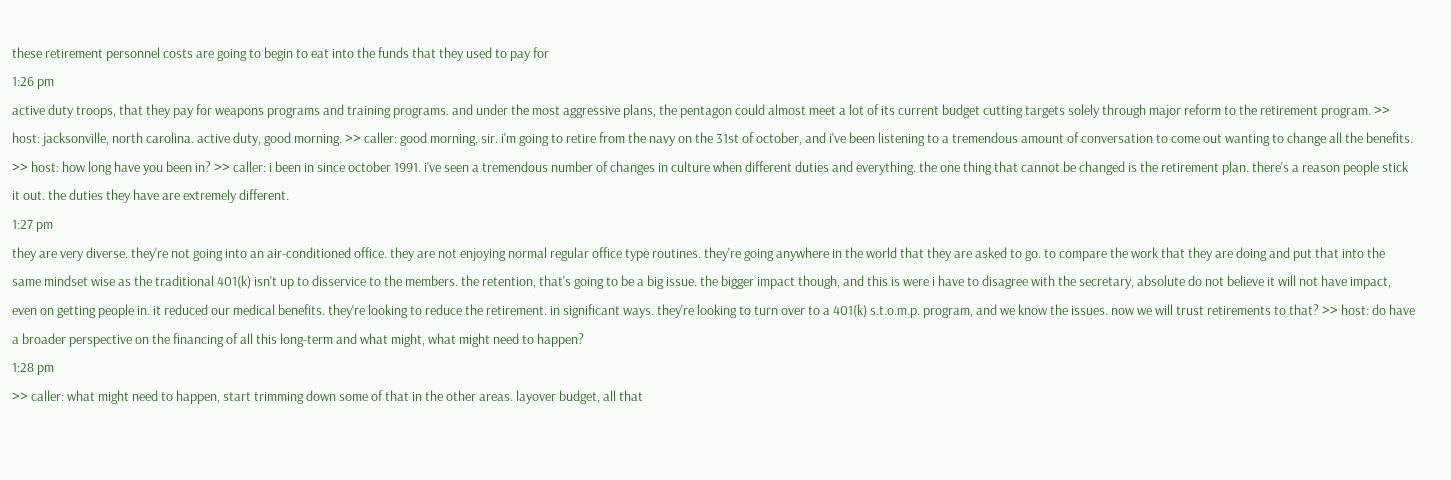these retirement personnel costs are going to begin to eat into the funds that they used to pay for
1:26 pm
active duty troops, that they pay for weapons programs and training programs. and under the most aggressive plans, the pentagon could almost meet a lot of its current budget cutting targets solely through major reform to the retirement program. >> host: jacksonville, north carolina. active duty, good morning. >> caller: good morning, sir. i'm going to retire from the navy on the 31st of october, and i've been listening to a tremendous amount of conversation to come out wanting to change all the benefits. >> host: how long have you been in? >> caller: i been in since october 1991. i've seen a tremendous number of changes in culture when different duties and everything. the one thing that cannot be changed is the retirement plan. there's a reason people stick it out. the duties they have are extremely different.
1:27 pm
they are very diverse. they're not going into an air-conditioned office. they are not enjoying normal regular office type routines. they're going anywhere in the world that they are asked to go. to compare the work that they are doing and put that into the same mindset wise as the traditional 401(k) isn't up to disservice to the members. the retention, that's going to be a big issue. the bigger impact though, and this is were i have to disagree with the secretary, absolute do not believe it will not have impact, even on getting people in. it reduced our medical benefits. they're looking to reduce the retirement. in significant ways. they're looking to turn over to a 401(k) s.t.o.m.p. program, and we know the issues. now we will trust retirements to that? >> host: do have a broader perspective on the financing of all this long-term and what might, what might need to happen?
1:28 pm
>> caller: what might need to happen, start trimming down some of that in the other areas. layover budget, all that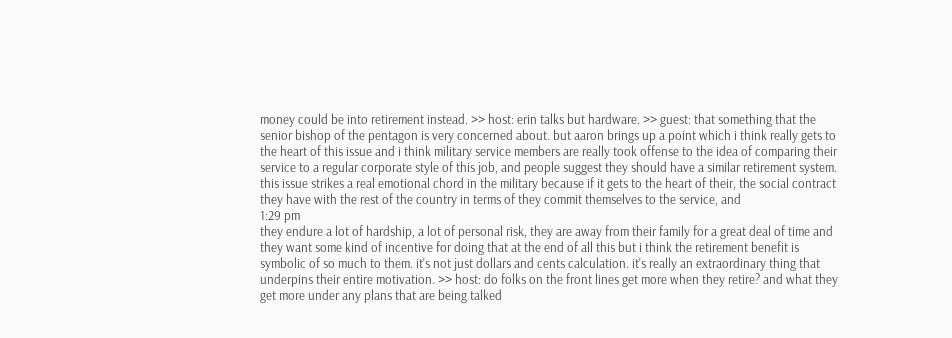money could be into retirement instead. >> host: erin talks but hardware. >> guest: that something that the senior bishop of the pentagon is very concerned about. but aaron brings up a point which i think really gets to the heart of this issue and i think military service members are really took offense to the idea of comparing their service to a regular corporate style of this job, and people suggest they should have a similar retirement system. this issue strikes a real emotional chord in the military because if it gets to the heart of their, the social contract they have with the rest of the country in terms of they commit themselves to the service, and
1:29 pm
they endure a lot of hardship, a lot of personal risk, they are away from their family for a great deal of time and they want some kind of incentive for doing that at the end of all this but i think the retirement benefit is symbolic of so much to them. it's not just dollars and cents calculation. it's really an extraordinary thing that underpins their entire motivation. >> host: do folks on the front lines get more when they retire? and what they get more under any plans that are being talked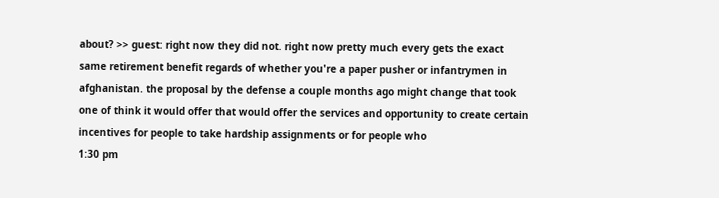about? >> guest: right now they did not. right now pretty much every gets the exact same retirement benefit regards of whether you're a paper pusher or infantrymen in afghanistan. the proposal by the defense a couple months ago might change that took one of think it would offer that would offer the services and opportunity to create certain incentives for people to take hardship assignments or for people who
1:30 pm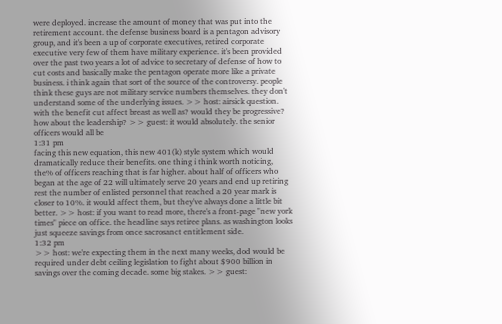were deployed. increase the amount of money that was put into the retirement account. the defense business board is a pentagon advisory group, and it's been a up of corporate executives, retired corporate executive very few of them have military experience. it's been provided over the past two years a lot of advice to secretary of defense of how to cut costs and basically make the pentagon operate more like a private business. i think again that sort of the source of the controversy. people think these guys are not military service numbers themselves. they don't understand some of the underlying issues. >> host: airsick question. with the benefit cut affect breast as well as? would they be progressive? how about the leadership? >> guest: it would absolutely. the senior officers would all be
1:31 pm
facing this new equation, this new 401(k) style system which would dramatically reduce their benefits. one thing i think worth noticing, the% of officers reaching that is far higher. about half of officers who began at the age of 22 will ultimately serve 20 years and end up retiring rest the number of enlisted personnel that reached a 20 year mark is closer to 10%. it would affect them, but they've always done a little bit better. >> host: if you want to read more, there's a front-page "new york times" piece on office. the headline says retiree plans. as washington looks just squeeze savings from once sacrosanct entitlement side.
1:32 pm
>> host: we're expecting them in the next many weeks, dod would be required under debt ceiling legislation to fight about $900 billion in savings over the coming decade. some big stakes. >> guest: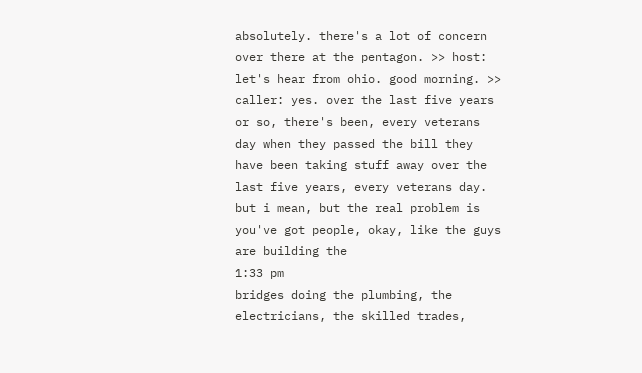absolutely. there's a lot of concern over there at the pentagon. >> host: let's hear from ohio. good morning. >> caller: yes. over the last five years or so, there's been, every veterans day when they passed the bill they have been taking stuff away over the last five years, every veterans day. but i mean, but the real problem is you've got people, okay, like the guys are building the
1:33 pm
bridges doing the plumbing, the electricians, the skilled trades,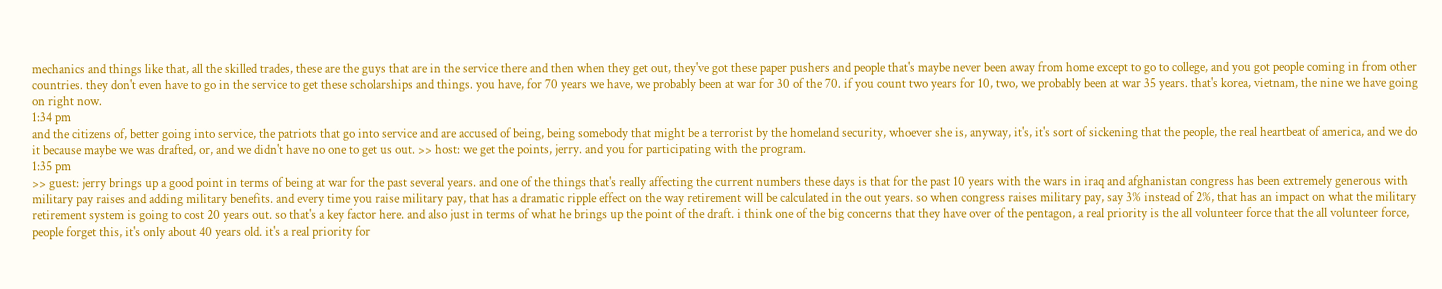mechanics and things like that, all the skilled trades, these are the guys that are in the service there and then when they get out, they've got these paper pushers and people that's maybe never been away from home except to go to college, and you got people coming in from other countries. they don't even have to go in the service to get these scholarships and things. you have, for 70 years we have, we probably been at war for 30 of the 70. if you count two years for 10, two, we probably been at war 35 years. that's korea, vietnam, the nine we have going on right now.
1:34 pm
and the citizens of, better going into service, the patriots that go into service and are accused of being, being somebody that might be a terrorist by the homeland security, whoever she is, anyway, it's, it's sort of sickening that the people, the real heartbeat of america, and we do it because maybe we was drafted, or, and we didn't have no one to get us out. >> host: we get the points, jerry. and you for participating with the program.
1:35 pm
>> guest: jerry brings up a good point in terms of being at war for the past several years. and one of the things that's really affecting the current numbers these days is that for the past 10 years with the wars in iraq and afghanistan congress has been extremely generous with military pay raises and adding military benefits. and every time you raise military pay, that has a dramatic ripple effect on the way retirement will be calculated in the out years. so when congress raises military pay, say 3% instead of 2%, that has an impact on what the military retirement system is going to cost 20 years out. so that's a key factor here. and also just in terms of what he brings up the point of the draft. i think one of the big concerns that they have over of the pentagon, a real priority is the all volunteer force that the all volunteer force, people forget this, it's only about 40 years old. it's a real priority for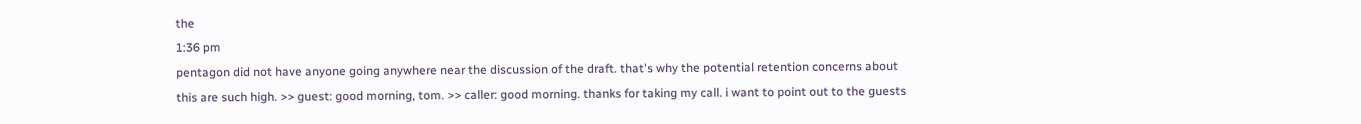the
1:36 pm
pentagon did not have anyone going anywhere near the discussion of the draft. that's why the potential retention concerns about this are such high. >> guest: good morning, tom. >> caller: good morning. thanks for taking my call. i want to point out to the guests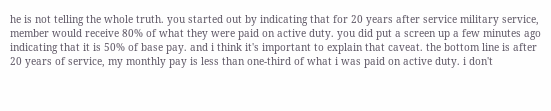he is not telling the whole truth. you started out by indicating that for 20 years after service military service, member would receive 80% of what they were paid on active duty. you did put a screen up a few minutes ago indicating that it is 50% of base pay. and i think it's important to explain that caveat. the bottom line is after 20 years of service, my monthly pay is less than one-third of what i was paid on active duty. i don't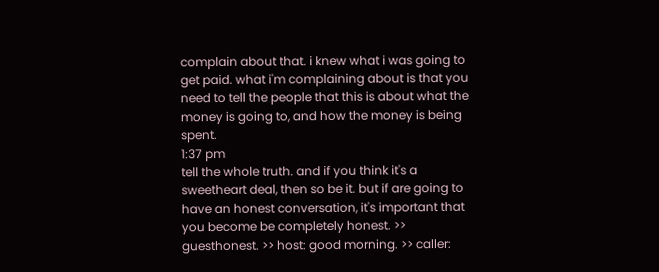complain about that. i knew what i was going to get paid. what i'm complaining about is that you need to tell the people that this is about what the money is going to, and how the money is being spent.
1:37 pm
tell the whole truth. and if you think it's a sweetheart deal, then so be it. but if are going to have an honest conversation, it's important that you become be completely honest. >> guesthonest. >> host: good morning. >> caller: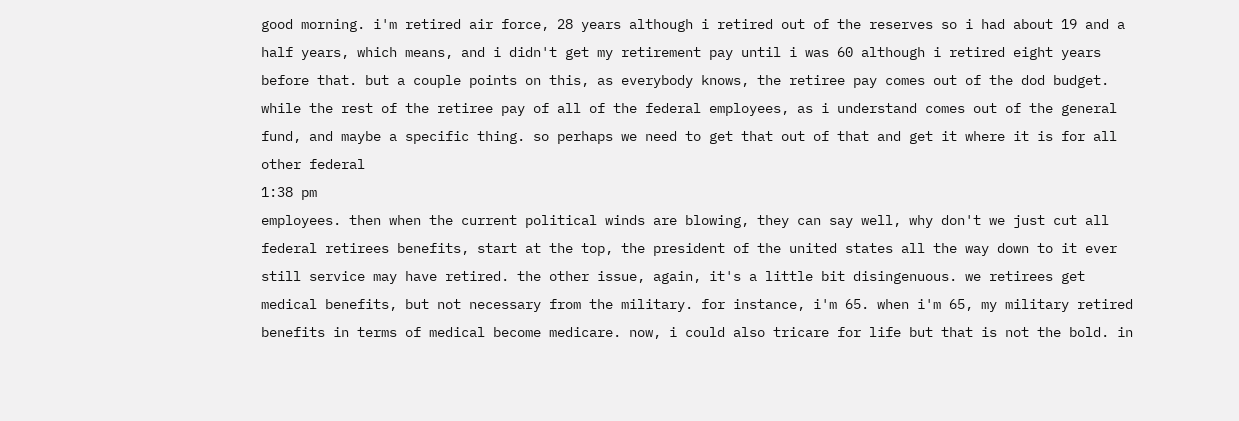good morning. i'm retired air force, 28 years although i retired out of the reserves so i had about 19 and a half years, which means, and i didn't get my retirement pay until i was 60 although i retired eight years before that. but a couple points on this, as everybody knows, the retiree pay comes out of the dod budget. while the rest of the retiree pay of all of the federal employees, as i understand comes out of the general fund, and maybe a specific thing. so perhaps we need to get that out of that and get it where it is for all other federal
1:38 pm
employees. then when the current political winds are blowing, they can say well, why don't we just cut all federal retirees benefits, start at the top, the president of the united states all the way down to it ever still service may have retired. the other issue, again, it's a little bit disingenuous. we retirees get medical benefits, but not necessary from the military. for instance, i'm 65. when i'm 65, my military retired benefits in terms of medical become medicare. now, i could also tricare for life but that is not the bold. in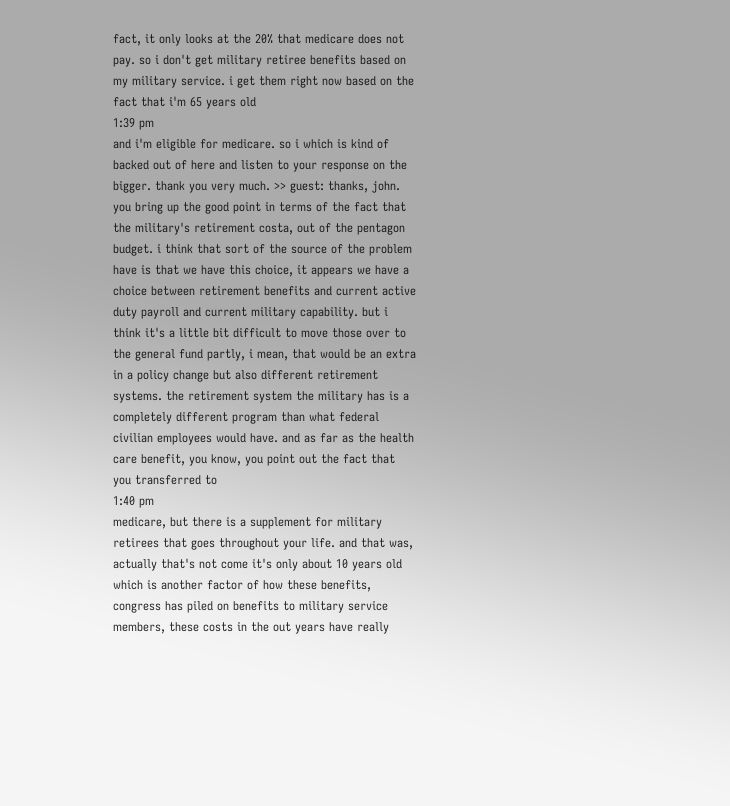fact, it only looks at the 20% that medicare does not pay. so i don't get military retiree benefits based on my military service. i get them right now based on the fact that i'm 65 years old
1:39 pm
and i'm eligible for medicare. so i which is kind of backed out of here and listen to your response on the bigger. thank you very much. >> guest: thanks, john. you bring up the good point in terms of the fact that the military's retirement costa, out of the pentagon budget. i think that sort of the source of the problem have is that we have this choice, it appears we have a choice between retirement benefits and current active duty payroll and current military capability. but i think it's a little bit difficult to move those over to the general fund partly, i mean, that would be an extra in a policy change but also different retirement systems. the retirement system the military has is a completely different program than what federal civilian employees would have. and as far as the health care benefit, you know, you point out the fact that you transferred to
1:40 pm
medicare, but there is a supplement for military retirees that goes throughout your life. and that was, actually that's not come it's only about 10 years old which is another factor of how these benefits, congress has piled on benefits to military service members, these costs in the out years have really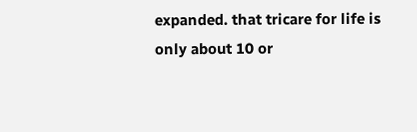expanded. that tricare for life is only about 10 or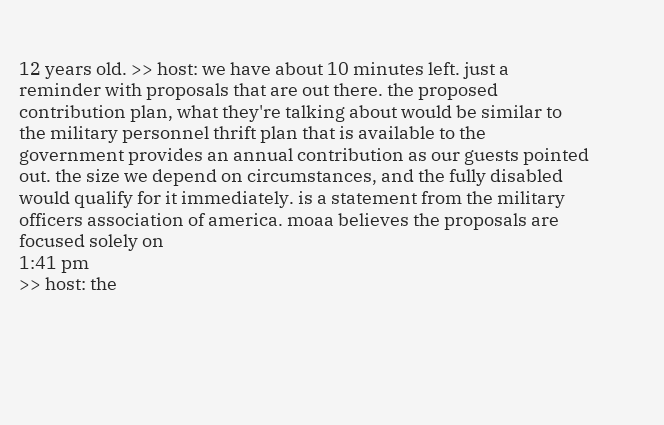12 years old. >> host: we have about 10 minutes left. just a reminder with proposals that are out there. the proposed contribution plan, what they're talking about would be similar to the military personnel thrift plan that is available to the government provides an annual contribution as our guests pointed out. the size we depend on circumstances, and the fully disabled would qualify for it immediately. is a statement from the military officers association of america. moaa believes the proposals are focused solely on
1:41 pm
>> host: the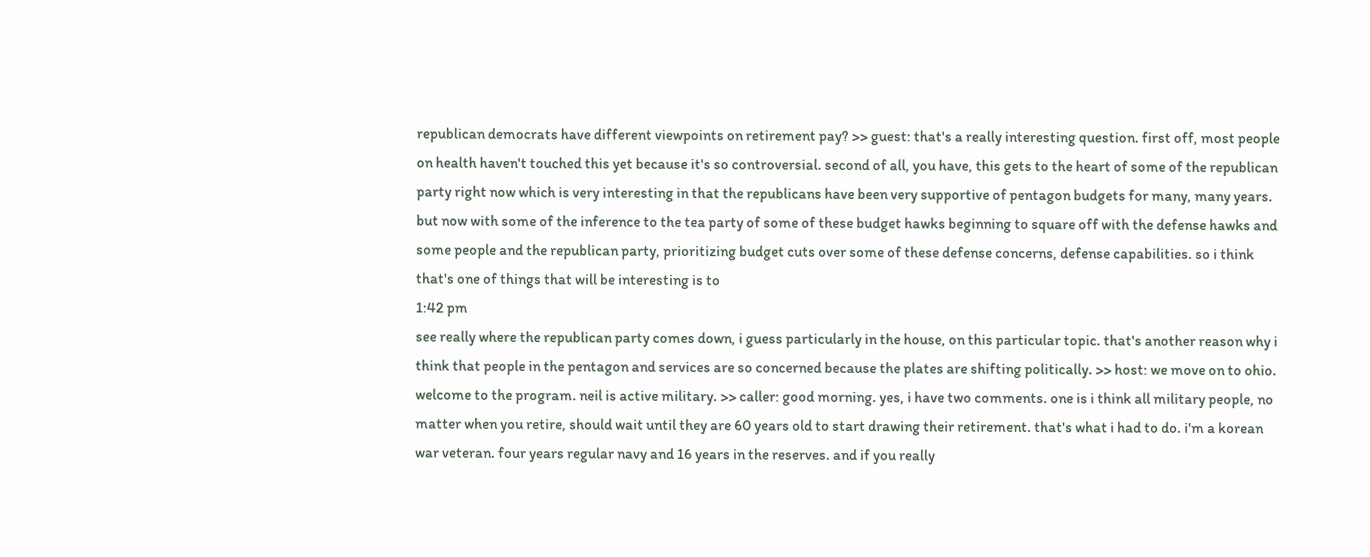republican democrats have different viewpoints on retirement pay? >> guest: that's a really interesting question. first off, most people on health haven't touched this yet because it's so controversial. second of all, you have, this gets to the heart of some of the republican party right now which is very interesting in that the republicans have been very supportive of pentagon budgets for many, many years. but now with some of the inference to the tea party of some of these budget hawks beginning to square off with the defense hawks and some people and the republican party, prioritizing budget cuts over some of these defense concerns, defense capabilities. so i think that's one of things that will be interesting is to
1:42 pm
see really where the republican party comes down, i guess particularly in the house, on this particular topic. that's another reason why i think that people in the pentagon and services are so concerned because the plates are shifting politically. >> host: we move on to ohio. welcome to the program. neil is active military. >> caller: good morning. yes, i have two comments. one is i think all military people, no matter when you retire, should wait until they are 60 years old to start drawing their retirement. that's what i had to do. i'm a korean war veteran. four years regular navy and 16 years in the reserves. and if you really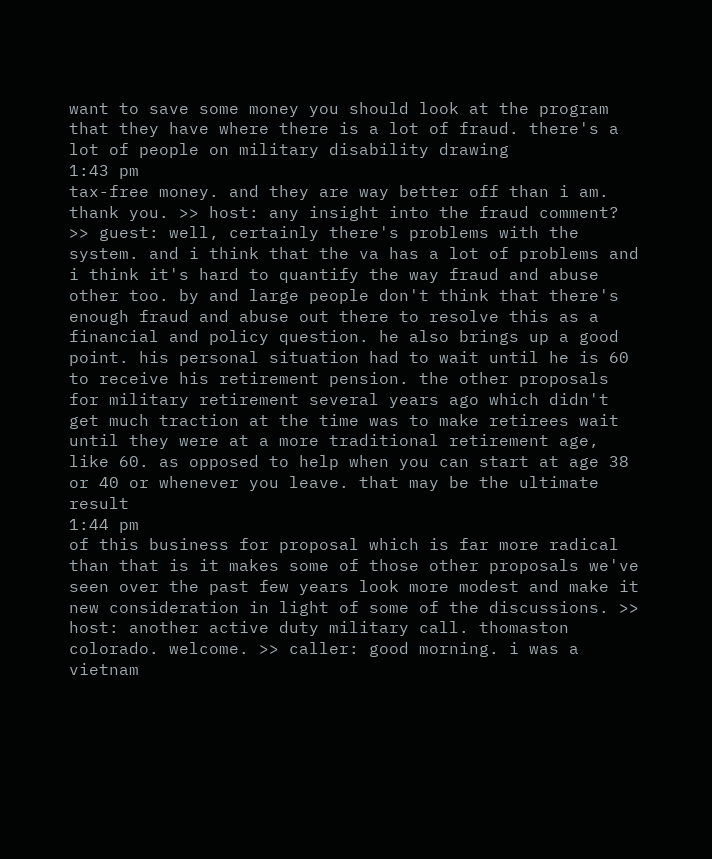want to save some money you should look at the program that they have where there is a lot of fraud. there's a lot of people on military disability drawing
1:43 pm
tax-free money. and they are way better off than i am. thank you. >> host: any insight into the fraud comment? >> guest: well, certainly there's problems with the system. and i think that the va has a lot of problems and i think it's hard to quantify the way fraud and abuse other too. by and large people don't think that there's enough fraud and abuse out there to resolve this as a financial and policy question. he also brings up a good point. his personal situation had to wait until he is 60 to receive his retirement pension. the other proposals for military retirement several years ago which didn't get much traction at the time was to make retirees wait until they were at a more traditional retirement age, like 60. as opposed to help when you can start at age 38 or 40 or whenever you leave. that may be the ultimate result
1:44 pm
of this business for proposal which is far more radical than that is it makes some of those other proposals we've seen over the past few years look more modest and make it new consideration in light of some of the discussions. >> host: another active duty military call. thomaston colorado. welcome. >> caller: good morning. i was a vietnam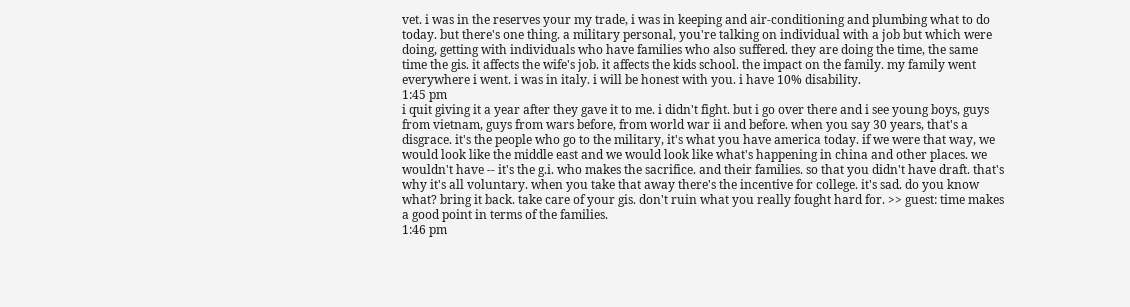vet. i was in the reserves your my trade, i was in keeping and air-conditioning and plumbing what to do today. but there's one thing. a military personal, you're talking on individual with a job but which were doing, getting with individuals who have families who also suffered. they are doing the time, the same time the gis. it affects the wife's job. it affects the kids school. the impact on the family. my family went everywhere i went. i was in italy. i will be honest with you. i have 10% disability.
1:45 pm
i quit giving it a year after they gave it to me. i didn't fight. but i go over there and i see young boys, guys from vietnam, guys from wars before, from world war ii and before. when you say 30 years, that's a disgrace. it's the people who go to the military, it's what you have america today. if we were that way, we would look like the middle east and we would look like what's happening in china and other places. we wouldn't have -- it's the g.i. who makes the sacrifice. and their families. so that you didn't have draft. that's why it's all voluntary. when you take that away there's the incentive for college. it's sad. do you know what? bring it back. take care of your gis. don't ruin what you really fought hard for. >> guest: time makes a good point in terms of the families.
1:46 pm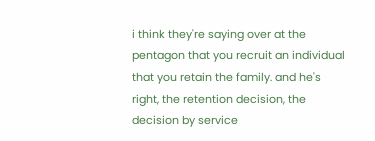i think they're saying over at the pentagon that you recruit an individual that you retain the family. and he's right, the retention decision, the decision by service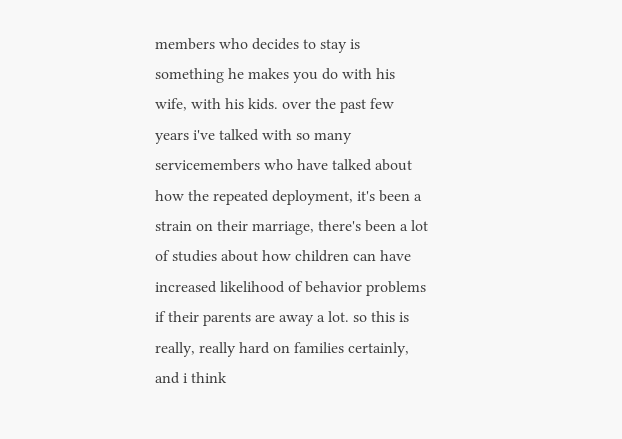members who decides to stay is something he makes you do with his wife, with his kids. over the past few years i've talked with so many servicemembers who have talked about how the repeated deployment, it's been a strain on their marriage, there's been a lot of studies about how children can have increased likelihood of behavior problems if their parents are away a lot. so this is really, really hard on families certainly, and i think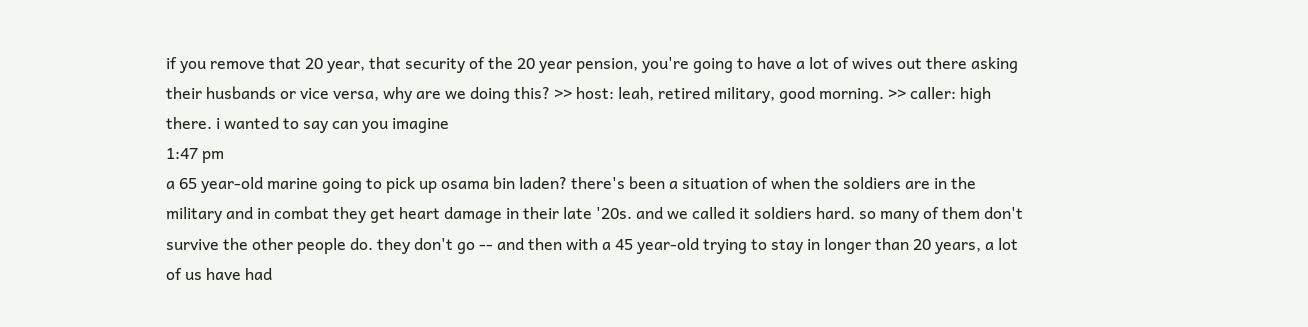if you remove that 20 year, that security of the 20 year pension, you're going to have a lot of wives out there asking their husbands or vice versa, why are we doing this? >> host: leah, retired military, good morning. >> caller: high there. i wanted to say can you imagine
1:47 pm
a 65 year-old marine going to pick up osama bin laden? there's been a situation of when the soldiers are in the military and in combat they get heart damage in their late '20s. and we called it soldiers hard. so many of them don't survive the other people do. they don't go -- and then with a 45 year-old trying to stay in longer than 20 years, a lot of us have had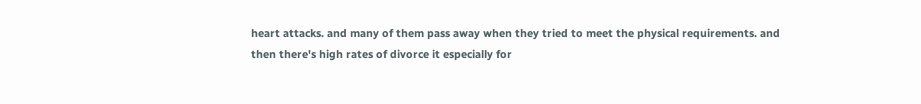heart attacks. and many of them pass away when they tried to meet the physical requirements. and then there's high rates of divorce it especially for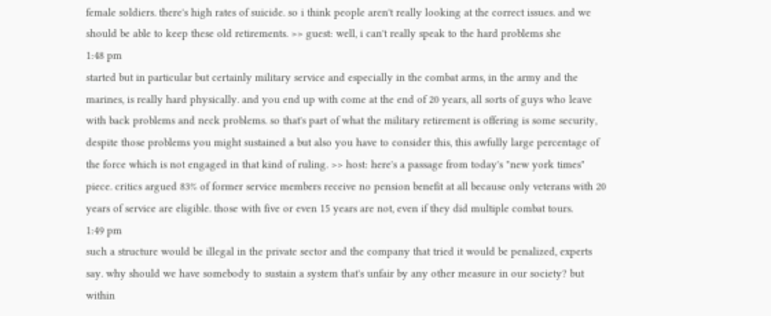female soldiers. there's high rates of suicide. so i think people aren't really looking at the correct issues. and we should be able to keep these old retirements. >> guest: well, i can't really speak to the hard problems she
1:48 pm
started but in particular but certainly military service and especially in the combat arms, in the army and the marines, is really hard physically. and you end up with come at the end of 20 years, all sorts of guys who leave with back problems and neck problems. so that's part of what the military retirement is offering is some security, despite those problems you might sustained a but also you have to consider this, this awfully large percentage of the force which is not engaged in that kind of ruling. >> host: here's a passage from today's "new york times" piece. critics argued 83% of former service members receive no pension benefit at all because only veterans with 20 years of service are eligible. those with five or even 15 years are not, even if they did multiple combat tours.
1:49 pm
such a structure would be illegal in the private sector and the company that tried it would be penalized, experts say. why should we have somebody to sustain a system that's unfair by any other measure in our society? but within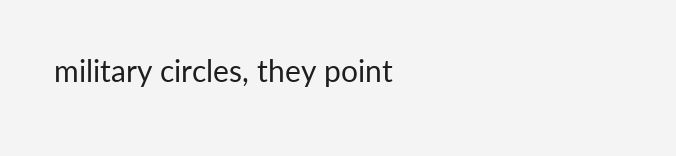military circles, they point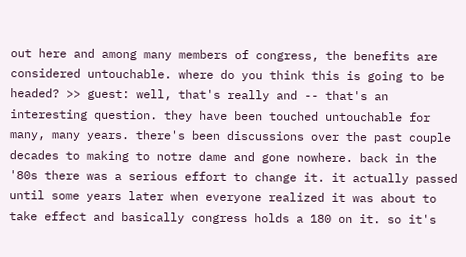out here and among many members of congress, the benefits are considered untouchable. where do you think this is going to be headed? >> guest: well, that's really and -- that's an interesting question. they have been touched untouchable for many, many years. there's been discussions over the past couple decades to making to notre dame and gone nowhere. back in the '80s there was a serious effort to change it. it actually passed until some years later when everyone realized it was about to take effect and basically congress holds a 180 on it. so it's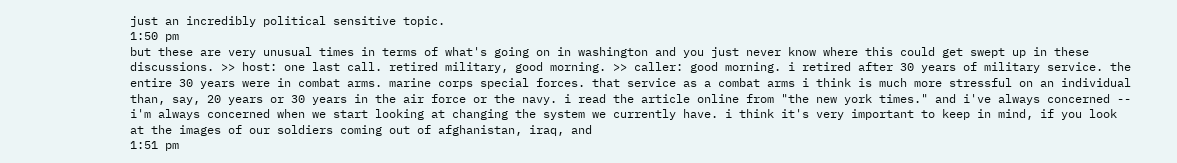just an incredibly political sensitive topic.
1:50 pm
but these are very unusual times in terms of what's going on in washington and you just never know where this could get swept up in these discussions. >> host: one last call. retired military, good morning. >> caller: good morning. i retired after 30 years of military service. the entire 30 years were in combat arms. marine corps special forces. that service as a combat arms i think is much more stressful on an individual than, say, 20 years or 30 years in the air force or the navy. i read the article online from "the new york times." and i've always concerned -- i'm always concerned when we start looking at changing the system we currently have. i think it's very important to keep in mind, if you look at the images of our soldiers coming out of afghanistan, iraq, and
1:51 pm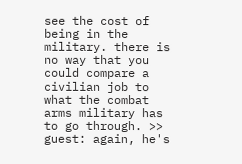see the cost of being in the military. there is no way that you could compare a civilian job to what the combat arms military has to go through. >> guest: again, he's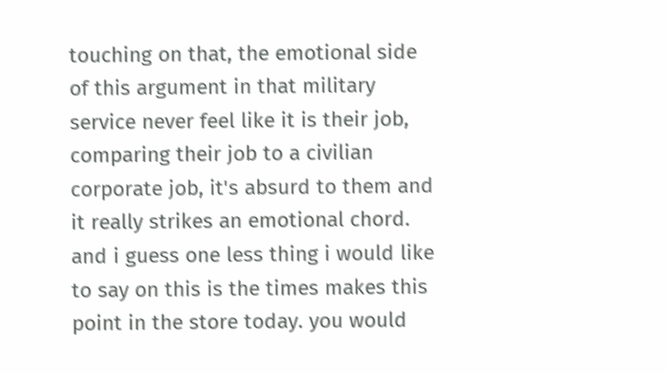touching on that, the emotional side of this argument in that military service never feel like it is their job, comparing their job to a civilian corporate job, it's absurd to them and it really strikes an emotional chord. and i guess one less thing i would like to say on this is the times makes this point in the store today. you would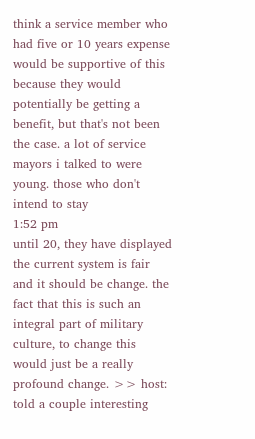think a service member who had five or 10 years expense would be supportive of this because they would potentially be getting a benefit, but that's not been the case. a lot of service mayors i talked to were young. those who don't intend to stay
1:52 pm
until 20, they have displayed the current system is fair and it should be change. the fact that this is such an integral part of military culture, to change this would just be a really profound change. >> host: told a couple interesting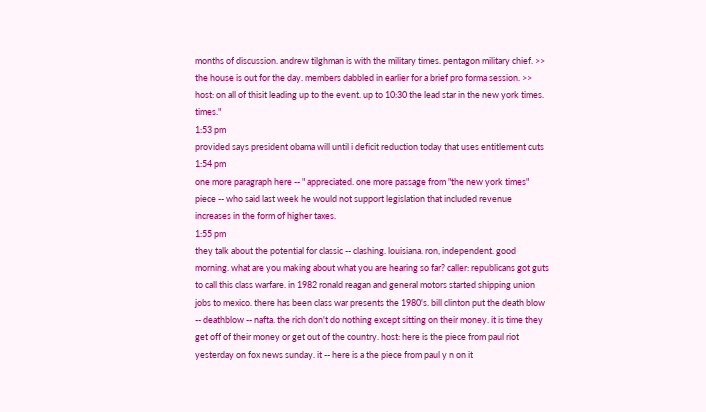months of discussion. andrew tilghman is with the military times. pentagon military chief. >> the house is out for the day. members dabbled in earlier for a brief pro forma session. >> host: on all of thisit leading up to the event. up to 10:30 the lead star in the new york times. times."
1:53 pm
provided says president obama will until i deficit reduction today that uses entitlement cuts
1:54 pm
one more paragraph here -- " appreciated. one more passage from "the new york times" piece -- who said last week he would not support legislation that included revenue increases in the form of higher taxes.
1:55 pm
they talk about the potential for classic -- clashing. louisiana. ron, independent. good morning. what are you making about what you are hearing so far? caller: republicans got guts to call this class warfare. in 1982 ronald reagan and general motors started shipping union jobs to mexico. there has been class war presents the 1980's. bill clinton put the death blow -- deathblow -- nafta. the rich don't do nothing except sitting on their money. it is time they get off of their money or get out of the country. host: here is the piece from paul riot yesterday on fox news sunday. it -- here is a the piece from paul y n on it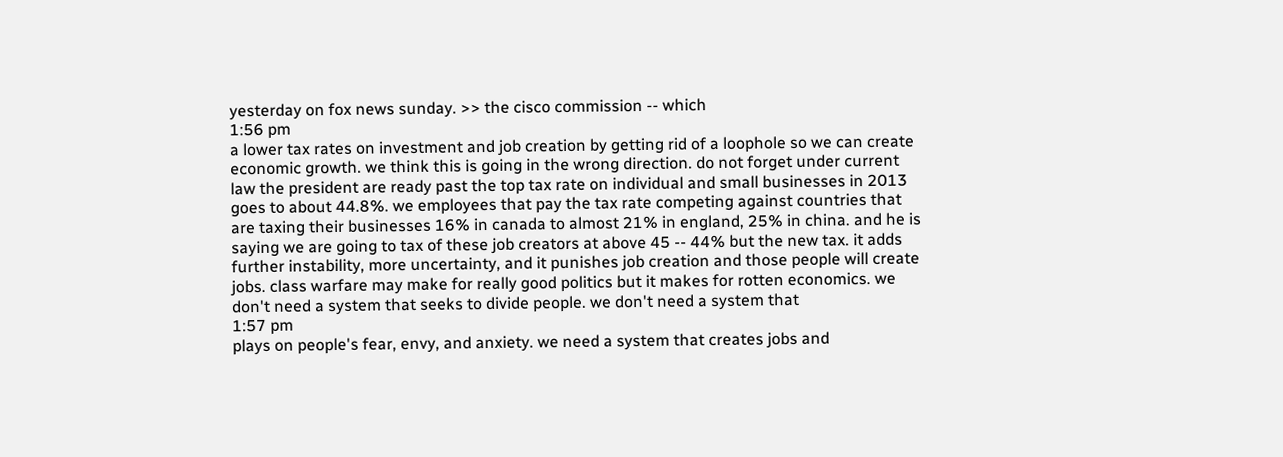yesterday on fox news sunday. >> the cisco commission -- which
1:56 pm
a lower tax rates on investment and job creation by getting rid of a loophole so we can create economic growth. we think this is going in the wrong direction. do not forget under current law the president are ready past the top tax rate on individual and small businesses in 2013 goes to about 44.8%. we employees that pay the tax rate competing against countries that are taxing their businesses 16% in canada to almost 21% in england, 25% in china. and he is saying we are going to tax of these job creators at above 45 -- 44% but the new tax. it adds further instability, more uncertainty, and it punishes job creation and those people will create jobs. class warfare may make for really good politics but it makes for rotten economics. we don't need a system that seeks to divide people. we don't need a system that
1:57 pm
plays on people's fear, envy, and anxiety. we need a system that creates jobs and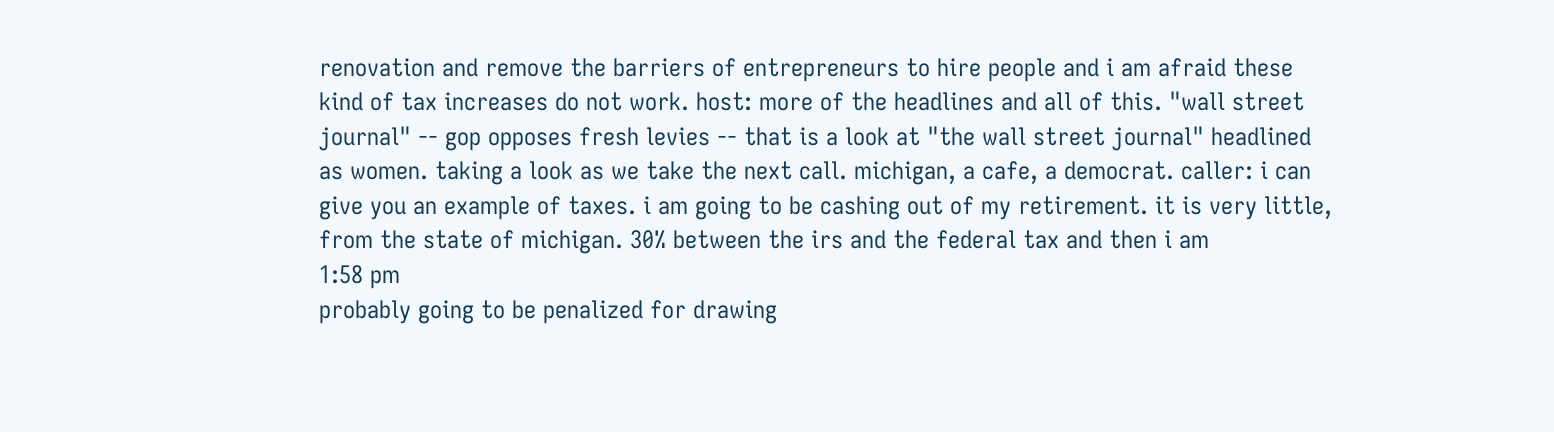renovation and remove the barriers of entrepreneurs to hire people and i am afraid these kind of tax increases do not work. host: more of the headlines and all of this. "wall street journal" -- gop opposes fresh levies -- that is a look at "the wall street journal" headlined as women. taking a look as we take the next call. michigan, a cafe, a democrat. caller: i can give you an example of taxes. i am going to be cashing out of my retirement. it is very little, from the state of michigan. 30% between the irs and the federal tax and then i am
1:58 pm
probably going to be penalized for drawing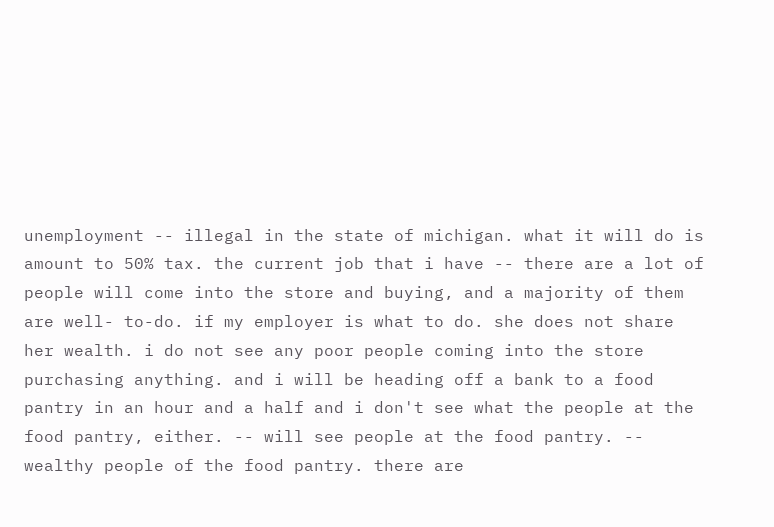unemployment -- illegal in the state of michigan. what it will do is amount to 50% tax. the current job that i have -- there are a lot of people will come into the store and buying, and a majority of them are well- to-do. if my employer is what to do. she does not share her wealth. i do not see any poor people coming into the store purchasing anything. and i will be heading off a bank to a food pantry in an hour and a half and i don't see what the people at the food pantry, either. -- will see people at the food pantry. -- wealthy people of the food pantry. there are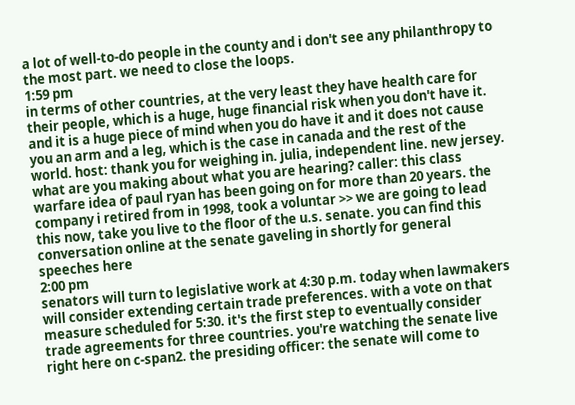a lot of well-to-do people in the county and i don't see any philanthropy to the most part. we need to close the loops.
1:59 pm
in terms of other countries, at the very least they have health care for their people, which is a huge, huge financial risk when you don't have it. and it is a huge piece of mind when you do have it and it does not cause you an arm and a leg, which is the case in canada and the rest of the world. host: thank you for weighing in. julia, independent line. new jersey. what are you making about what you are hearing? caller: this class warfare idea of paul ryan has been going on for more than 20 years. the company i retired from in 1998, took a voluntar >> we are going to lead this now, take you live to the floor of the u.s. senate. you can find this conversation online at the senate gaveling in shortly for general speeches here
2:00 pm
senators will turn to legislative work at 4:30 p.m. today when lawmakers will consider extending certain trade preferences. with a vote on that measure scheduled for 5:30. it's the first step to eventually consider trade agreements for three countries. you're watching the senate live right here on c-span2. the presiding officer: the senate will come to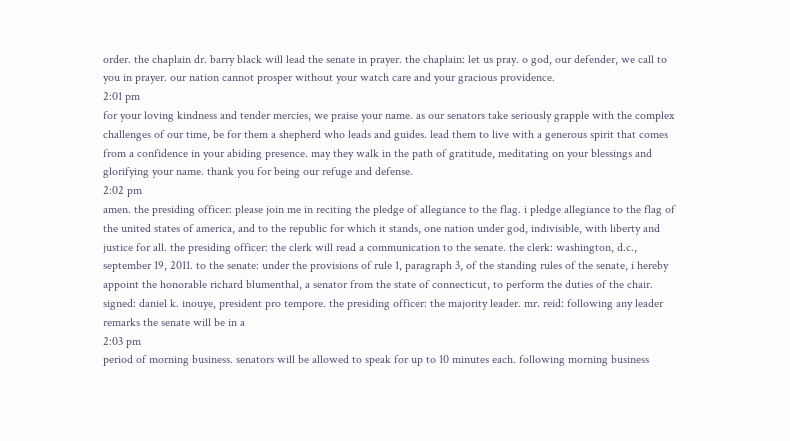order. the chaplain dr. barry black will lead the senate in prayer. the chaplain: let us pray. o god, our defender, we call to you in prayer. our nation cannot prosper without your watch care and your gracious providence.
2:01 pm
for your loving kindness and tender mercies, we praise your name. as our senators take seriously grapple with the complex challenges of our time, be for them a shepherd who leads and guides. lead them to live with a generous spirit that comes from a confidence in your abiding presence. may they walk in the path of gratitude, meditating on your blessings and glorifying your name. thank you for being our refuge and defense.
2:02 pm
amen. the presiding officer: please join me in reciting the pledge of allegiance to the flag. i pledge allegiance to the flag of the united states of america, and to the republic for which it stands, one nation under god, indivisible, with liberty and justice for all. the presiding officer: the clerk will read a communication to the senate. the clerk: washington, d.c., september 19, 2011. to the senate: under the provisions of rule 1, paragraph 3, of the standing rules of the senate, i hereby appoint the honorable richard blumenthal, a senator from the state of connecticut, to perform the duties of the chair. signed: daniel k. inouye, president pro tempore. the presiding officer: the majority leader. mr. reid: following any leader remarks the senate will be in a
2:03 pm
period of morning business. senators will be allowed to speak for up to 10 minutes each. following morning business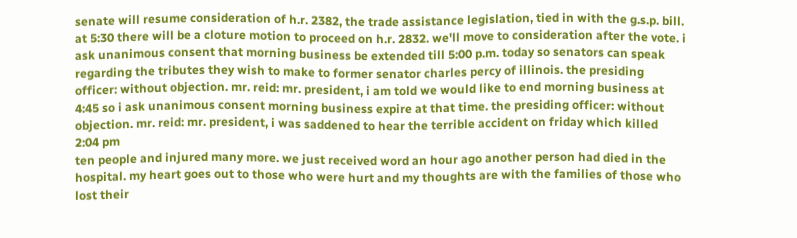senate will resume consideration of h.r. 2382, the trade assistance legislation, tied in with the g.s.p. bill. at 5:30 there will be a cloture motion to proceed on h.r. 2832. we'll move to consideration after the vote. i ask unanimous consent that morning business be extended till 5:00 p.m. today so senators can speak regarding the tributes they wish to make to former senator charles percy of illinois. the presiding officer: without objection. mr. reid: mr. president, i am told we would like to end morning business at 4:45 so i ask unanimous consent morning business expire at that time. the presiding officer: without objection. mr. reid: mr. president, i was saddened to hear the terrible accident on friday which killed
2:04 pm
ten people and injured many more. we just received word an hour ago another person had died in the hospital. my heart goes out to those who were hurt and my thoughts are with the families of those who lost their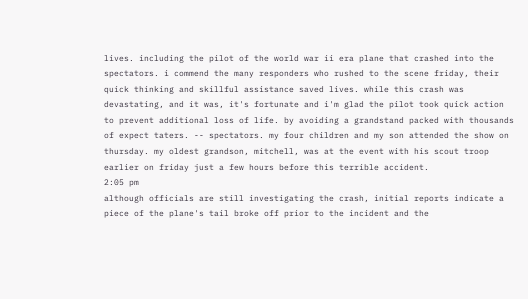lives. including the pilot of the world war ii era plane that crashed into the spectators. i commend the many responders who rushed to the scene friday, their quick thinking and skillful assistance saved lives. while this crash was devastating, and it was, it's fortunate and i'm glad the pilot took quick action to prevent additional loss of life. by avoiding a grandstand packed with thousands of expect taters. -- spectators. my four children and my son attended the show on thursday. my oldest grandson, mitchell, was at the event with his scout troop earlier on friday just a few hours before this terrible accident.
2:05 pm
although officials are still investigating the crash, initial reports indicate a piece of the plane's tail broke off prior to the incident and the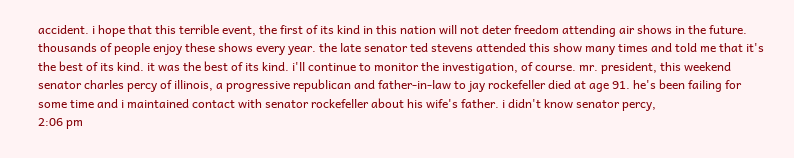accident. i hope that this terrible event, the first of its kind in this nation will not deter freedom attending air shows in the future. thousands of people enjoy these shows every year. the late senator ted stevens attended this show many times and told me that it's the best of its kind. it was the best of its kind. i'll continue to monitor the investigation, of course. mr. president, this weekend senator charles percy of illinois, a progressive republican and father-in-law to jay rockefeller died at age 91. he's been failing for some time and i maintained contact with senator rockefeller about his wife's father. i didn't know senator percy,
2:06 pm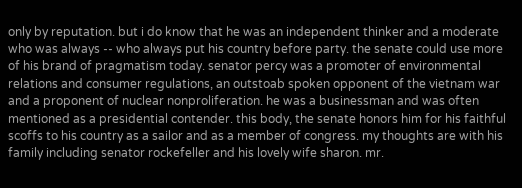only by reputation. but i do know that he was an independent thinker and a moderate who was always -- who always put his country before party. the senate could use more of his brand of pragmatism today. senator percy was a promoter of environmental relations and consumer regulations, an outstoab spoken opponent of the vietnam war and a proponent of nuclear nonproliferation. he was a businessman and was often mentioned as a presidential contender. this body, the senate honors him for his faithful scoffs to his country as a sailor and as a member of congress. my thoughts are with his family including senator rockefeller and his lovely wife sharon. mr.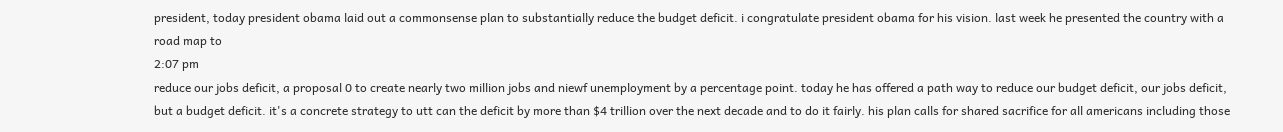president, today president obama laid out a commonsense plan to substantially reduce the budget deficit. i congratulate president obama for his vision. last week he presented the country with a road map to
2:07 pm
reduce our jobs deficit, a proposal 0 to create nearly two million jobs and niewf unemployment by a percentage point. today he has offered a path way to reduce our budget deficit, our jobs deficit, but a budget deficit. it's a concrete strategy to utt can the deficit by more than $4 trillion over the next decade and to do it fairly. his plan calls for shared sacrifice for all americans including those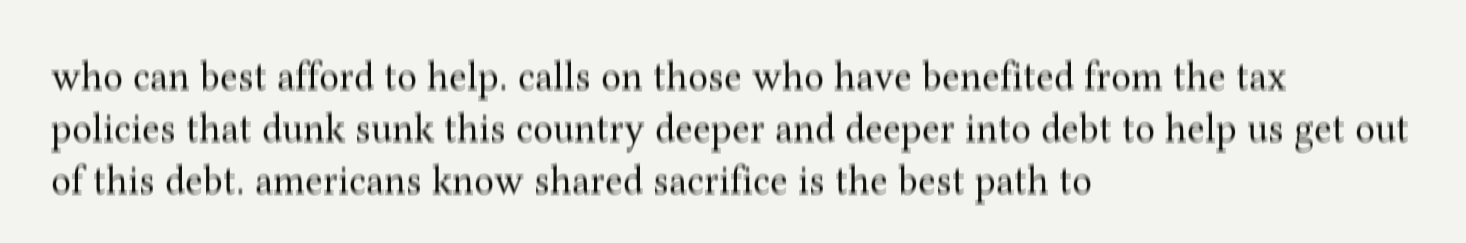who can best afford to help. calls on those who have benefited from the tax policies that dunk sunk this country deeper and deeper into debt to help us get out of this debt. americans know shared sacrifice is the best path to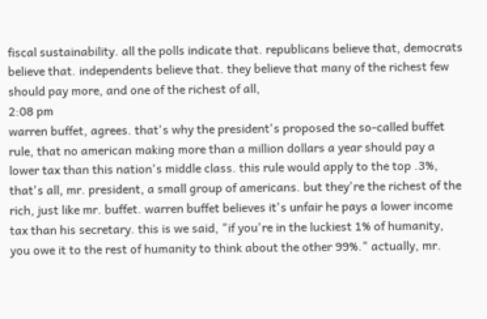fiscal sustainability. all the polls indicate that. republicans believe that, democrats believe that. independents believe that. they believe that many of the richest few should pay more, and one of the richest of all,
2:08 pm
warren buffet, agrees. that's why the president's proposed the so-called buffet rule, that no american making more than a million dollars a year should pay a lower tax than this nation's middle class. this rule would apply to the top .3%, that's all, mr. president, a small group of americans. but they're the richest of the rich, just like mr. buffet. warren buffet believes it's unfair he pays a lower income tax than his secretary. this is we said, "if you're in the luckiest 1% of humanity, you owe it to the rest of humanity to think about the other 99%." actually, mr.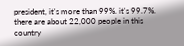president, it's more than 99%. it's 99.7%. there are about 22,000 people in this country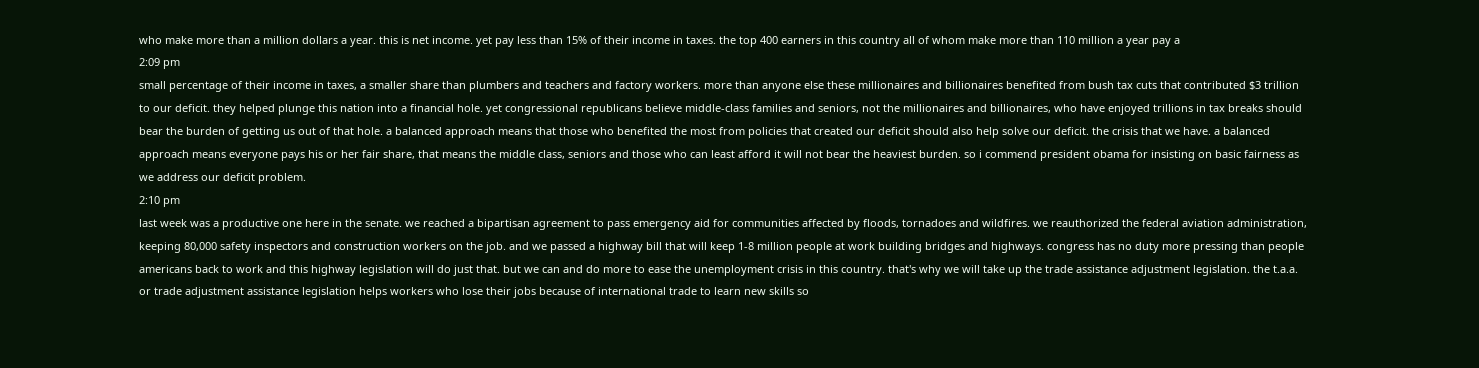who make more than a million dollars a year. this is net income. yet pay less than 15% of their income in taxes. the top 400 earners in this country all of whom make more than 110 million a year pay a
2:09 pm
small percentage of their income in taxes, a smaller share than plumbers and teachers and factory workers. more than anyone else these millionaires and billionaires benefited from bush tax cuts that contributed $3 trillion to our deficit. they helped plunge this nation into a financial hole. yet congressional republicans believe middle-class families and seniors, not the millionaires and billionaires, who have enjoyed trillions in tax breaks should bear the burden of getting us out of that hole. a balanced approach means that those who benefited the most from policies that created our deficit should also help solve our deficit. the crisis that we have. a balanced approach means everyone pays his or her fair share, that means the middle class, seniors and those who can least afford it will not bear the heaviest burden. so i commend president obama for insisting on basic fairness as we address our deficit problem.
2:10 pm
last week was a productive one here in the senate. we reached a bipartisan agreement to pass emergency aid for communities affected by floods, tornadoes and wildfires. we reauthorized the federal aviation administration, keeping 80,000 safety inspectors and construction workers on the job. and we passed a highway bill that will keep 1-8 million people at work building bridges and highways. congress has no duty more pressing than people americans back to work and this highway legislation will do just that. but we can and do more to ease the unemployment crisis in this country. that's why we will take up the trade assistance adjustment legislation. the t.a.a. or trade adjustment assistance legislation helps workers who lose their jobs because of international trade to learn new skills so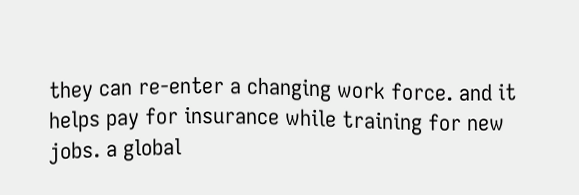they can re-enter a changing work force. and it helps pay for insurance while training for new jobs. a global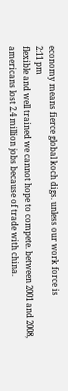economy means fierce global koch digs. unless our work force is
2:11 pm
flexible and well trained we cannot hope to compete. between 2001 and 2008, americans lost 2.4 million jobs because of trade with china.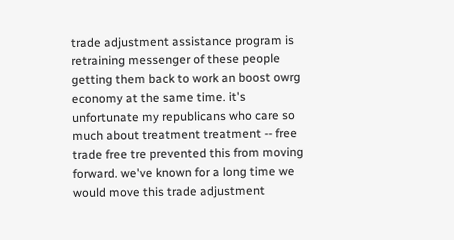trade adjustment assistance program is retraining messenger of these people getting them back to work an boost owrg economy at the same time. it's unfortunate my republicans who care so much about treatment treatment -- free trade free tre prevented this from moving forward. we've known for a long time we would move this trade adjustment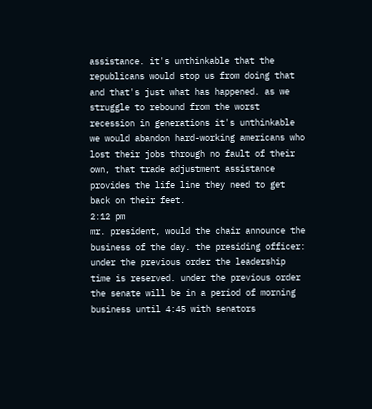assistance. it's unthinkable that the republicans would stop us from doing that and that's just what has happened. as we struggle to rebound from the worst recession in generations it's unthinkable we would abandon hard-working americans who lost their jobs through no fault of their own, that trade adjustment assistance provides the life line they need to get back on their feet.
2:12 pm
mr. president, would the chair announce the business of the day. the presiding officer: under the previous order the leadership time is reserved. under the previous order the senate will be in a period of morning business until 4:45 with senators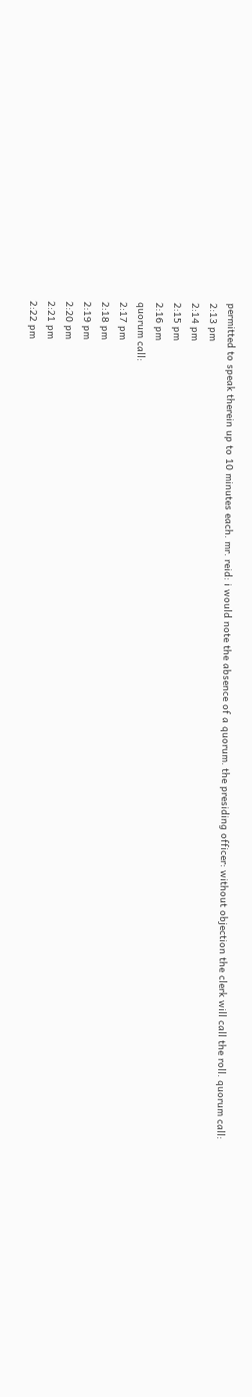permitted to speak therein up to 10 minutes each. mr. reid: i would note the absence of a quorum. the presiding officer: without objection the clerk will call the roll. quorum call:
2:13 pm
2:14 pm
2:15 pm
2:16 pm
quorum call:
2:17 pm
2:18 pm
2:19 pm
2:20 pm
2:21 pm
2:22 pm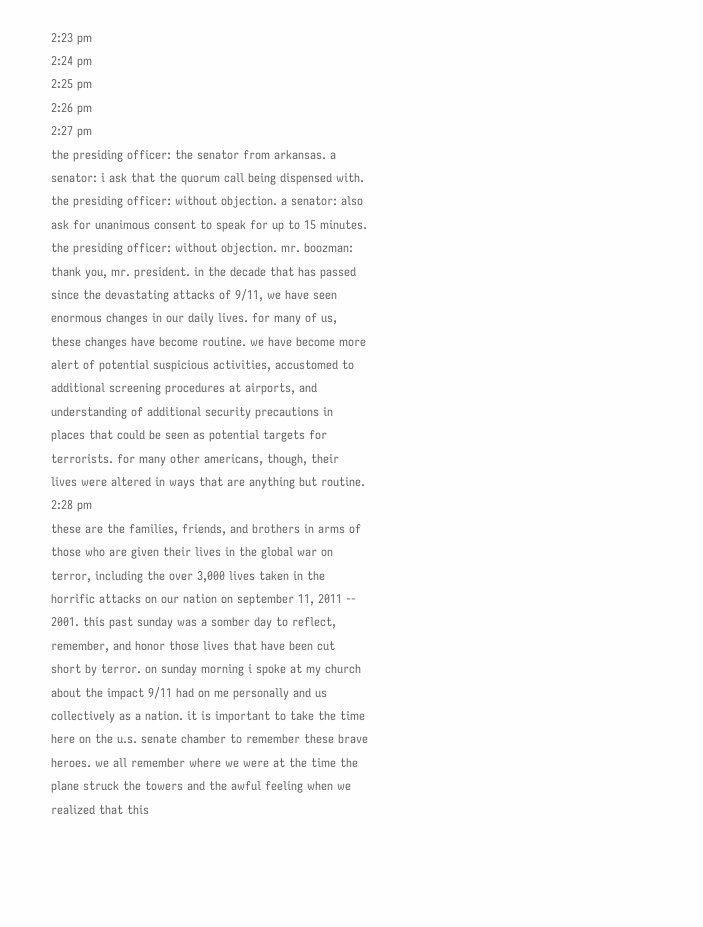2:23 pm
2:24 pm
2:25 pm
2:26 pm
2:27 pm
the presiding officer: the senator from arkansas. a senator: i ask that the quorum call being dispensed with. the presiding officer: without objection. a senator: also ask for unanimous consent to speak for up to 15 minutes. the presiding officer: without objection. mr. boozman: thank you, mr. president. in the decade that has passed since the devastating attacks of 9/11, we have seen enormous changes in our daily lives. for many of us, these changes have become routine. we have become more alert of potential suspicious activities, accustomed to additional screening procedures at airports, and understanding of additional security precautions in places that could be seen as potential targets for terrorists. for many other americans, though, their lives were altered in ways that are anything but routine.
2:28 pm
these are the families, friends, and brothers in arms of those who are given their lives in the global war on terror, including the over 3,000 lives taken in the horrific attacks on our nation on september 11, 2011 -- 2001. this past sunday was a somber day to reflect, remember, and honor those lives that have been cut short by terror. on sunday morning i spoke at my church about the impact 9/11 had on me personally and us collectively as a nation. it is important to take the time here on the u.s. senate chamber to remember these brave heroes. we all remember where we were at the time the plane struck the towers and the awful feeling when we realized that this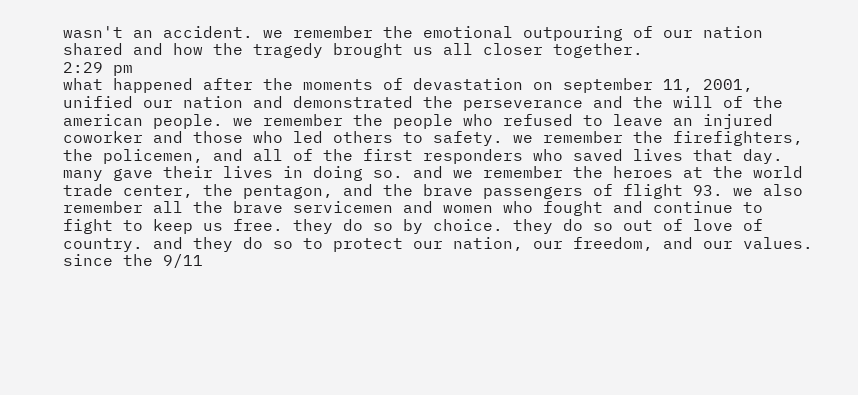wasn't an accident. we remember the emotional outpouring of our nation shared and how the tragedy brought us all closer together.
2:29 pm
what happened after the moments of devastation on september 11, 2001, unified our nation and demonstrated the perseverance and the will of the american people. we remember the people who refused to leave an injured coworker and those who led others to safety. we remember the firefighters, the policemen, and all of the first responders who saved lives that day. many gave their lives in doing so. and we remember the heroes at the world trade center, the pentagon, and the brave passengers of flight 93. we also remember all the brave servicemen and women who fought and continue to fight to keep us free. they do so by choice. they do so out of love of country. and they do so to protect our nation, our freedom, and our values. since the 9/11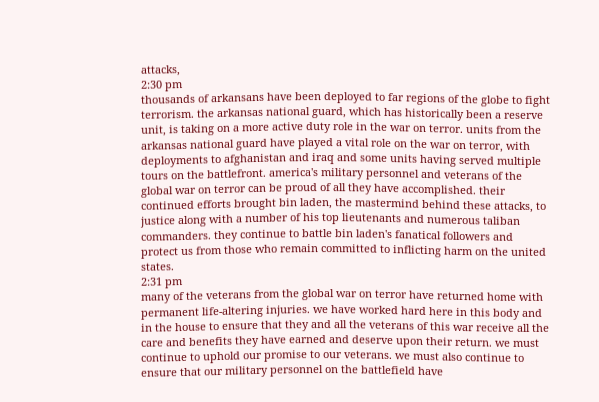attacks,
2:30 pm
thousands of arkansans have been deployed to far regions of the globe to fight terrorism. the arkansas national guard, which has historically been a reserve unit, is taking on a more active duty role in the war on terror. units from the arkansas national guard have played a vital role on the war on terror, with deployments to afghanistan and iraq and some units having served multiple tours on the battlefront. america's military personnel and veterans of the global war on terror can be proud of all they have accomplished. their continued efforts brought bin laden, the mastermind behind these attacks, to justice along with a number of his top lieutenants and numerous taliban commanders. they continue to battle bin laden's fanatical followers and protect us from those who remain committed to inflicting harm on the united states.
2:31 pm
many of the veterans from the global war on terror have returned home with permanent life-altering injuries. we have worked hard here in this body and in the house to ensure that they and all the veterans of this war receive all the care and benefits they have earned and deserve upon their return. we must continue to uphold our promise to our veterans. we must also continue to ensure that our military personnel on the battlefield have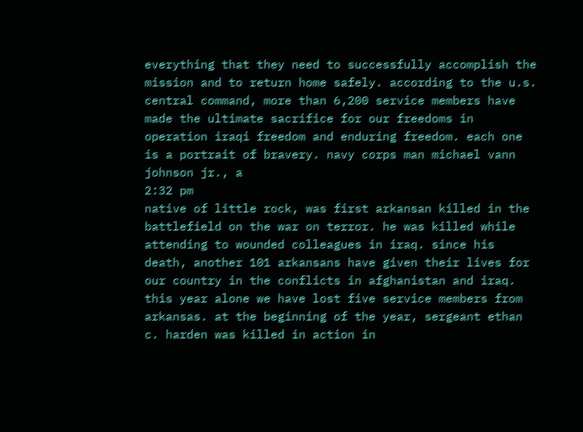everything that they need to successfully accomplish the mission and to return home safely. according to the u.s. central command, more than 6,200 service members have made the ultimate sacrifice for our freedoms in operation iraqi freedom and enduring freedom. each one is a portrait of bravery. navy corps man michael vann johnson jr., a
2:32 pm
native of little rock, was first arkansan killed in the battlefield on the war on terror. he was killed while attending to wounded colleagues in iraq. since his death, another 101 arkansans have given their lives for our country in the conflicts in afghanistan and iraq. this year alone we have lost five service members from arkansas. at the beginning of the year, sergeant ethan c. harden was killed in action in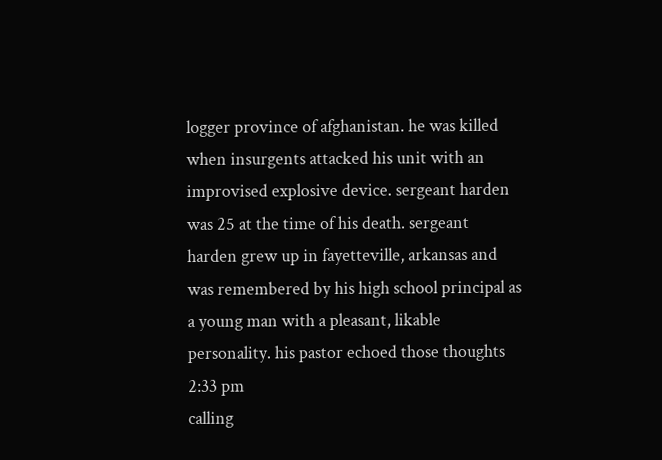logger province of afghanistan. he was killed when insurgents attacked his unit with an improvised explosive device. sergeant harden was 25 at the time of his death. sergeant harden grew up in fayetteville, arkansas and was remembered by his high school principal as a young man with a pleasant, likable personality. his pastor echoed those thoughts
2:33 pm
calling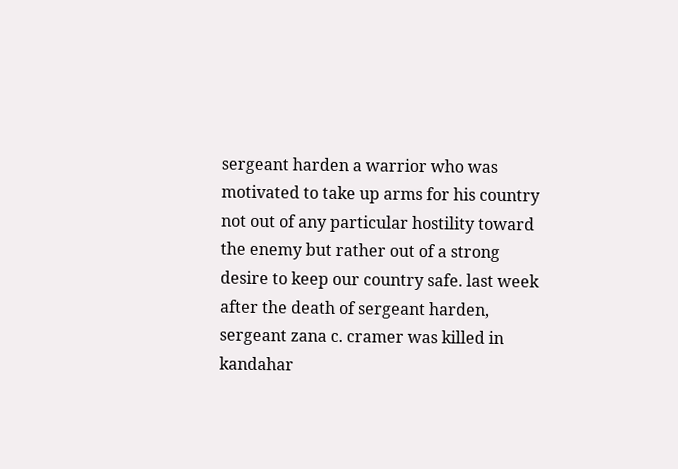sergeant harden a warrior who was motivated to take up arms for his country not out of any particular hostility toward the enemy but rather out of a strong desire to keep our country safe. last week after the death of sergeant harden, sergeant zana c. cramer was killed in kandahar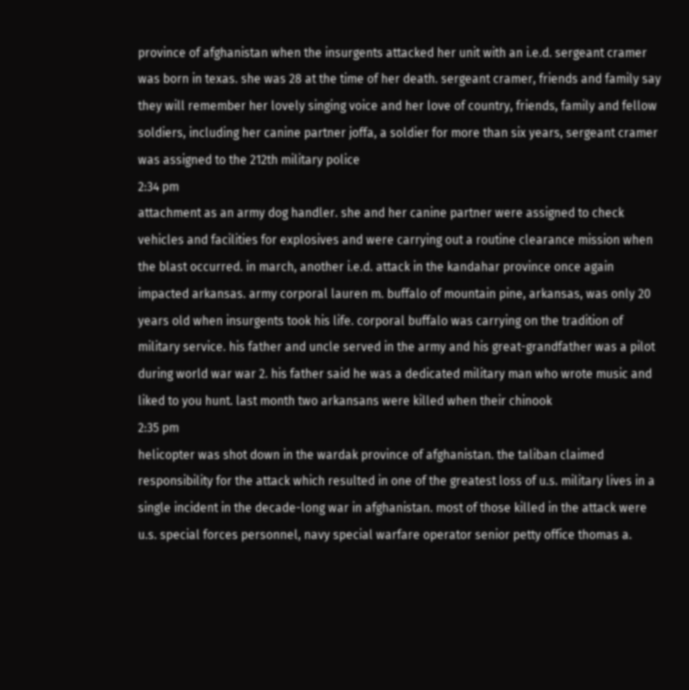province of afghanistan when the insurgents attacked her unit with an i.e.d. sergeant cramer was born in texas. she was 28 at the time of her death. sergeant cramer, friends and family say they will remember her lovely singing voice and her love of country, friends, family and fellow soldiers, including her canine partner joffa, a soldier for more than six years, sergeant cramer was assigned to the 212th military police
2:34 pm
attachment as an army dog handler. she and her canine partner were assigned to check vehicles and facilities for explosives and were carrying out a routine clearance mission when the blast occurred. in march, another i.e.d. attack in the kandahar province once again impacted arkansas. army corporal lauren m. buffalo of mountain pine, arkansas, was only 20 years old when insurgents took his life. corporal buffalo was carrying on the tradition of military service. his father and uncle served in the army and his great-grandfather was a pilot during world war war 2. his father said he was a dedicated military man who wrote music and liked to you hunt. last month two arkansans were killed when their chinook
2:35 pm
helicopter was shot down in the wardak province of afghanistan. the taliban claimed responsibility for the attack which resulted in one of the greatest loss of u.s. military lives in a single incident in the decade-long war in afghanistan. most of those killed in the attack were u.s. special forces personnel, navy special warfare operator senior petty office thomas a.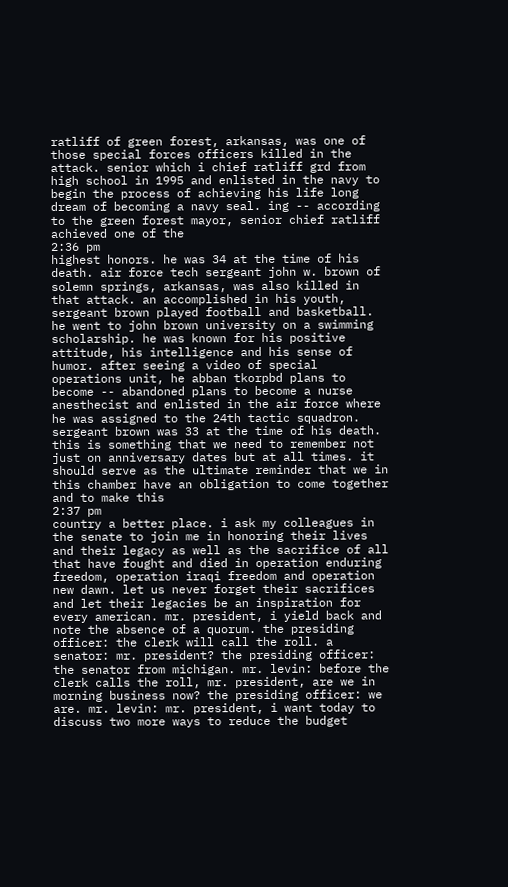ratliff of green forest, arkansas, was one of those special forces officers killed in the attack. senior which i chief ratliff grd from high school in 1995 and enlisted in the navy to begin the process of achieving his life long dream of becoming a navy seal. ing -- according to the green forest mayor, senior chief ratliff achieved one of the
2:36 pm
highest honors. he was 34 at the time of his death. air force tech sergeant john w. brown of solemn springs, arkansas, was also killed in that attack. an accomplished in his youth, sergeant brown played football and basketball. he went to john brown university on a swimming scholarship. he was known for his positive attitude, his intelligence and his sense of humor. after seeing a video of special operations unit, he abban tkorpbd plans to become -- abandoned plans to become a nurse anesthecist and enlisted in the air force where he was assigned to the 24th tactic squadron. sergeant brown was 33 at the time of his death. this is something that we need to remember not just on anniversary dates but at all times. it should serve as the ultimate reminder that we in this chamber have an obligation to come together and to make this
2:37 pm
country a better place. i ask my colleagues in the senate to join me in honoring their lives and their legacy as well as the sacrifice of all that have fought and died in operation enduring freedom, operation iraqi freedom and operation new dawn. let us never forget their sacrifices and let their legacies be an inspiration for every american. mr. president, i yield back and note the absence of a quorum. the presiding officer: the clerk will call the roll. a senator: mr. president? the presiding officer: the senator from michigan. mr. levin: before the clerk calls the roll, mr. president, are we in morning business now? the presiding officer: we are. mr. levin: mr. president, i want today to discuss two more ways to reduce the budget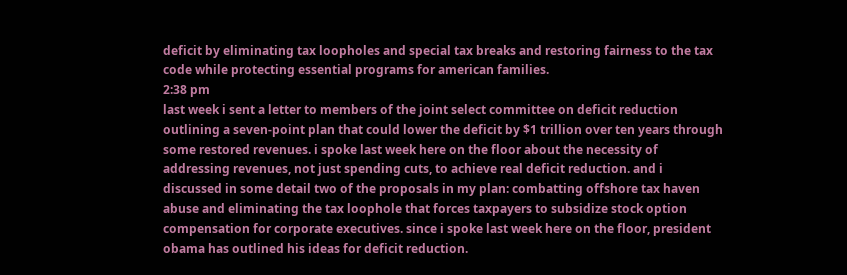deficit by eliminating tax loopholes and special tax breaks and restoring fairness to the tax code while protecting essential programs for american families.
2:38 pm
last week i sent a letter to members of the joint select committee on deficit reduction outlining a seven-point plan that could lower the deficit by $1 trillion over ten years through some restored revenues. i spoke last week here on the floor about the necessity of addressing revenues, not just spending cuts, to achieve real deficit reduction. and i discussed in some detail two of the proposals in my plan: combatting offshore tax haven abuse and eliminating the tax loophole that forces taxpayers to subsidize stock option compensation for corporate executives. since i spoke last week here on the floor, president obama has outlined his ideas for deficit reduction.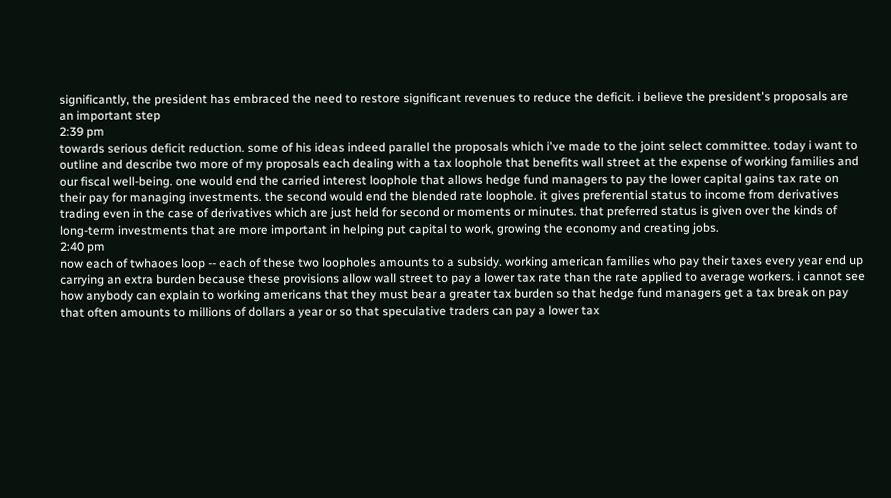significantly, the president has embraced the need to restore significant revenues to reduce the deficit. i believe the president's proposals are an important step
2:39 pm
towards serious deficit reduction. some of his ideas indeed parallel the proposals which i've made to the joint select committee. today i want to outline and describe two more of my proposals each dealing with a tax loophole that benefits wall street at the expense of working families and our fiscal well-being. one would end the carried interest loophole that allows hedge fund managers to pay the lower capital gains tax rate on their pay for managing investments. the second would end the blended rate loophole. it gives preferential status to income from derivatives trading even in the case of derivatives which are just held for second or moments or minutes. that preferred status is given over the kinds of long-term investments that are more important in helping put capital to work, growing the economy and creating jobs.
2:40 pm
now each of twhaoes loop -- each of these two loopholes amounts to a subsidy. working american families who pay their taxes every year end up carrying an extra burden because these provisions allow wall street to pay a lower tax rate than the rate applied to average workers. i cannot see how anybody can explain to working americans that they must bear a greater tax burden so that hedge fund managers get a tax break on pay that often amounts to millions of dollars a year or so that speculative traders can pay a lower tax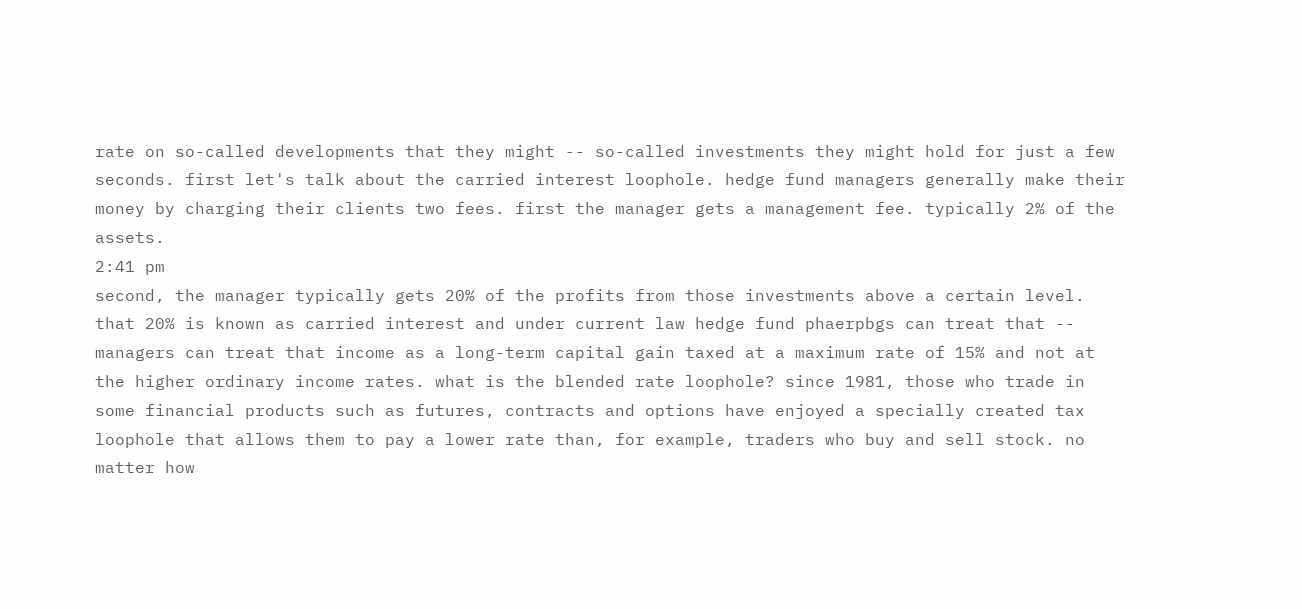rate on so-called developments that they might -- so-called investments they might hold for just a few seconds. first let's talk about the carried interest loophole. hedge fund managers generally make their money by charging their clients two fees. first the manager gets a management fee. typically 2% of the assets.
2:41 pm
second, the manager typically gets 20% of the profits from those investments above a certain level. that 20% is known as carried interest and under current law hedge fund phaerpbgs can treat that -- managers can treat that income as a long-term capital gain taxed at a maximum rate of 15% and not at the higher ordinary income rates. what is the blended rate loophole? since 1981, those who trade in some financial products such as futures, contracts and options have enjoyed a specially created tax loophole that allows them to pay a lower rate than, for example, traders who buy and sell stock. no matter how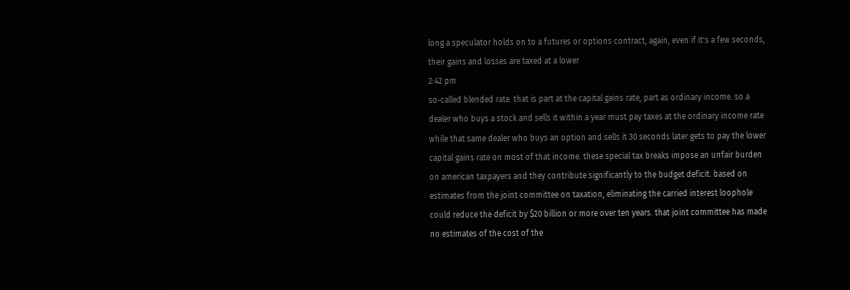long a speculator holds on to a futures or options contract, again, even if it's a few seconds, their gains and losses are taxed at a lower
2:42 pm
so-called blended rate. that is part at the capital gains rate, part as ordinary income. so a dealer who buys a stock and sells it within a year must pay taxes at the ordinary income rate while that same dealer who buys an option and sells it 30 seconds later gets to pay the lower capital gains rate on most of that income. these special tax breaks impose an unfair burden on american taxpayers and they contribute significantly to the budget deficit. based on estimates from the joint committee on taxation, eliminating the carried interest loophole could reduce the deficit by $20 billion or more over ten years. that joint committee has made no estimates of the cost of the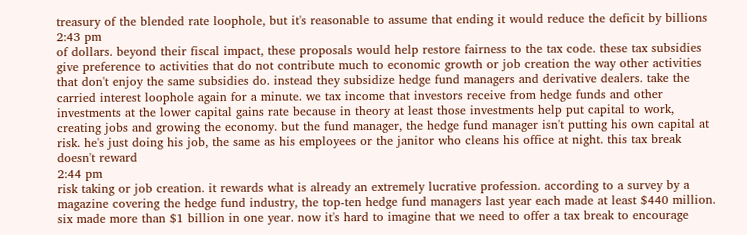treasury of the blended rate loophole, but it's reasonable to assume that ending it would reduce the deficit by billions
2:43 pm
of dollars. beyond their fiscal impact, these proposals would help restore fairness to the tax code. these tax subsidies give preference to activities that do not contribute much to economic growth or job creation the way other activities that don't enjoy the same subsidies do. instead they subsidize hedge fund managers and derivative dealers. take the carried interest loophole again for a minute. we tax income that investors receive from hedge funds and other investments at the lower capital gains rate because in theory at least those investments help put capital to work, creating jobs and growing the economy. but the fund manager, the hedge fund manager isn't putting his own capital at risk. he's just doing his job, the same as his employees or the janitor who cleans his office at night. this tax break doesn't reward
2:44 pm
risk taking or job creation. it rewards what is already an extremely lucrative profession. according to a survey by a magazine covering the hedge fund industry, the top-ten hedge fund managers last year each made at least $440 million. six made more than $1 billion in one year. now it's hard to imagine that we need to offer a tax break to encourage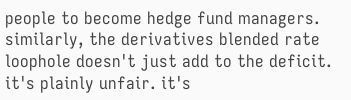people to become hedge fund managers. similarly, the derivatives blended rate loophole doesn't just add to the deficit. it's plainly unfair. it's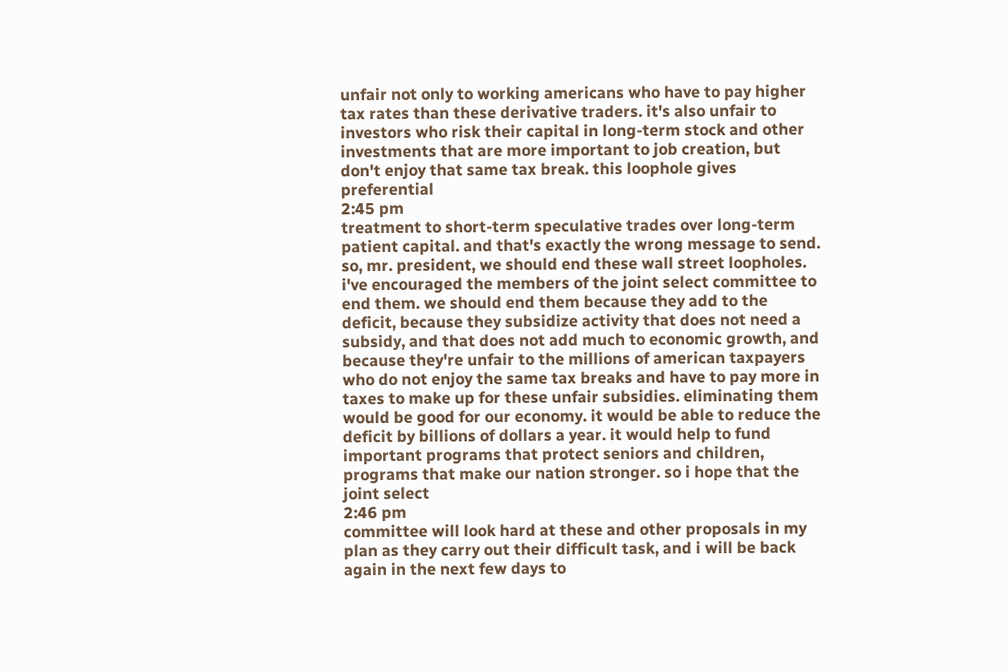unfair not only to working americans who have to pay higher tax rates than these derivative traders. it's also unfair to investors who risk their capital in long-term stock and other investments that are more important to job creation, but don't enjoy that same tax break. this loophole gives preferential
2:45 pm
treatment to short-term speculative trades over long-term patient capital. and that's exactly the wrong message to send. so, mr. president, we should end these wall street loopholes. i've encouraged the members of the joint select committee to end them. we should end them because they add to the deficit, because they subsidize activity that does not need a subsidy, and that does not add much to economic growth, and because they're unfair to the millions of american taxpayers who do not enjoy the same tax breaks and have to pay more in taxes to make up for these unfair subsidies. eliminating them would be good for our economy. it would be able to reduce the deficit by billions of dollars a year. it would help to fund important programs that protect seniors and children, programs that make our nation stronger. so i hope that the joint select
2:46 pm
committee will look hard at these and other proposals in my plan as they carry out their difficult task, and i will be back again in the next few days to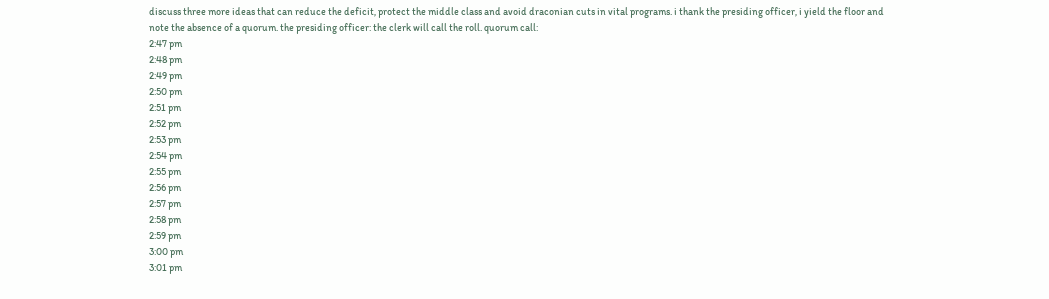discuss three more ideas that can reduce the deficit, protect the middle class and avoid draconian cuts in vital programs. i thank the presiding officer, i yield the floor and note the absence of a quorum. the presiding officer: the clerk will call the roll. quorum call:
2:47 pm
2:48 pm
2:49 pm
2:50 pm
2:51 pm
2:52 pm
2:53 pm
2:54 pm
2:55 pm
2:56 pm
2:57 pm
2:58 pm
2:59 pm
3:00 pm
3:01 pm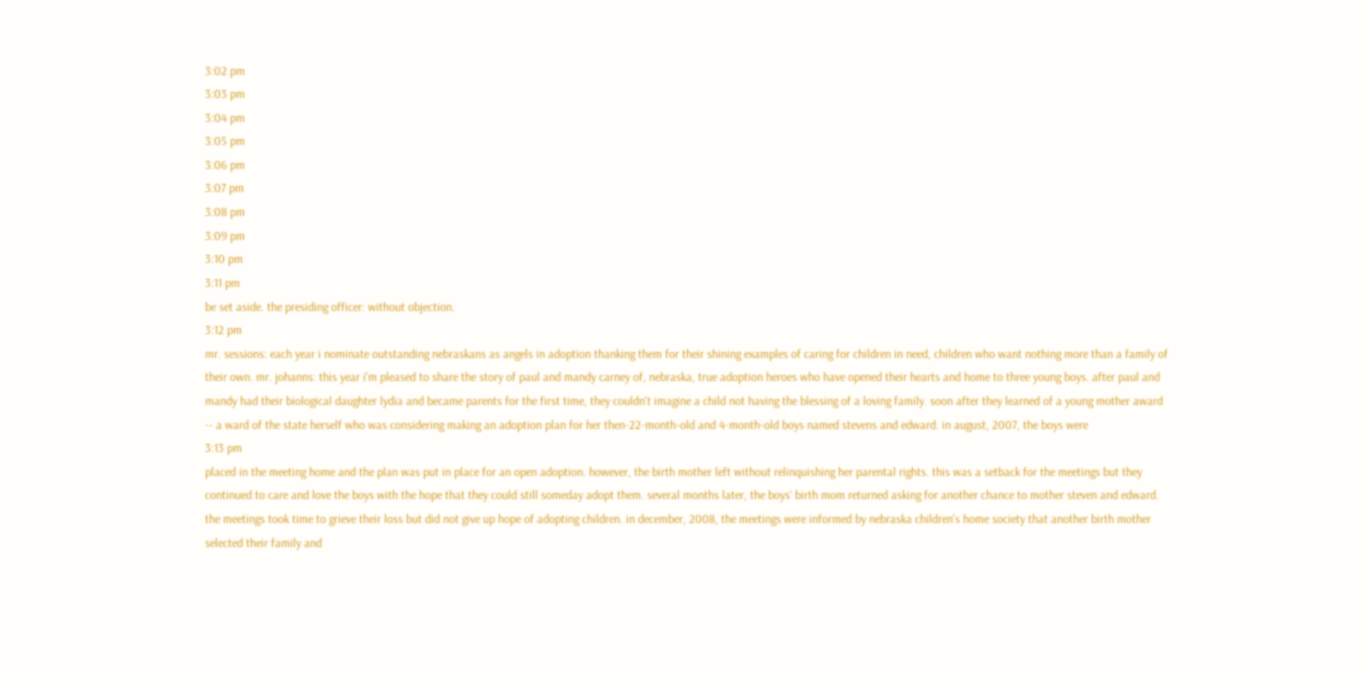3:02 pm
3:03 pm
3:04 pm
3:05 pm
3:06 pm
3:07 pm
3:08 pm
3:09 pm
3:10 pm
3:11 pm
be set aside. the presiding officer: without objection.
3:12 pm
mr. sessions: each year i nominate outstanding nebraskans as angels in adoption thanking them for their shining examples of caring for children in need, children who want nothing more than a family of their own. mr. johanns: this year i'm pleased to share the story of paul and mandy carney of, nebraska, true adoption heroes who have opened their hearts and home to three young boys. after paul and mandy had their biological daughter lydia and became parents for the first time, they couldn't imagine a child not having the blessing of a loving family. soon after they learned of a young mother award -- a ward of the state herself who was considering making an adoption plan for her then-22-month-old and 4-month-old boys named stevens and edward. in august, 2007, the boys were
3:13 pm
placed in the meeting home and the plan was put in place for an open adoption. however, the birth mother left without relinquishing her parental rights. this was a setback for the meetings but they continued to care and love the boys with the hope that they could still someday adopt them. several months later, the boys' birth mom returned asking for another chance to mother steven and edward. the meetings took time to grieve their loss but did not give up hope of adopting children. in december, 2008, the meetings were informed by nebraska children's home society that another birth mother selected their family and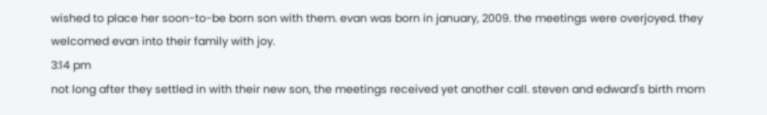wished to place her soon-to-be born son with them. evan was born in january, 2009. the meetings were overjoyed. they welcomed evan into their family with joy.
3:14 pm
not long after they settled in with their new son, the meetings received yet another call. steven and edward's birth mom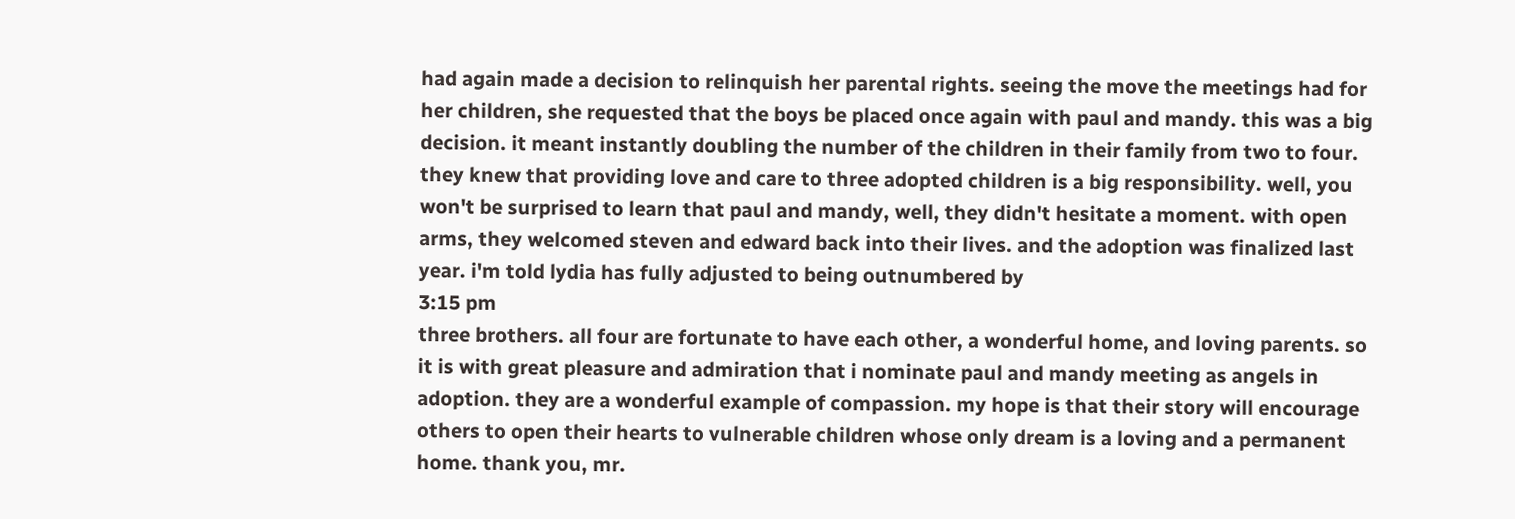had again made a decision to relinquish her parental rights. seeing the move the meetings had for her children, she requested that the boys be placed once again with paul and mandy. this was a big decision. it meant instantly doubling the number of the children in their family from two to four. they knew that providing love and care to three adopted children is a big responsibility. well, you won't be surprised to learn that paul and mandy, well, they didn't hesitate a moment. with open arms, they welcomed steven and edward back into their lives. and the adoption was finalized last year. i'm told lydia has fully adjusted to being outnumbered by
3:15 pm
three brothers. all four are fortunate to have each other, a wonderful home, and loving parents. so it is with great pleasure and admiration that i nominate paul and mandy meeting as angels in adoption. they are a wonderful example of compassion. my hope is that their story will encourage others to open their hearts to vulnerable children whose only dream is a loving and a permanent home. thank you, mr.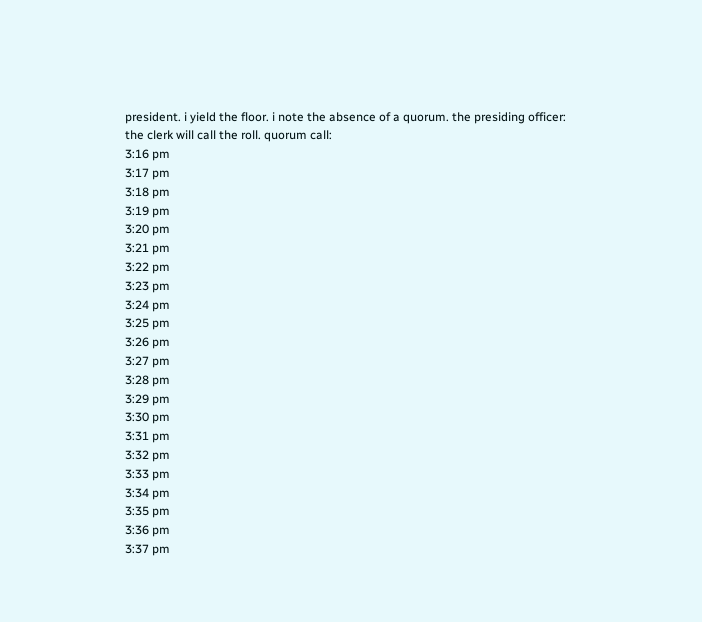president. i yield the floor. i note the absence of a quorum. the presiding officer: the clerk will call the roll. quorum call:
3:16 pm
3:17 pm
3:18 pm
3:19 pm
3:20 pm
3:21 pm
3:22 pm
3:23 pm
3:24 pm
3:25 pm
3:26 pm
3:27 pm
3:28 pm
3:29 pm
3:30 pm
3:31 pm
3:32 pm
3:33 pm
3:34 pm
3:35 pm
3:36 pm
3:37 pm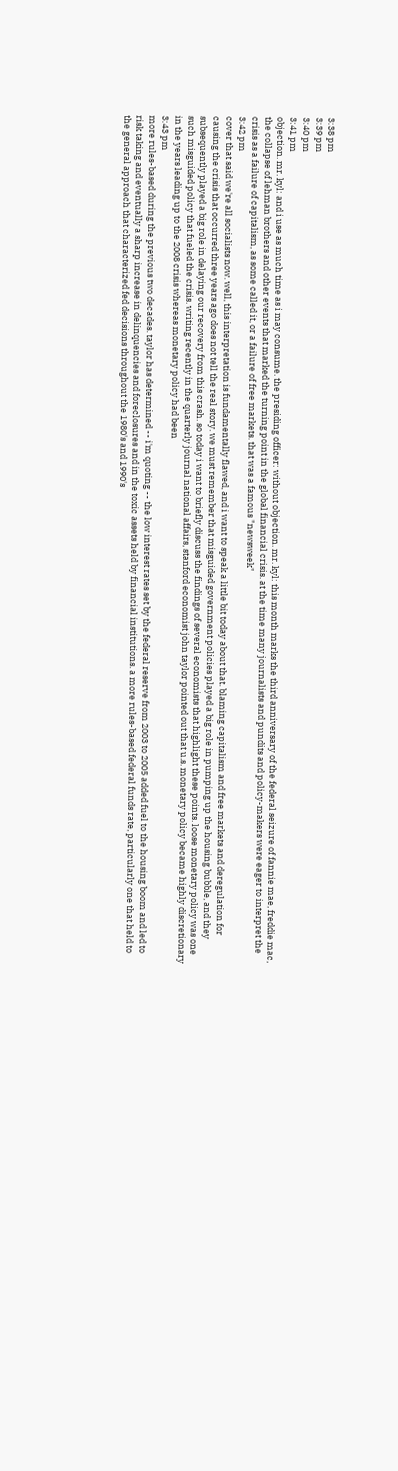3:38 pm
3:39 pm
3:40 pm
3:41 pm
objection. mr. kyl: and i use as much time as i may consume. the presiding officer: without objection. mr. kyl: this month marks the third anniversary of the federal seizure of fannie mae, freddie mac, the collapse of lehman brothers and other events that marked the turning point in the global financial crisis. at the time many journalists and pundits and policy-makers were eager to interpret the crisis as a failure of capitalism, as some called it, or a failure of free markets. that was a famous "newsweek"
3:42 pm
cover that said we're all socialists now. well, this interpretation is fundamentally flawed, and i want to speak a little bit today about that. blaming capitalism and free markets and deregulation for causing the crisis that occurred three years ago does not tell the real story. we must remember that misguided government policies played a big role in pumping up the housing bubble, and they subsequently played a big role in delaying our recovery from this crash. so today i want to briefly discuss the findings of several economists that highlight these points. loose monetary policy was one such misguided policy that fueled the crisis. writing recently in the quarterly journal national affairs, stanford economist john taylor pointed out that u.s. monetary policy became highly discretionary in the years leading up to the 2008 crisis whereas monetary policy had been
3:43 pm
more rules-based during the previous two decades. taylor has determined -- i'm quoting -- the low interest rates set by the federal reserve from 2003 to 2005 added fuel to the housing boom and led to risk taking and eventually a sharp increase in delinquencies and foreclosures and in the toxic assets held by financial institutions. a more rules-based federal funds rate, particularly one that held to the general approach that characterized fed decisions throughout the 1980's and 1990's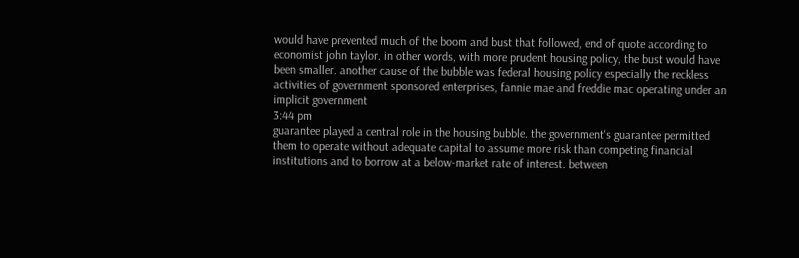would have prevented much of the boom and bust that followed, end of quote according to economist john taylor. in other words, with more prudent housing policy, the bust would have been smaller. another cause of the bubble was federal housing policy especially the reckless activities of government sponsored enterprises, fannie mae and freddie mac operating under an implicit government
3:44 pm
guarantee played a central role in the housing bubble. the government's guarantee permitted them to operate without adequate capital to assume more risk than competing financial institutions and to borrow at a below-market rate of interest. between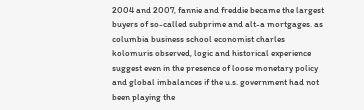2004 and 2007, fannie and freddie became the largest buyers of so-called subprime and alt-a mortgages. as columbia business school economist charles kolomuris observed, logic and historical experience suggest even in the presence of loose monetary policy and global imbalances if the u.s. government had not been playing the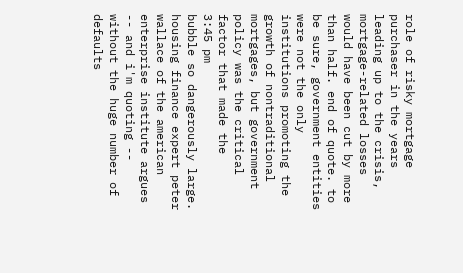role of risky mortgage purchaser in the years leading up to the crisis, mortgage-related losses would have been cut by more than half. end of quote. to be sure, government entities were not the only institutions promoting the growth of nontraditional mortgages, but government policy was the critical factor that made the
3:45 pm
bubble so dangerously large. housing finance expert peter wallace of the american enterprise institute argues -- and i'm quoting -- without the huge number of defaults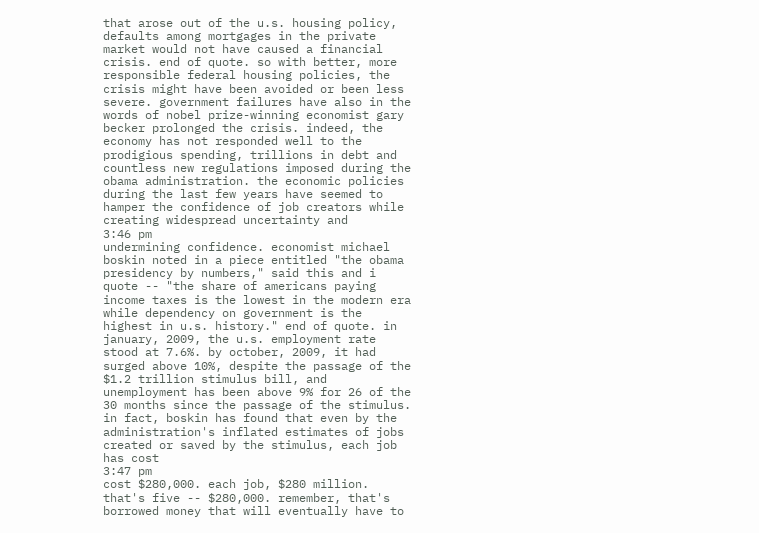that arose out of the u.s. housing policy, defaults among mortgages in the private market would not have caused a financial crisis. end of quote. so with better, more responsible federal housing policies, the crisis might have been avoided or been less severe. government failures have also in the words of nobel prize-winning economist gary becker prolonged the crisis. indeed, the economy has not responded well to the prodigious spending, trillions in debt and countless new regulations imposed during the obama administration. the economic policies during the last few years have seemed to hamper the confidence of job creators while creating widespread uncertainty and
3:46 pm
undermining confidence. economist michael boskin noted in a piece entitled "the obama presidency by numbers," said this and i quote -- "the share of americans paying income taxes is the lowest in the modern era while dependency on government is the highest in u.s. history." end of quote. in january, 2009, the u.s. employment rate stood at 7.6%. by october, 2009, it had surged above 10%, despite the passage of the $1.2 trillion stimulus bill, and unemployment has been above 9% for 26 of the 30 months since the passage of the stimulus. in fact, boskin has found that even by the administration's inflated estimates of jobs created or saved by the stimulus, each job has cost
3:47 pm
cost $280,000. each job, $280 million. that's five -- $280,000. remember, that's borrowed money that will eventually have to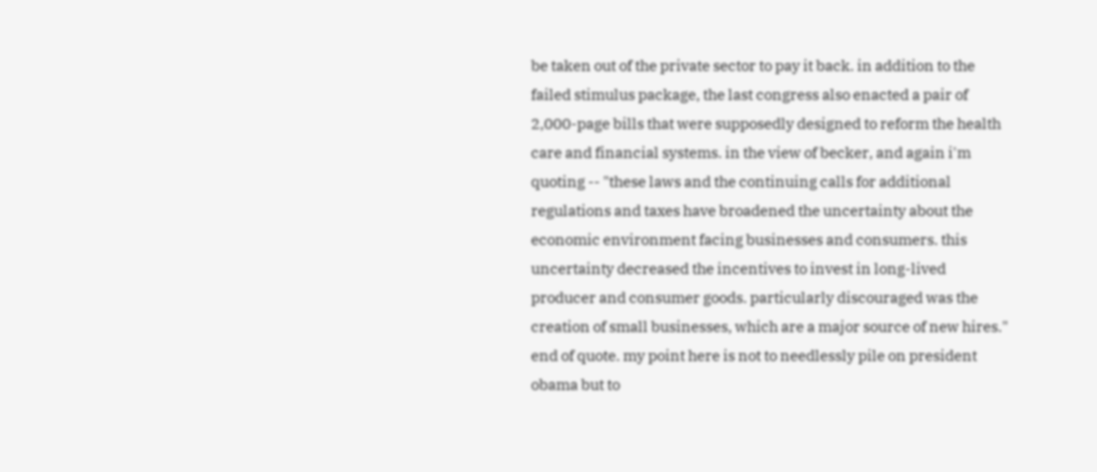be taken out of the private sector to pay it back. in addition to the failed stimulus package, the last congress also enacted a pair of 2,000-page bills that were supposedly designed to reform the health care and financial systems. in the view of becker, and again i'm quoting -- "these laws and the continuing calls for additional regulations and taxes have broadened the uncertainty about the economic environment facing businesses and consumers. this uncertainty decreased the incentives to invest in long-lived producer and consumer goods. particularly discouraged was the creation of small businesses, which are a major source of new hires." end of quote. my point here is not to needlessly pile on president obama but to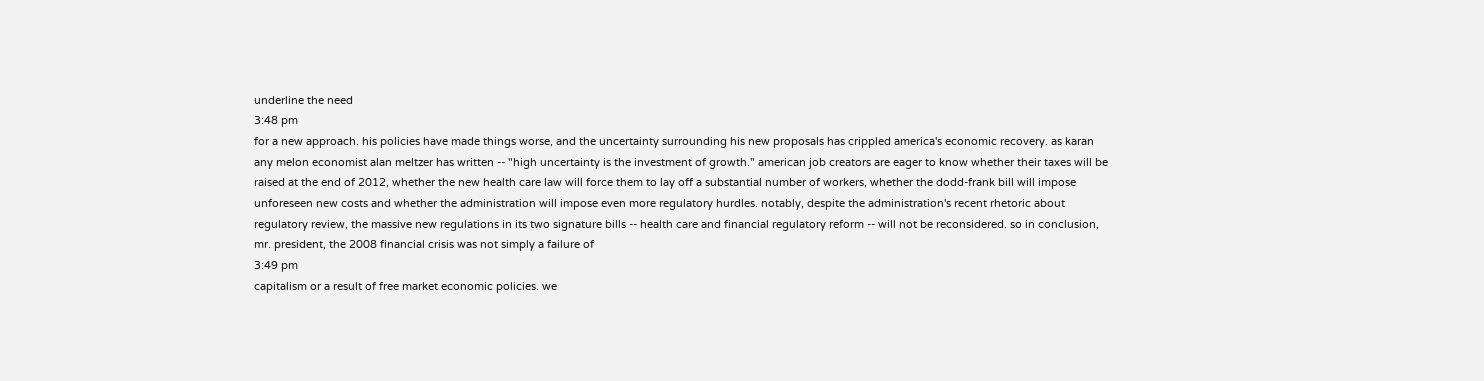underline the need
3:48 pm
for a new approach. his policies have made things worse, and the uncertainty surrounding his new proposals has crippled america's economic recovery. as karan any melon economist alan meltzer has written -- "high uncertainty is the investment of growth." american job creators are eager to know whether their taxes will be raised at the end of 2012, whether the new health care law will force them to lay off a substantial number of workers, whether the dodd-frank bill will impose unforeseen new costs and whether the administration will impose even more regulatory hurdles. notably, despite the administration's recent rhetoric about regulatory review, the massive new regulations in its two signature bills -- health care and financial regulatory reform -- will not be reconsidered. so in conclusion, mr. president, the 2008 financial crisis was not simply a failure of
3:49 pm
capitalism or a result of free market economic policies. we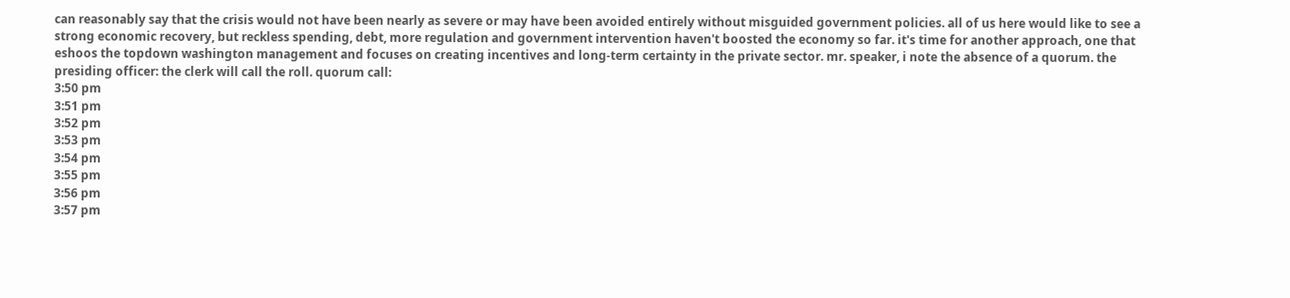can reasonably say that the crisis would not have been nearly as severe or may have been avoided entirely without misguided government policies. all of us here would like to see a strong economic recovery, but reckless spending, debt, more regulation and government intervention haven't boosted the economy so far. it's time for another approach, one that eshoos the topdown washington management and focuses on creating incentives and long-term certainty in the private sector. mr. speaker, i note the absence of a quorum. the presiding officer: the clerk will call the roll. quorum call:
3:50 pm
3:51 pm
3:52 pm
3:53 pm
3:54 pm
3:55 pm
3:56 pm
3:57 pm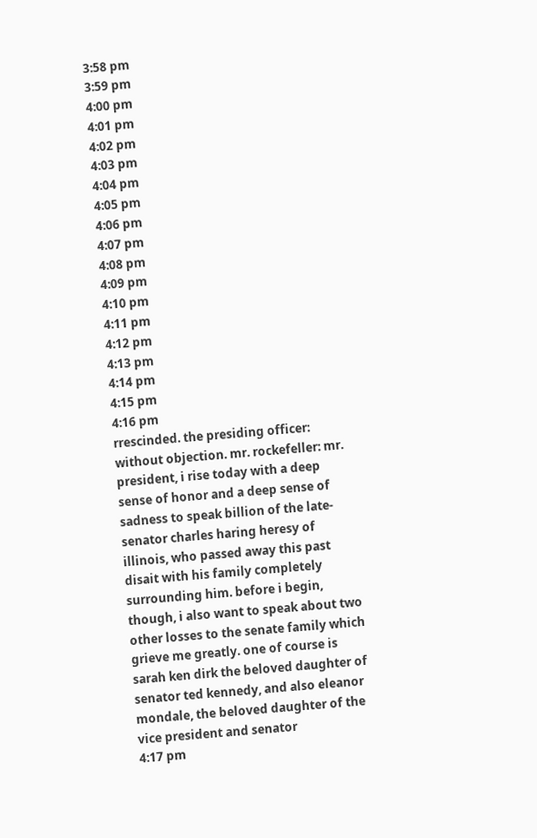3:58 pm
3:59 pm
4:00 pm
4:01 pm
4:02 pm
4:03 pm
4:04 pm
4:05 pm
4:06 pm
4:07 pm
4:08 pm
4:09 pm
4:10 pm
4:11 pm
4:12 pm
4:13 pm
4:14 pm
4:15 pm
4:16 pm
rrescinded. the presiding officer: without objection. mr. rockefeller: mr. president, i rise today with a deep sense of honor and a deep sense of sadness to speak billion of the late-senator charles haring heresy of illinois, who passed away this past disait with his family completely surrounding him. before i begin, though, i also want to speak about two other losses to the senate family which grieve me greatly. one of course is sarah ken dirk the beloved daughter of senator ted kennedy, and also eleanor mondale, the beloved daughter of the vice president and senator
4:17 pm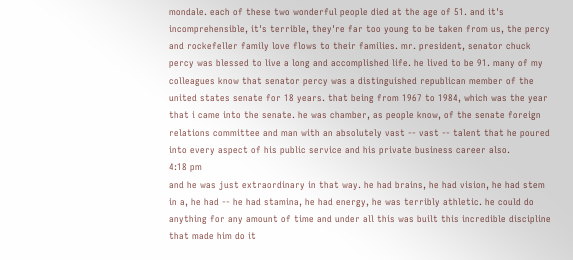mondale. each of these two wonderful people died at the age of 51. and it's incomprehensible, it's terrible, they're far too young to be taken from us, the percy and rockefeller family love flows to their families. mr. president, senator chuck percy was blessed to live a long and accomplished life. he lived to be 91. many of my colleagues know that senator percy was a distinguished republican member of the united states senate for 18 years. that being from 1967 to 1984, which was the year that i came into the senate. he was chamber, as people know, of the senate foreign relations committee and man with an absolutely vast -- vast -- talent that he poured into every aspect of his public service and his private business career also.
4:18 pm
and he was just extraordinary in that way. he had brains, he had vision, he had stem in a, he had -- he had stamina, he had energy, he was terribly athletic. he could do anything for any amount of time and under all this was built this incredible discipline that made him do it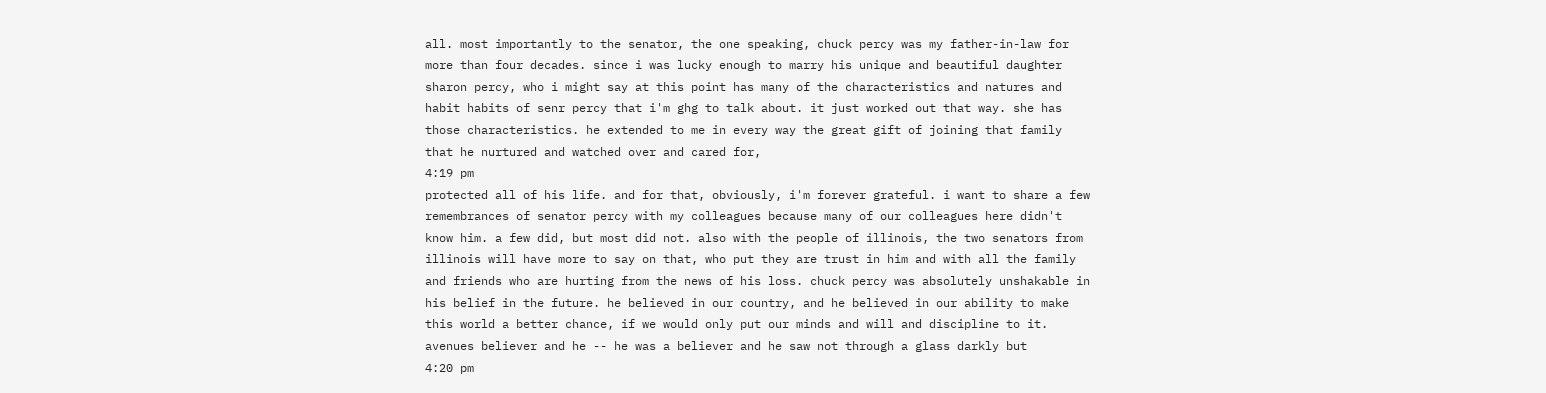all. most importantly to the senator, the one speaking, chuck percy was my father-in-law for more than four decades. since i was lucky enough to marry his unique and beautiful daughter sharon percy, who i might say at this point has many of the characteristics and natures and habit habits of senr percy that i'm ghg to talk about. it just worked out that way. she has those characteristics. he extended to me in every way the great gift of joining that family that he nurtured and watched over and cared for,
4:19 pm
protected all of his life. and for that, obviously, i'm forever grateful. i want to share a few remembrances of senator percy with my colleagues because many of our colleagues here didn't know him. a few did, but most did not. also with the people of illinois, the two senators from illinois will have more to say on that, who put they are trust in him and with all the family and friends who are hurting from the news of his loss. chuck percy was absolutely unshakable in his belief in the future. he believed in our country, and he believed in our ability to make this world a better chance, if we would only put our minds and will and discipline to it. avenues believer and he -- he was a believer and he saw not through a glass darkly but
4:20 pm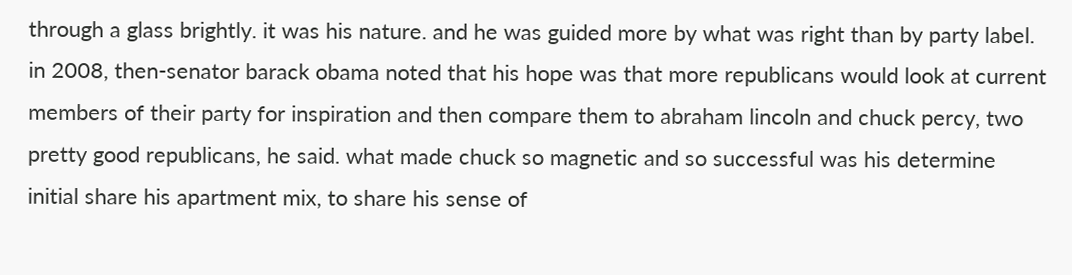through a glass brightly. it was his nature. and he was guided more by what was right than by party label. in 2008, then-senator barack obama noted that his hope was that more republicans would look at current members of their party for inspiration and then compare them to abraham lincoln and chuck percy, two pretty good republicans, he said. what made chuck so magnetic and so successful was his determine initial share his apartment mix, to share his sense of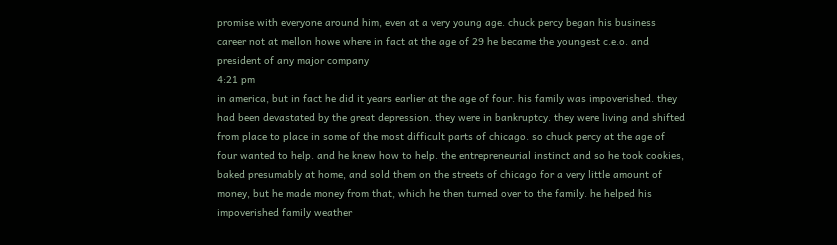promise with everyone around him, even at a very young age. chuck percy began his business career not at mellon howe where in fact at the age of 29 he became the youngest c.e.o. and president of any major company
4:21 pm
in america, but in fact he did it years earlier at the age of four. his family was impoverished. they had been devastated by the great depression. they were in bankruptcy. they were living and shifted from place to place in some of the most difficult parts of chicago. so chuck percy at the age of four wanted to help. and he knew how to help. the entrepreneurial instinct and so he took cookies, baked presumably at home, and sold them on the streets of chicago for a very little amount of money, but he made money from that, which he then turned over to the family. he helped his impoverished family weather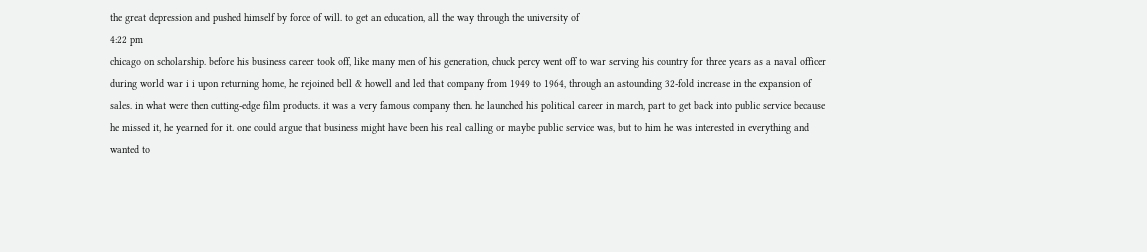the great depression and pushed himself by force of will. to get an education, all the way through the university of
4:22 pm
chicago on scholarship. before his business career took off, like many men of his generation, chuck percy went off to war serving his country for three years as a naval officer during world war i i upon returning home, he rejoined bell & howell and led that company from 1949 to 1964, through an astounding 32-fold increase in the expansion of sales. in what were then cutting-edge film products. it was a very famous company then. he launched his political career in march, part to get back into public service because he missed it, he yearned for it. one could argue that business might have been his real calling or maybe public service was, but to him he was interested in everything and wanted to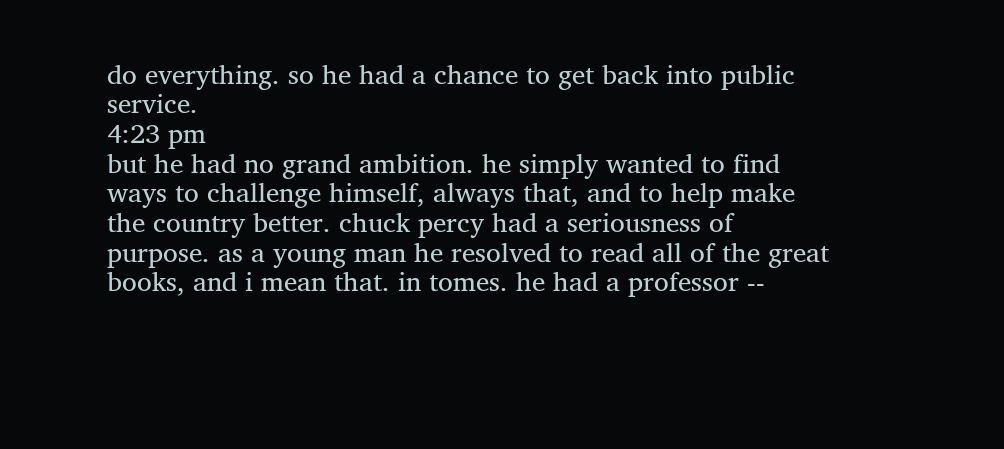do everything. so he had a chance to get back into public service.
4:23 pm
but he had no grand ambition. he simply wanted to find ways to challenge himself, always that, and to help make the country better. chuck percy had a seriousness of purpose. as a young man he resolved to read all of the great books, and i mean that. in tomes. he had a professor --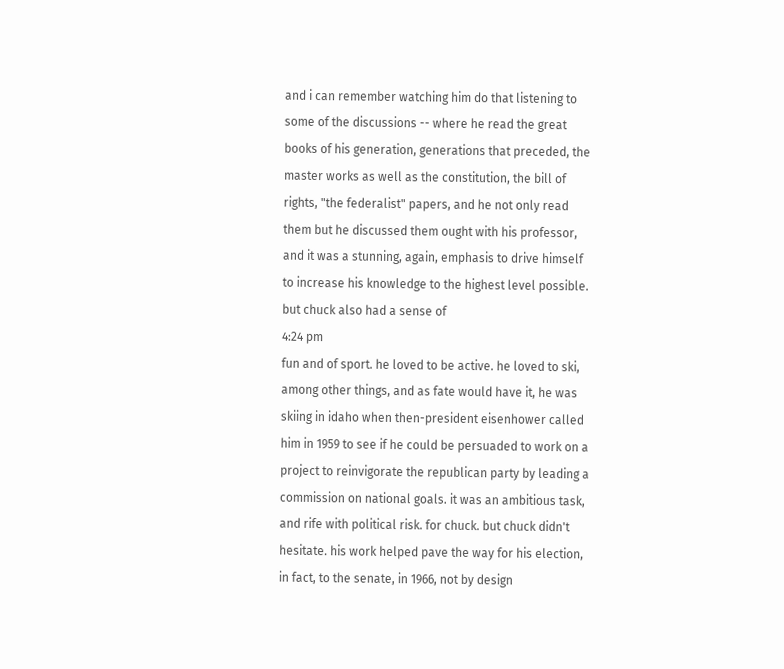and i can remember watching him do that listening to some of the discussions -- where he read the great books of his generation, generations that preceded, the master works as well as the constitution, the bill of rights, "the federalist" papers, and he not only read them but he discussed them ought with his professor, and it was a stunning, again, emphasis to drive himself to increase his knowledge to the highest level possible. but chuck also had a sense of
4:24 pm
fun and of sport. he loved to be active. he loved to ski, among other things, and as fate would have it, he was skiing in idaho when then-president eisenhower called him in 1959 to see if he could be persuaded to work on a project to reinvigorate the republican party by leading a commission on national goals. it was an ambitious task, and rife with political risk. for chuck. but chuck didn't hesitate. his work helped pave the way for his election, in fact, to the senate, in 1966, not by design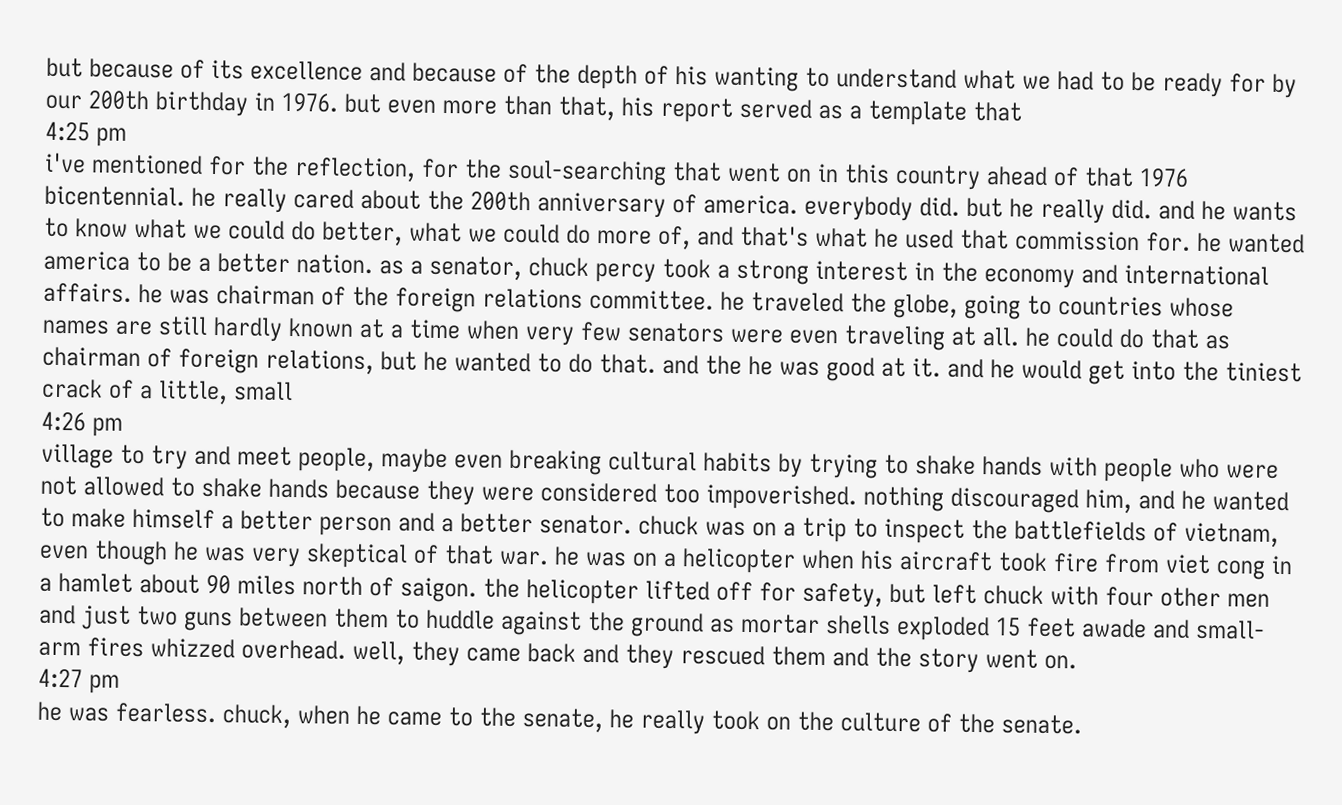but because of its excellence and because of the depth of his wanting to understand what we had to be ready for by our 200th birthday in 1976. but even more than that, his report served as a template that
4:25 pm
i've mentioned for the reflection, for the soul-searching that went on in this country ahead of that 1976 bicentennial. he really cared about the 200th anniversary of america. everybody did. but he really did. and he wants to know what we could do better, what we could do more of, and that's what he used that commission for. he wanted america to be a better nation. as a senator, chuck percy took a strong interest in the economy and international affairs. he was chairman of the foreign relations committee. he traveled the globe, going to countries whose names are still hardly known at a time when very few senators were even traveling at all. he could do that as chairman of foreign relations, but he wanted to do that. and the he was good at it. and he would get into the tiniest crack of a little, small
4:26 pm
village to try and meet people, maybe even breaking cultural habits by trying to shake hands with people who were not allowed to shake hands because they were considered too impoverished. nothing discouraged him, and he wanted to make himself a better person and a better senator. chuck was on a trip to inspect the battlefields of vietnam, even though he was very skeptical of that war. he was on a helicopter when his aircraft took fire from viet cong in a hamlet about 90 miles north of saigon. the helicopter lifted off for safety, but left chuck with four other men and just two guns between them to huddle against the ground as mortar shells exploded 15 feet awade and small-arm fires whizzed overhead. well, they came back and they rescued them and the story went on.
4:27 pm
he was fearless. chuck, when he came to the senate, he really took on the culture of the senate.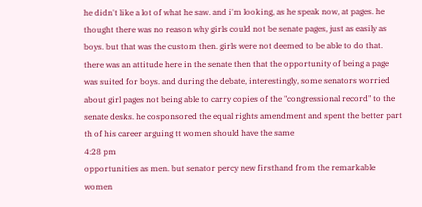he didn't like a lot of what he saw. and i'm looking, as he speak now, at pages. he thought there was no reason why girls could not be senate pages, just as easily as boys. but that was the custom then. girls were not deemed to be able to do that. there was an attitude here in the senate then that the opportunity of being a page was suited for boys. and during the debate, interestingly, some senators worried about girl pages not being able to carry copies of the "congressional record" to the senate desks. he cosponsored the equal rights amendment and spent the better part th of his career arguing tt women should have the same
4:28 pm
opportunities as men. but senator percy new firsthand from the remarkable women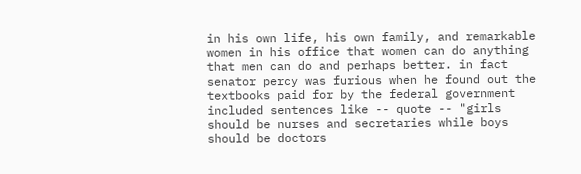in his own life, his own family, and remarkable women in his office that women can do anything that men can do and perhaps better. in fact senator percy was furious when he found out the textbooks paid for by the federal government included sentences like -- quote -- "girls should be nurses and secretaries while boys should be doctors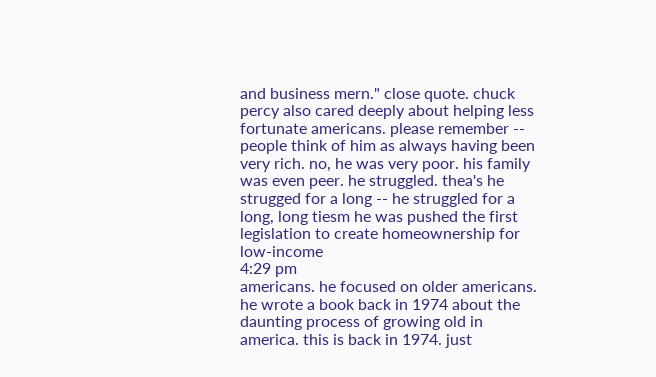and business mern." close quote. chuck percy also cared deeply about helping less fortunate americans. please remember -- people think of him as always having been very rich. no, he was very poor. his family was even peer. he struggled. thea's he strugged for a long -- he struggled for a long, long tiesm he was pushed the first legislation to create homeownership for low-income
4:29 pm
americans. he focused on older americans. he wrote a book back in 1974 about the daunting process of growing old in america. this is back in 1974. just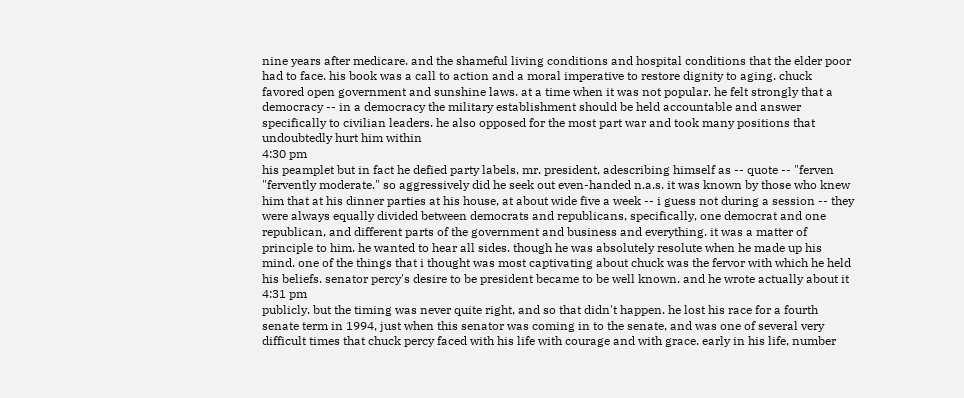nine years after medicare. and the shameful living conditions and hospital conditions that the elder poor had to face. his book was a call to action and a moral imperative to restore dignity to aging. chuck favored open government and sunshine laws. at a time when it was not popular. he felt strongly that a democracy -- in a democracy the military establishment should be held accountable and answer specifically to civilian leaders. he also opposed for the most part war and took many positions that undoubtedly hurt him within
4:30 pm
his peamplet but in fact he defied party labels, mr. president, adescribing himself as -- quote -- "ferven "fervently moderate." so aggressively did he seek out even-handed n.a.s. it was known by those who knew him that at his dinner parties at his house, at about wide five a week -- i guess not during a session -- they were always equally divided between democrats and republicans, specifically, one democrat and one republican, and different parts of the government and business and everything. it was a matter of principle to him. he wanted to hear all sides. though he was absolutely resolute when he made up his mind. one of the things that i thought was most captivating about chuck was the fervor with which he held his beliefs. senator percy's desire to be president became to be well known. and he wrote actually about it
4:31 pm
publicly. but the timing was never quite right, and so that didn't happen. he lost his race for a fourth senate term in 1994, just when this senator was coming in to the senate, and was one of several very difficult times that chuck percy faced with his life with courage and with grace. early in his life, number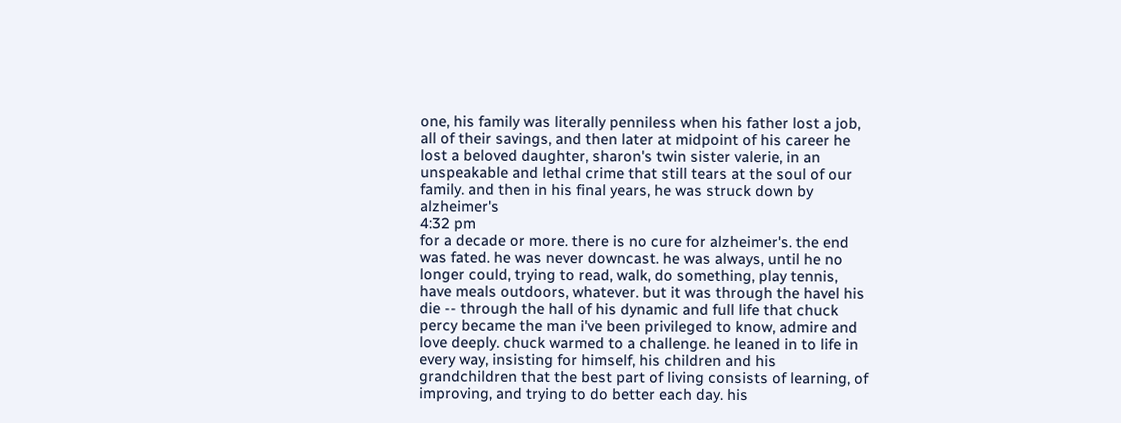one, his family was literally penniless when his father lost a job, all of their savings, and then later at midpoint of his career he lost a beloved daughter, sharon's twin sister valerie, in an unspeakable and lethal crime that still tears at the soul of our family. and then in his final years, he was struck down by alzheimer's
4:32 pm
for a decade or more. there is no cure for alzheimer's. the end was fated. he was never downcast. he was always, until he no longer could, trying to read, walk, do something, play tennis, have meals outdoors, whatever. but it was through the havel his die -- through the hall of his dynamic and full life that chuck percy became the man i've been privileged to know, admire and love deeply. chuck warmed to a challenge. he leaned in to life in every way, insisting for himself, his children and his grandchildren that the best part of living consists of learning, of improving, and trying to do better each day. his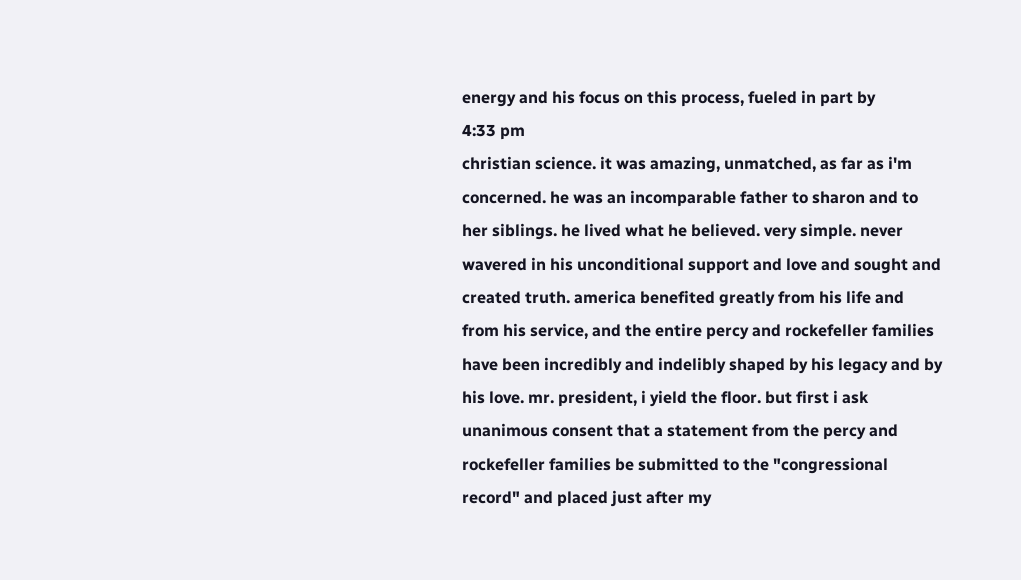energy and his focus on this process, fueled in part by
4:33 pm
christian science. it was amazing, unmatched, as far as i'm concerned. he was an incomparable father to sharon and to her siblings. he lived what he believed. very simple. never wavered in his unconditional support and love and sought and created truth. america benefited greatly from his life and from his service, and the entire percy and rockefeller families have been incredibly and indelibly shaped by his legacy and by his love. mr. president, i yield the floor. but first i ask unanimous consent that a statement from the percy and rockefeller families be submitted to the "congressional record" and placed just after my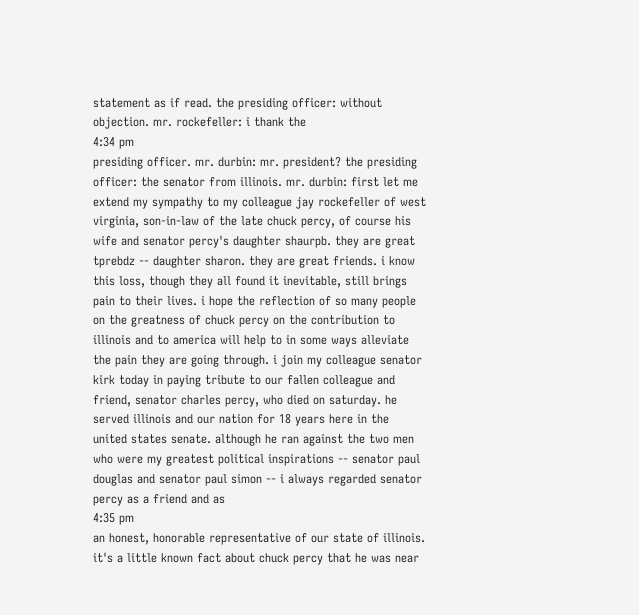statement as if read. the presiding officer: without objection. mr. rockefeller: i thank the
4:34 pm
presiding officer. mr. durbin: mr. president? the presiding officer: the senator from illinois. mr. durbin: first let me extend my sympathy to my colleague jay rockefeller of west virginia, son-in-law of the late chuck percy, of course his wife and senator percy's daughter shaurpb. they are great tprebdz -- daughter sharon. they are great friends. i know this loss, though they all found it inevitable, still brings pain to their lives. i hope the reflection of so many people on the greatness of chuck percy on the contribution to illinois and to america will help to in some ways alleviate the pain they are going through. i join my colleague senator kirk today in paying tribute to our fallen colleague and friend, senator charles percy, who died on saturday. he served illinois and our nation for 18 years here in the united states senate. although he ran against the two men who were my greatest political inspirations -- senator paul douglas and senator paul simon -- i always regarded senator percy as a friend and as
4:35 pm
an honest, honorable representative of our state of illinois. it's a little known fact about chuck percy that he was near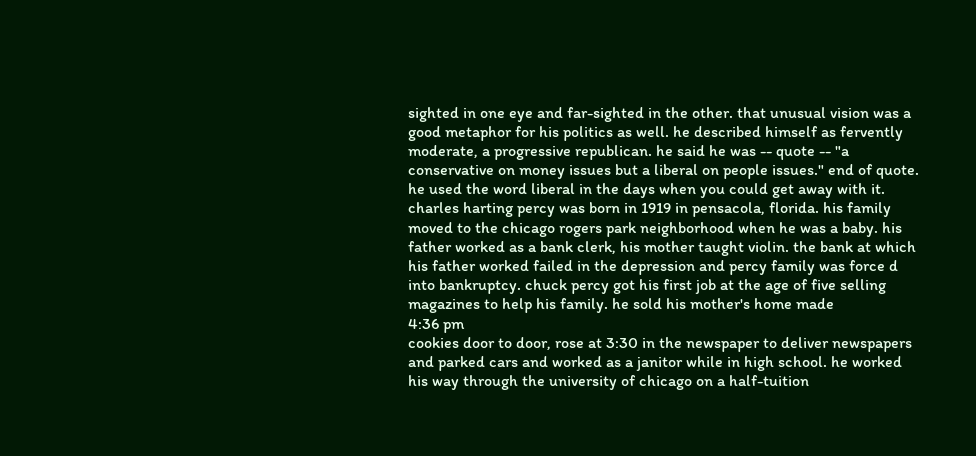sighted in one eye and far-sighted in the other. that unusual vision was a good metaphor for his politics as well. he described himself as fervently moderate, a progressive republican. he said he was -- quote -- "a conservative on money issues but a liberal on people issues." end of quote. he used the word liberal in the days when you could get away with it. charles harting percy was born in 1919 in pensacola, florida. his family moved to the chicago rogers park neighborhood when he was a baby. his father worked as a bank clerk, his mother taught violin. the bank at which his father worked failed in the depression and percy family was force d into bankruptcy. chuck percy got his first job at the age of five selling magazines to help his family. he sold his mother's home made
4:36 pm
cookies door to door, rose at 3:30 in the newspaper to deliver newspapers and parked cars and worked as a janitor while in high school. he worked his way through the university of chicago on a half-tuition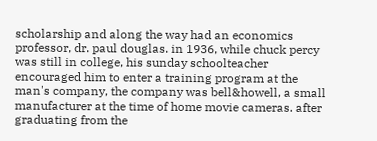scholarship and along the way had an economics professor, dr. paul douglas. in 1936, while chuck percy was still in college, his sunday schoolteacher encouraged him to enter a training program at the man's company, the company was bell&howell, a small manufacturer at the time of home movie cameras. after graduating from the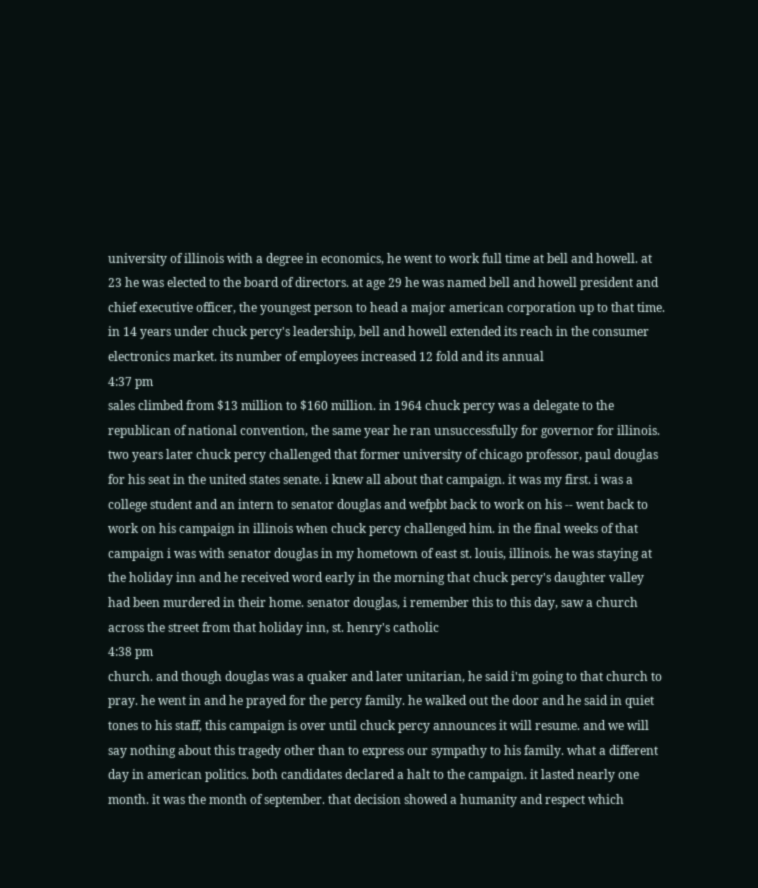university of illinois with a degree in economics, he went to work full time at bell and howell. at 23 he was elected to the board of directors. at age 29 he was named bell and howell president and chief executive officer, the youngest person to head a major american corporation up to that time. in 14 years under chuck percy's leadership, bell and howell extended its reach in the consumer electronics market. its number of employees increased 12 fold and its annual
4:37 pm
sales climbed from $13 million to $160 million. in 1964 chuck percy was a delegate to the republican of national convention, the same year he ran unsuccessfully for governor for illinois. two years later chuck percy challenged that former university of chicago professor, paul douglas for his seat in the united states senate. i knew all about that campaign. it was my first. i was a college student and an intern to senator douglas and wefpbt back to work on his -- went back to work on his campaign in illinois when chuck percy challenged him. in the final weeks of that campaign i was with senator douglas in my hometown of east st. louis, illinois. he was staying at the holiday inn and he received word early in the morning that chuck percy's daughter valley had been murdered in their home. senator douglas, i remember this to this day, saw a church across the street from that holiday inn, st. henry's catholic
4:38 pm
church. and though douglas was a quaker and later unitarian, he said i'm going to that church to pray. he went in and he prayed for the percy family. he walked out the door and he said in quiet tones to his staff, this campaign is over until chuck percy announces it will resume. and we will say nothing about this tragedy other than to express our sympathy to his family. what a different day in american politics. both candidates declared a halt to the campaign. it lasted nearly one month. it was the month of september. that decision showed a humanity and respect which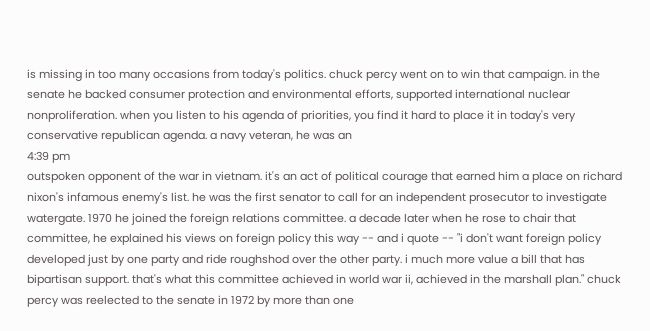is missing in too many occasions from today's politics. chuck percy went on to win that campaign. in the senate he backed consumer protection and environmental efforts, supported international nuclear nonproliferation. when you listen to his agenda of priorities, you find it hard to place it in today's very conservative republican agenda. a navy veteran, he was an
4:39 pm
outspoken opponent of the war in vietnam. it's an act of political courage that earned him a place on richard nixon's infamous enemy's list. he was the first senator to call for an independent prosecutor to investigate watergate. 1970 he joined the foreign relations committee. a decade later when he rose to chair that committee, he explained his views on foreign policy this way -- and i quote -- "i don't want foreign policy developed just by one party and ride roughshod over the other party. i much more value a bill that has bipartisan support. that's what this committee achieved in world war ii, achieved in the marshall plan." chuck percy was reelected to the senate in 1972 by more than one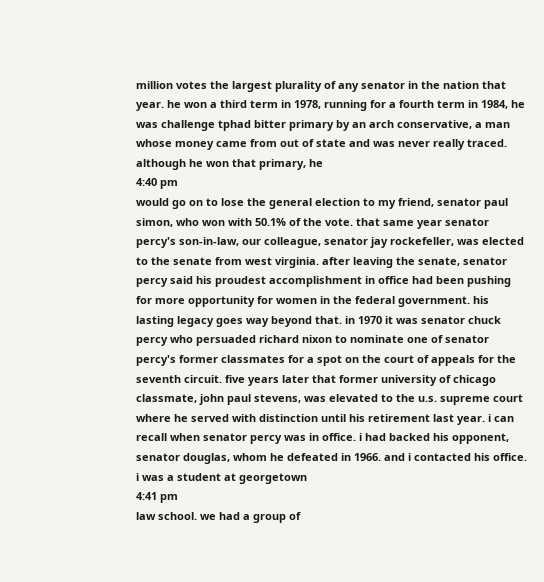million votes the largest plurality of any senator in the nation that year. he won a third term in 1978, running for a fourth term in 1984, he was challenge tphad bitter primary by an arch conservative, a man whose money came from out of state and was never really traced. although he won that primary, he
4:40 pm
would go on to lose the general election to my friend, senator paul simon, who won with 50.1% of the vote. that same year senator percy's son-in-law, our colleague, senator jay rockefeller, was elected to the senate from west virginia. after leaving the senate, senator percy said his proudest accomplishment in office had been pushing for more opportunity for women in the federal government. his lasting legacy goes way beyond that. in 1970 it was senator chuck percy who persuaded richard nixon to nominate one of senator percy's former classmates for a spot on the court of appeals for the seventh circuit. five years later that former university of chicago classmate, john paul stevens, was elevated to the u.s. supreme court where he served with distinction until his retirement last year. i can recall when senator percy was in office. i had backed his opponent, senator douglas, whom he defeated in 1966. and i contacted his office. i was a student at georgetown
4:41 pm
law school. we had a group of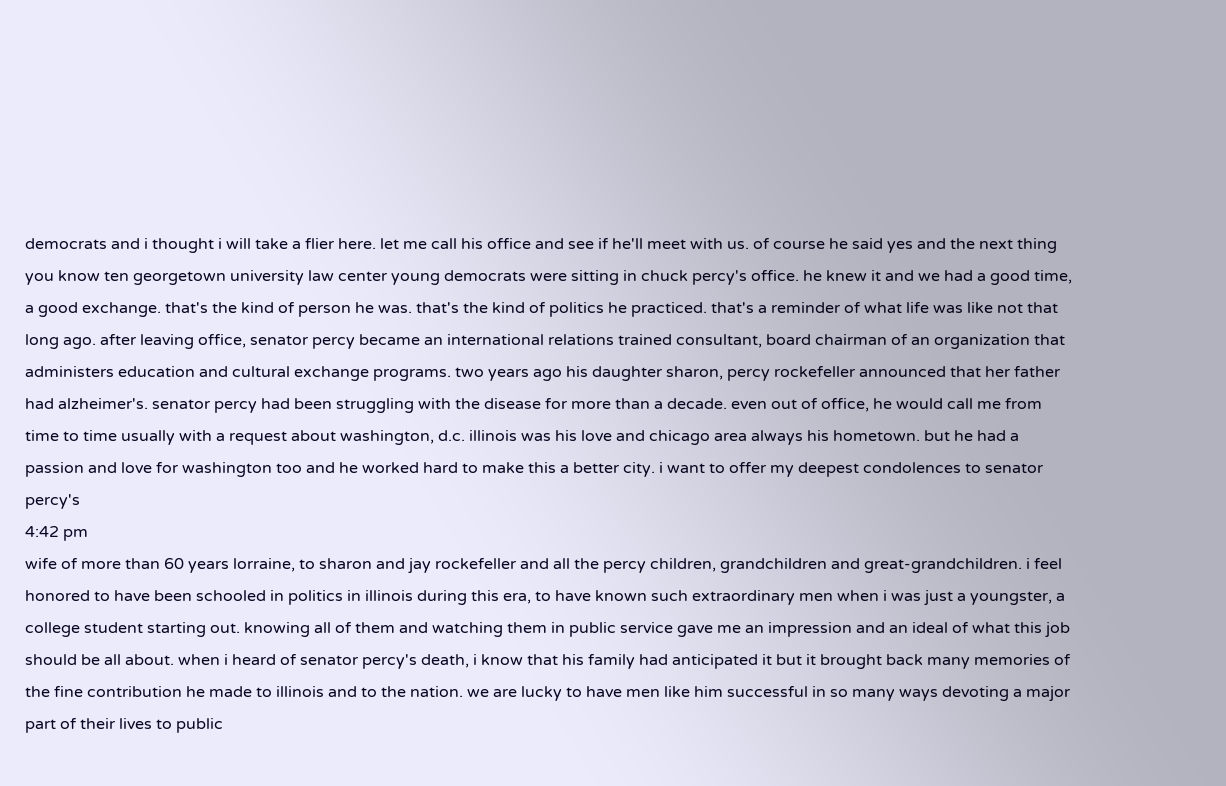democrats and i thought i will take a flier here. let me call his office and see if he'll meet with us. of course he said yes and the next thing you know ten georgetown university law center young democrats were sitting in chuck percy's office. he knew it and we had a good time, a good exchange. that's the kind of person he was. that's the kind of politics he practiced. that's a reminder of what life was like not that long ago. after leaving office, senator percy became an international relations trained consultant, board chairman of an organization that administers education and cultural exchange programs. two years ago his daughter sharon, percy rockefeller announced that her father had alzheimer's. senator percy had been struggling with the disease for more than a decade. even out of office, he would call me from time to time usually with a request about washington, d.c. illinois was his love and chicago area always his hometown. but he had a passion and love for washington too and he worked hard to make this a better city. i want to offer my deepest condolences to senator percy's
4:42 pm
wife of more than 60 years lorraine, to sharon and jay rockefeller and all the percy children, grandchildren and great-grandchildren. i feel honored to have been schooled in politics in illinois during this era, to have known such extraordinary men when i was just a youngster, a college student starting out. knowing all of them and watching them in public service gave me an impression and an ideal of what this job should be all about. when i heard of senator percy's death, i know that his family had anticipated it but it brought back many memories of the fine contribution he made to illinois and to the nation. we are lucky to have men like him successful in so many ways devoting a major part of their lives to public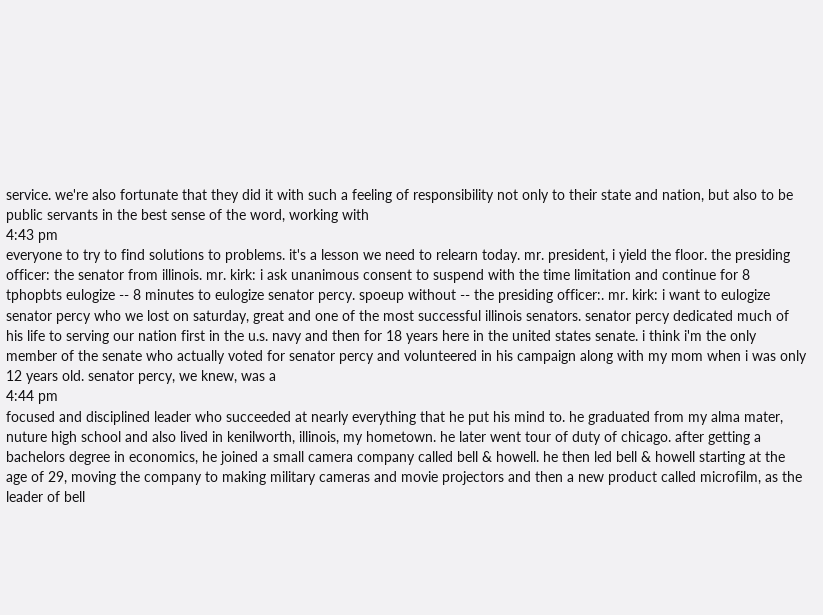service. we're also fortunate that they did it with such a feeling of responsibility not only to their state and nation, but also to be public servants in the best sense of the word, working with
4:43 pm
everyone to try to find solutions to problems. it's a lesson we need to relearn today. mr. president, i yield the floor. the presiding officer: the senator from illinois. mr. kirk: i ask unanimous consent to suspend with the time limitation and continue for 8 tphopbts eulogize -- 8 minutes to eulogize senator percy. spoeup without -- the presiding officer:. mr. kirk: i want to eulogize senator percy who we lost on saturday, great and one of the most successful illinois senators. senator percy dedicated much of his life to serving our nation first in the u.s. navy and then for 18 years here in the united states senate. i think i'm the only member of the senate who actually voted for senator percy and volunteered in his campaign along with my mom when i was only 12 years old. senator percy, we knew, was a
4:44 pm
focused and disciplined leader who succeeded at nearly everything that he put his mind to. he graduated from my alma mater, nuture high school and also lived in kenilworth, illinois, my hometown. he later went tour of duty of chicago. after getting a bachelors degree in economics, he joined a small camera company called bell & howell. he then led bell & howell starting at the age of 29, moving the company to making military cameras and movie projectors and then a new product called microfilm, as the leader of bell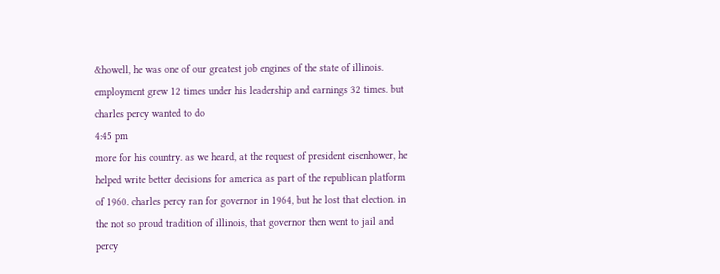&howell, he was one of our greatest job engines of the state of illinois. employment grew 12 times under his leadership and earnings 32 times. but charles percy wanted to do
4:45 pm
more for his country. as we heard, at the request of president eisenhower, he helped write better decisions for america as part of the republican platform of 1960. charles percy ran for governor in 1964, but he lost that election. in the not so proud tradition of illinois, that governor then went to jail and percy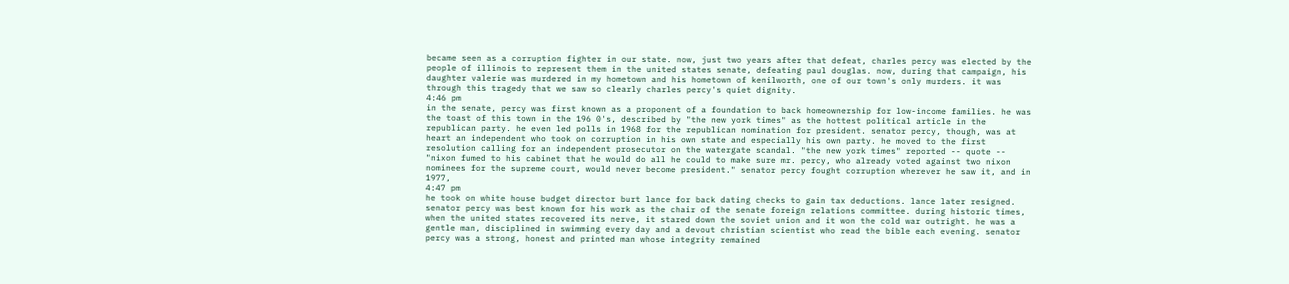became seen as a corruption fighter in our state. now, just two years after that defeat, charles percy was elected by the people of illinois to represent them in the united states senate, defeating paul douglas. now, during that campaign, his daughter valerie was murdered in my hometown and his hometown of kenilworth, one of our town's only murders. it was through this tragedy that we saw so clearly charles percy's quiet dignity.
4:46 pm
in the senate, percy was first known as a proponent of a foundation to back homeownership for low-income families. he was the toast of this town in the 196 0's, described by "the new york times" as the hottest political article in the republican party. he even led polls in 1968 for the republican nomination for president. senator percy, though, was at heart an independent who took on corruption in his own state and especially his own party. he moved to the first resolution calling for an independent prosecutor on the watergate scandal. "the new york times" reported -- quote -- "nixon fumed to his cabinet that he would do all he could to make sure mr. percy, who already voted against two nixon nominees for the supreme court, would never become president." senator percy fought corruption wherever he saw it, and in 1977,
4:47 pm
he took on white house budget director burt lance for back dating checks to gain tax deductions. lance later resigned. senator percy was best known for his work as the chair of the senate foreign relations committee. during historic times, when the united states recovered its nerve, it stared down the soviet union and it won the cold war outright. he was a gentle man, disciplined in swimming every day and a devout christian scientist who read the bible each evening. senator percy was a strong, honest and printed man whose integrity remained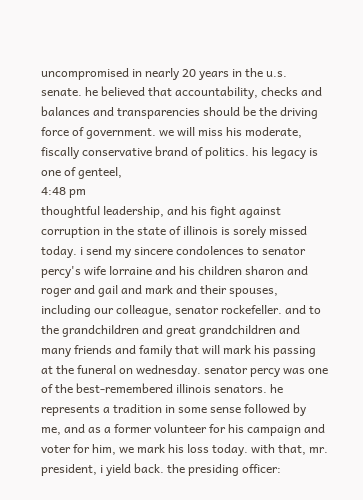uncompromised in nearly 20 years in the u.s. senate. he believed that accountability, checks and balances and transparencies should be the driving force of government. we will miss his moderate, fiscally conservative brand of politics. his legacy is one of genteel,
4:48 pm
thoughtful leadership, and his fight against corruption in the state of illinois is sorely missed today. i send my sincere condolences to senator percy's wife lorraine and his children sharon and roger and gail and mark and their spouses, including our colleague, senator rockefeller. and to the grandchildren and great grandchildren and many friends and family that will mark his passing at the funeral on wednesday. senator percy was one of the best-remembered illinois senators. he represents a tradition in some sense followed by me, and as a former volunteer for his campaign and voter for him, we mark his loss today. with that, mr. president, i yield back. the presiding officer: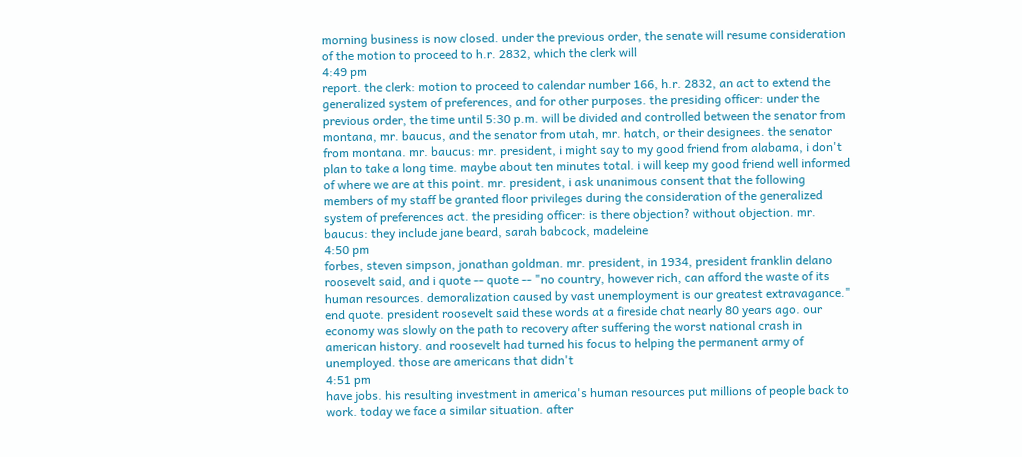morning business is now closed. under the previous order, the senate will resume consideration of the motion to proceed to h.r. 2832, which the clerk will
4:49 pm
report. the clerk: motion to proceed to calendar number 166, h.r. 2832, an act to extend the generalized system of preferences, and for other purposes. the presiding officer: under the previous order, the time until 5:30 p.m. will be divided and controlled between the senator from montana, mr. baucus, and the senator from utah, mr. hatch, or their designees. the senator from montana. mr. baucus: mr. president, i might say to my good friend from alabama, i don't plan to take a long time. maybe about ten minutes total. i will keep my good friend well informed of where we are at this point. mr. president, i ask unanimous consent that the following members of my staff be granted floor privileges during the consideration of the generalized system of preferences act. the presiding officer: is there objection? without objection. mr. baucus: they include jane beard, sarah babcock, madeleine
4:50 pm
forbes, steven simpson, jonathan goldman. mr. president, in 1934, president franklin delano roosevelt said, and i quote -- quote -- "no country, however rich, can afford the waste of its human resources. demoralization caused by vast unemployment is our greatest extravagance." end quote. president roosevelt said these words at a fireside chat nearly 80 years ago. our economy was slowly on the path to recovery after suffering the worst national crash in american history. and roosevelt had turned his focus to helping the permanent army of unemployed. those are americans that didn't
4:51 pm
have jobs. his resulting investment in america's human resources put millions of people back to work. today we face a similar situation. after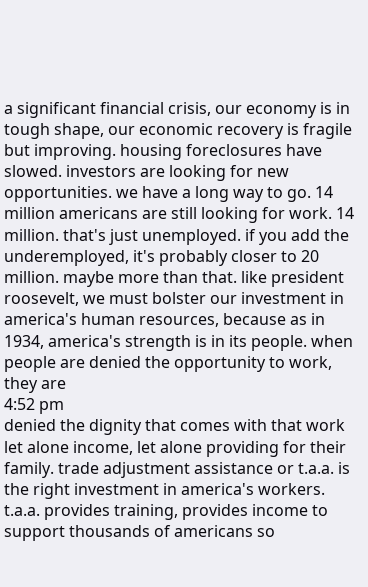a significant financial crisis, our economy is in tough shape, our economic recovery is fragile but improving. housing foreclosures have slowed. investors are looking for new opportunities. we have a long way to go. 14 million americans are still looking for work. 14 million. that's just unemployed. if you add the underemployed, it's probably closer to 20 million. maybe more than that. like president roosevelt, we must bolster our investment in america's human resources, because as in 1934, america's strength is in its people. when people are denied the opportunity to work, they are
4:52 pm
denied the dignity that comes with that work let alone income, let alone providing for their family. trade adjustment assistance or t.a.a. is the right investment in america's workers. t.a.a. provides training, provides income to support thousands of americans so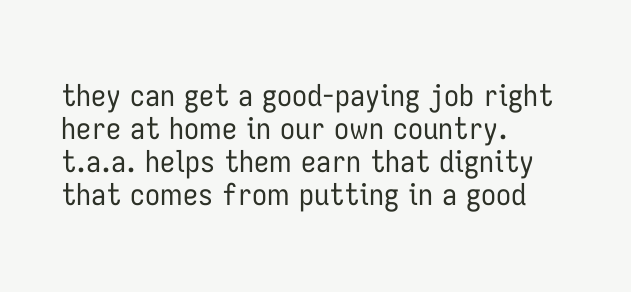they can get a good-paying job right here at home in our own country. t.a.a. helps them earn that dignity that comes from putting in a good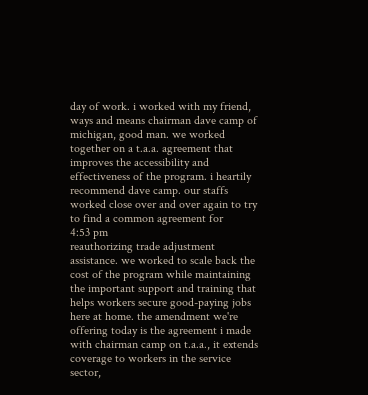day of work. i worked with my friend, ways and means chairman dave camp of michigan, good man. we worked together on a t.a.a. agreement that improves the accessibility and effectiveness of the program. i heartily recommend dave camp. our staffs worked close over and over again to try to find a common agreement for
4:53 pm
reauthorizing trade adjustment assistance. we worked to scale back the cost of the program while maintaining the important support and training that helps workers secure good-paying jobs here at home. the amendment we're offering today is the agreement i made with chairman camp on t.a.a., it extends coverage to workers in the service sector,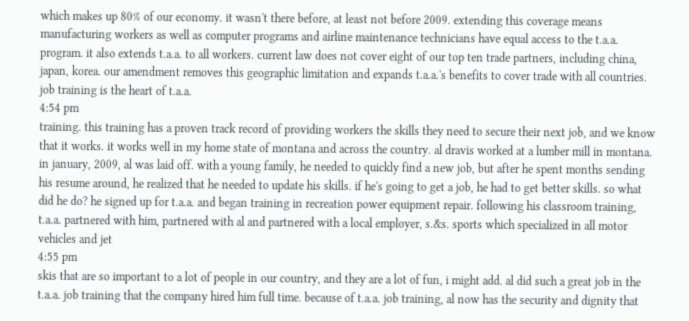which makes up 80% of our economy. it wasn't there before, at least not before 2009. extending this coverage means manufacturing workers as well as computer programs and airline maintenance technicians have equal access to the t.a.a. program. it also extends t.a.a. to all workers. current law does not cover eight of our top ten trade partners, including china, japan, korea. our amendment removes this geographic limitation and expands t.a.a.'s benefits to cover trade with all countries. job training is the heart of t.a.a.
4:54 pm
training. this training has a proven track record of providing workers the skills they need to secure their next job, and we know that it works. it works well in my home state of montana and across the country. al dravis worked at a lumber mill in montana. in january, 2009, al was laid off. with a young family, he needed to quickly find a new job, but after he spent months sending his resume around, he realized that he needed to update his skills. if he's going to get a job, he had to get better skills. so what did he do? he signed up for t.a.a. and began training in recreation power equipment repair. following his classroom training, t.a.a. partnered with him, partnered with al and partnered with a local employer, s.&s. sports which specialized in all motor vehicles and jet
4:55 pm
skis that are so important to a lot of people in our country, and they are a lot of fun, i might add. al did such a great job in the t.a.a. job training that the company hired him full time. because of t.a.a. job training, al now has the security and dignity that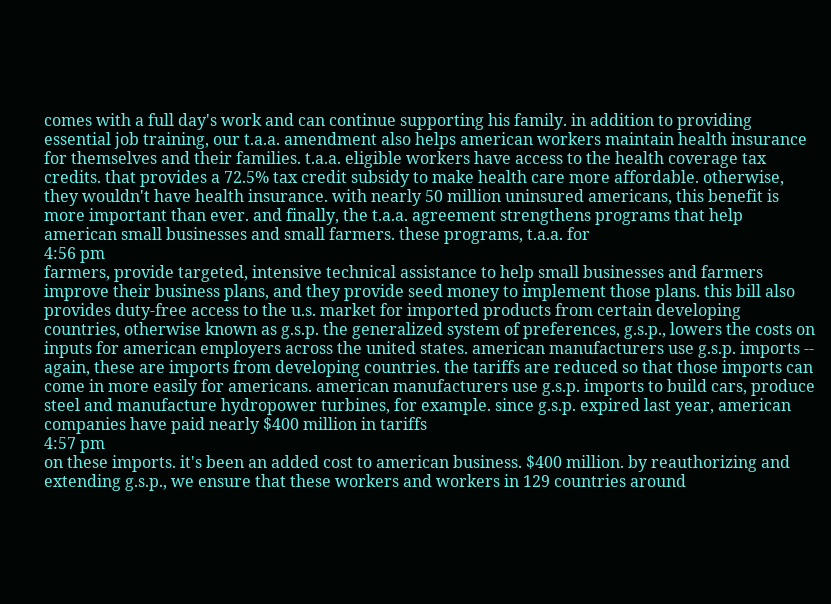comes with a full day's work and can continue supporting his family. in addition to providing essential job training, our t.a.a. amendment also helps american workers maintain health insurance for themselves and their families. t.a.a. eligible workers have access to the health coverage tax credits. that provides a 72.5% tax credit subsidy to make health care more affordable. otherwise, they wouldn't have health insurance. with nearly 50 million uninsured americans, this benefit is more important than ever. and finally, the t.a.a. agreement strengthens programs that help american small businesses and small farmers. these programs, t.a.a. for
4:56 pm
farmers, provide targeted, intensive technical assistance to help small businesses and farmers improve their business plans, and they provide seed money to implement those plans. this bill also provides duty-free access to the u.s. market for imported products from certain developing countries, otherwise known as g.s.p. the generalized system of preferences, g.s.p., lowers the costs on inputs for american employers across the united states. american manufacturers use g.s.p. imports -- again, these are imports from developing countries. the tariffs are reduced so that those imports can come in more easily for americans. american manufacturers use g.s.p. imports to build cars, produce steel and manufacture hydropower turbines, for example. since g.s.p. expired last year, american companies have paid nearly $400 million in tariffs
4:57 pm
on these imports. it's been an added cost to american business. $400 million. by reauthorizing and extending g.s.p., we ensure that these workers and workers in 129 countries around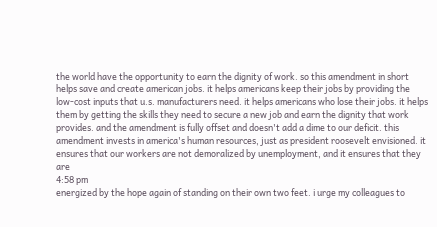the world have the opportunity to earn the dignity of work. so this amendment in short helps save and create american jobs. it helps americans keep their jobs by providing the low-cost inputs that u.s. manufacturers need. it helps americans who lose their jobs. it helps them by getting the skills they need to secure a new job and earn the dignity that work provides. and the amendment is fully offset and doesn't add a dime to our deficit. this amendment invests in america's human resources, just as president roosevelt envisioned. it ensures that our workers are not demoralized by unemployment, and it ensures that they are
4:58 pm
energized by the hope again of standing on their own two feet. i urge my colleagues to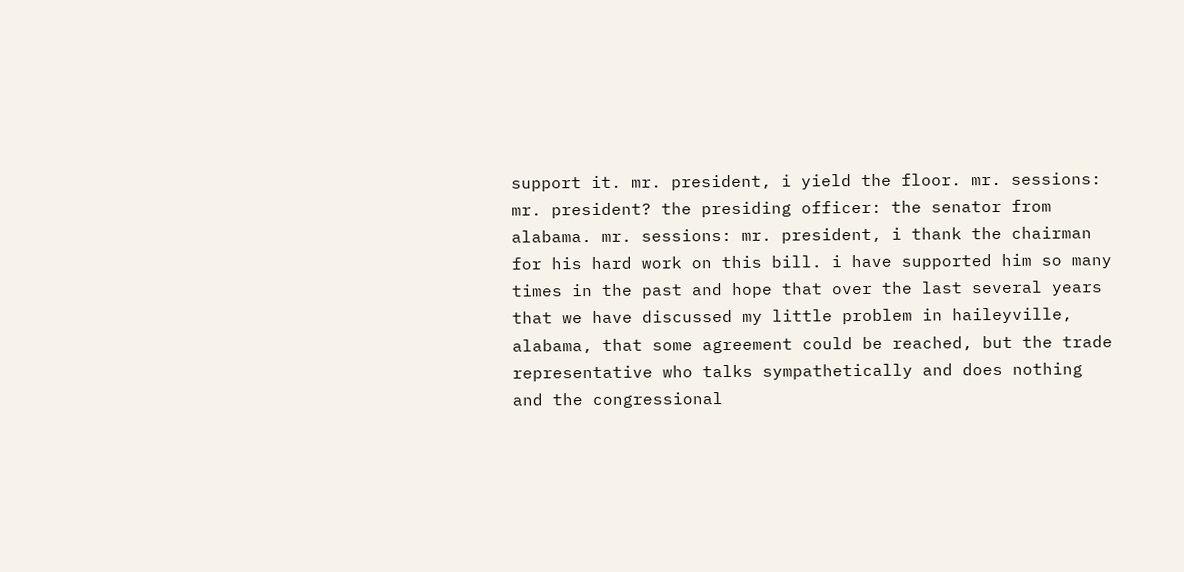support it. mr. president, i yield the floor. mr. sessions: mr. president? the presiding officer: the senator from alabama. mr. sessions: mr. president, i thank the chairman for his hard work on this bill. i have supported him so many times in the past and hope that over the last several years that we have discussed my little problem in haileyville, alabama, that some agreement could be reached, but the trade representative who talks sympathetically and does nothing and the congressional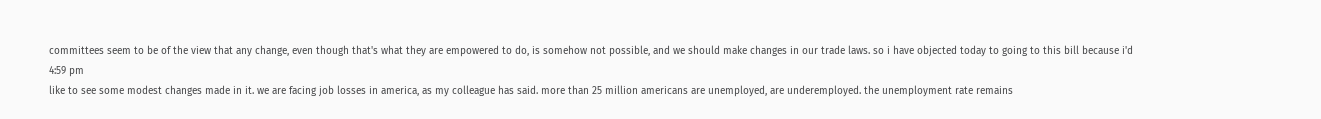committees seem to be of the view that any change, even though that's what they are empowered to do, is somehow not possible, and we should make changes in our trade laws. so i have objected today to going to this bill because i'd
4:59 pm
like to see some modest changes made in it. we are facing job losses in america, as my colleague has said. more than 25 million americans are unemployed, are underemployed. the unemployment rate remains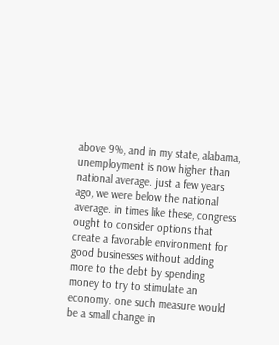above 9%, and in my state, alabama, unemployment is now higher than national average. just a few years ago, we were below the national average. in times like these, congress ought to consider options that create a favorable environment for good businesses without adding more to the debt by spending money to try to stimulate an economy. one such measure would be a small change in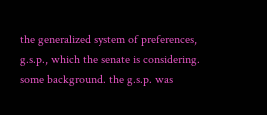the generalized system of preferences, g.s.p., which the senate is considering. some background. the g.s.p. was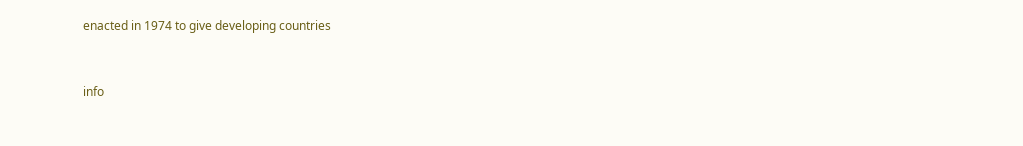enacted in 1974 to give developing countries


info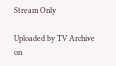Stream Only

Uploaded by TV Archive on